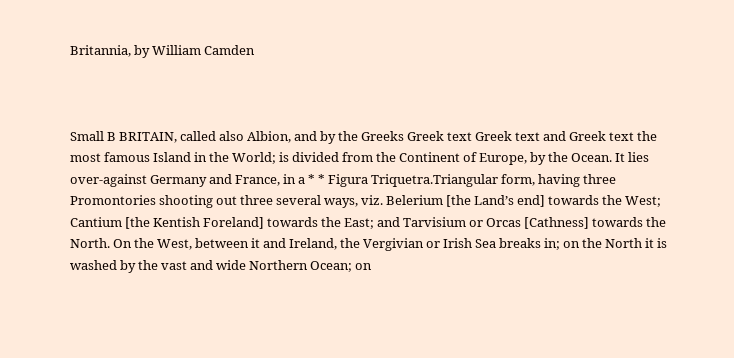Britannia, by William Camden



Small B BRITAIN, called also Albion, and by the Greeks Greek text Greek text and Greek text the most famous Island in the World; is divided from the Continent of Europe, by the Ocean. It lies over-against Germany and France, in a * * Figura Triquetra.Triangular form, having three Promontories shooting out three several ways, viz. Belerium [the Land’s end] towards the West; Cantium [the Kentish Foreland] towards the East; and Tarvisium or Orcas [Cathness] towards the North. On the West, between it and Ireland, the Vergivian or Irish Sea breaks in; on the North it is washed by the vast and wide Northern Ocean; on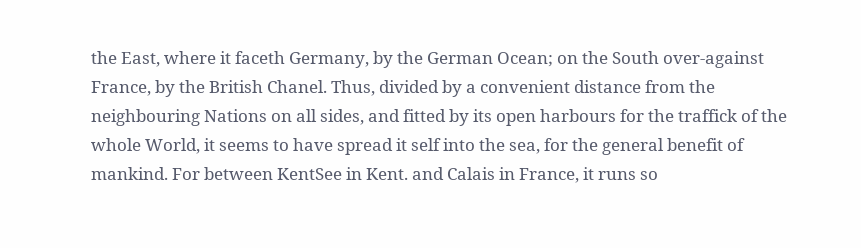the East, where it faceth Germany, by the German Ocean; on the South over-against France, by the British Chanel. Thus, divided by a convenient distance from the neighbouring Nations on all sides, and fitted by its open harbours for the traffick of the whole World, it seems to have spread it self into the sea, for the general benefit of mankind. For between KentSee in Kent. and Calais in France, it runs so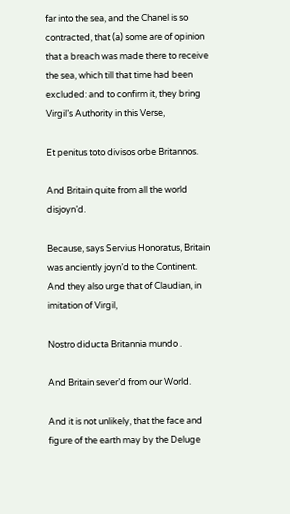far into the sea, and the Chanel is so contracted, that (a) some are of opinion that a breach was made there to receive the sea, which till that time had been excluded: and to confirm it, they bring Virgil’s Authority in this Verse,

Et penitus toto divisos orbe Britannos.

And Britain quite from all the world disjoyn’d.

Because, says Servius Honoratus, Britain was anciently joyn’d to the Continent. And they also urge that of Claudian, in imitation of Virgil,

Nostro diducta Britannia mundo .

And Britain sever’d from our World.

And it is not unlikely, that the face and figure of the earth may by the Deluge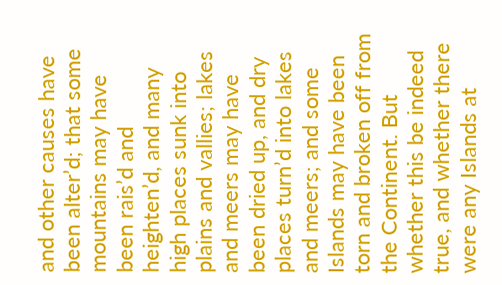and other causes have been alter’d; that some mountains may have been rais’d and heighten’d, and many high places sunk into plains and vallies; lakes and meers may have been dried up, and dry places turn’d into lakes and meers; and some Islands may have been torn and broken off from the Continent. But whether this be indeed true, and whether there were any Islands at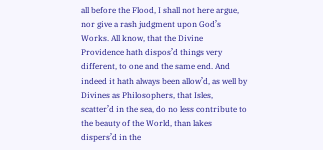all before the Flood, I shall not here argue, nor give a rash judgment upon God’s Works. All know, that the Divine Providence hath dispos’d things very different, to one and the same end. And indeed it hath always been allow’d, as well by Divines as Philosophers, that Isles, scatter’d in the sea, do no less contribute to the beauty of the World, than lakes dispers’d in the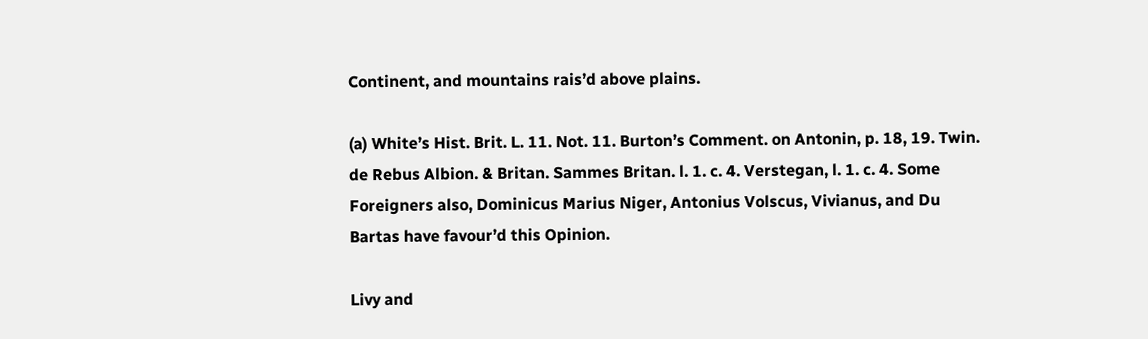Continent, and mountains rais’d above plains.

(a) White’s Hist. Brit. L. 11. Not. 11. Burton’s Comment. on Antonin, p. 18, 19. Twin. de Rebus Albion. & Britan. Sammes Britan. l. 1. c. 4. Verstegan, l. 1. c. 4. Some Foreigners also, Dominicus Marius Niger, Antonius Volscus, Vivianus, and Du Bartas have favour’d this Opinion.

Livy and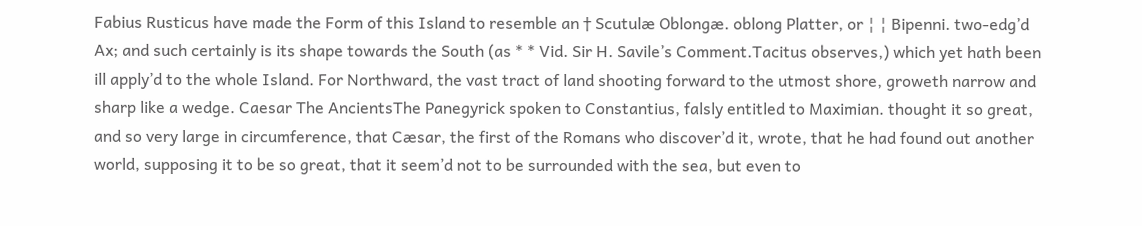Fabius Rusticus have made the Form of this Island to resemble an † Scutulæ Oblongæ. oblong Platter, or ¦ ¦ Bipenni. two-edg’d Ax; and such certainly is its shape towards the South (as * * Vid. Sir H. Savile’s Comment.Tacitus observes,) which yet hath been ill apply’d to the whole Island. For Northward, the vast tract of land shooting forward to the utmost shore, groweth narrow and sharp like a wedge. Caesar The AncientsThe Panegyrick spoken to Constantius, falsly entitled to Maximian. thought it so great, and so very large in circumference, that Cæsar, the first of the Romans who discover’d it, wrote, that he had found out another world, supposing it to be so great, that it seem’d not to be surrounded with the sea, but even to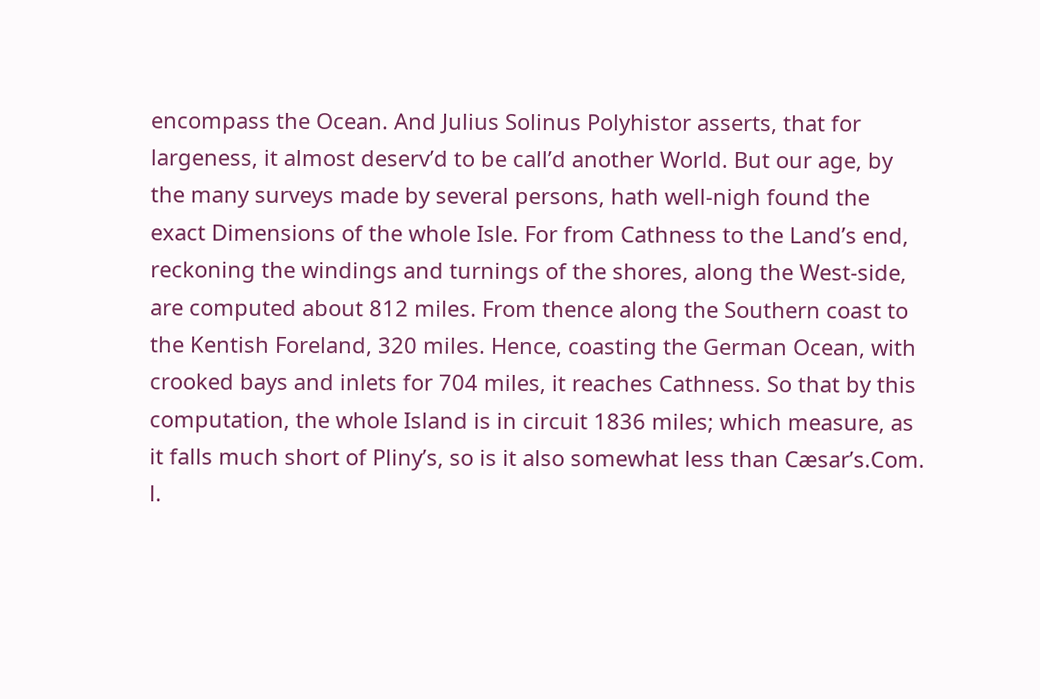encompass the Ocean. And Julius Solinus Polyhistor asserts, that for largeness, it almost deserv’d to be call’d another World. But our age, by the many surveys made by several persons, hath well-nigh found the exact Dimensions of the whole Isle. For from Cathness to the Land’s end, reckoning the windings and turnings of the shores, along the West-side, are computed about 812 miles. From thence along the Southern coast to the Kentish Foreland, 320 miles. Hence, coasting the German Ocean, with crooked bays and inlets for 704 miles, it reaches Cathness. So that by this computation, the whole Island is in circuit 1836 miles; which measure, as it falls much short of Pliny’s, so is it also somewhat less than Cæsar’s.Com. l.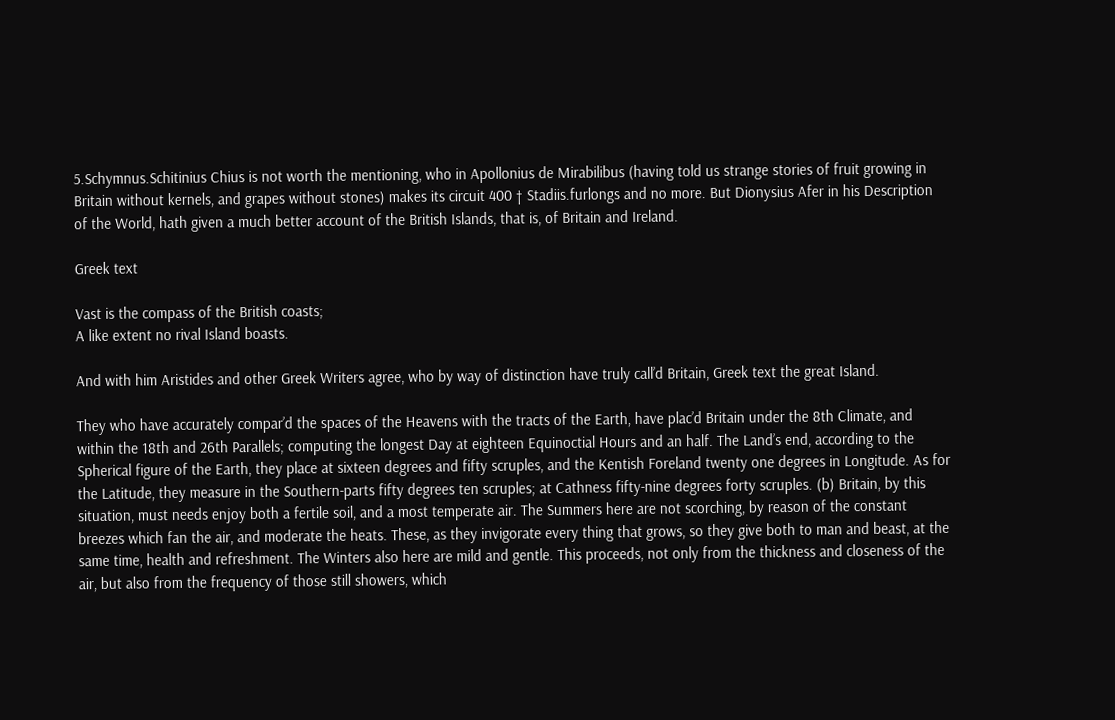5.Schymnus.Schitinius Chius is not worth the mentioning, who in Apollonius de Mirabilibus (having told us strange stories of fruit growing in Britain without kernels, and grapes without stones) makes its circuit 400 † Stadiis.furlongs and no more. But Dionysius Afer in his Description of the World, hath given a much better account of the British Islands, that is, of Britain and Ireland.

Greek text

Vast is the compass of the British coasts;
A like extent no rival Island boasts.

And with him Aristides and other Greek Writers agree, who by way of distinction have truly call’d Britain, Greek text the great Island.

They who have accurately compar’d the spaces of the Heavens with the tracts of the Earth, have plac’d Britain under the 8th Climate, and within the 18th and 26th Parallels; computing the longest Day at eighteen Equinoctial Hours and an half. The Land’s end, according to the Spherical figure of the Earth, they place at sixteen degrees and fifty scruples, and the Kentish Foreland twenty one degrees in Longitude. As for the Latitude, they measure in the Southern-parts fifty degrees ten scruples; at Cathness fifty-nine degrees forty scruples. (b) Britain, by this situation, must needs enjoy both a fertile soil, and a most temperate air. The Summers here are not scorching, by reason of the constant breezes which fan the air, and moderate the heats. These, as they invigorate every thing that grows, so they give both to man and beast, at the same time, health and refreshment. The Winters also here are mild and gentle. This proceeds, not only from the thickness and closeness of the air, but also from the frequency of those still showers, which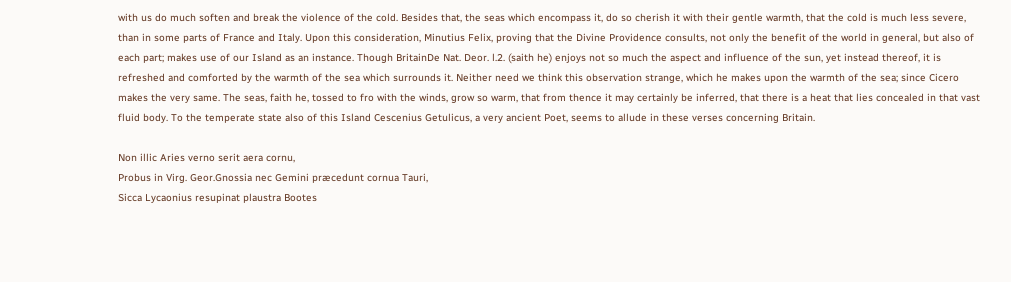with us do much soften and break the violence of the cold. Besides that, the seas which encompass it, do so cherish it with their gentle warmth, that the cold is much less severe, than in some parts of France and Italy. Upon this consideration, Minutius Felix, proving that the Divine Providence consults, not only the benefit of the world in general, but also of each part; makes use of our Island as an instance. Though BritainDe Nat. Deor. l.2. (saith he) enjoys not so much the aspect and influence of the sun, yet instead thereof, it is refreshed and comforted by the warmth of the sea which surrounds it. Neither need we think this observation strange, which he makes upon the warmth of the sea; since Cicero makes the very same. The seas, faith he, tossed to fro with the winds, grow so warm, that from thence it may certainly be inferred, that there is a heat that lies concealed in that vast fluid body. To the temperate state also of this Island Cescenius Getulicus, a very ancient Poet, seems to allude in these verses concerning Britain.

Non illic Aries verno serit aera cornu,
Probus in Virg. Geor.Gnossia nec Gemini præcedunt cornua Tauri,
Sicca Lycaonius resupinat plaustra Bootes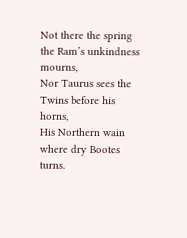Not there the spring the Ram’s unkindness mourns,
Nor Taurus sees the Twins before his horns,
His Northern wain where dry Bootes turns.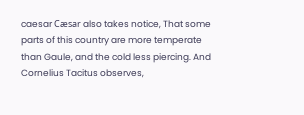caesar Cæsar also takes notice, That some parts of this country are more temperate than Gaule, and the cold less piercing. And Cornelius Tacitus observes,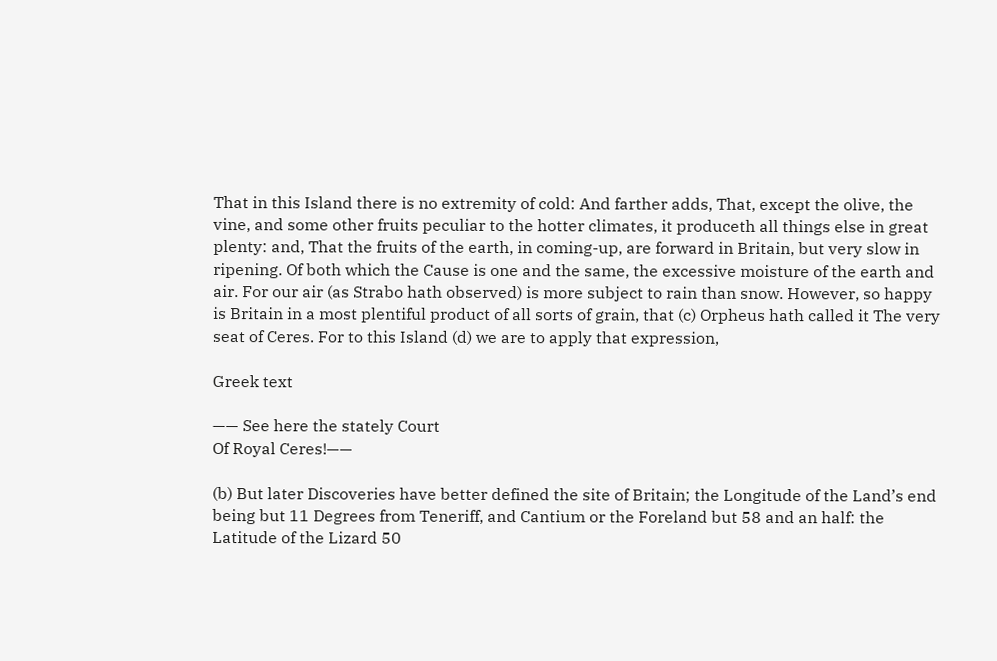That in this Island there is no extremity of cold: And farther adds, That, except the olive, the vine, and some other fruits peculiar to the hotter climates, it produceth all things else in great plenty: and, That the fruits of the earth, in coming-up, are forward in Britain, but very slow in ripening. Of both which the Cause is one and the same, the excessive moisture of the earth and air. For our air (as Strabo hath observed) is more subject to rain than snow. However, so happy is Britain in a most plentiful product of all sorts of grain, that (c) Orpheus hath called it The very seat of Ceres. For to this Island (d) we are to apply that expression,

Greek text

—— See here the stately Court
Of Royal Ceres!——

(b) But later Discoveries have better defined the site of Britain; the Longitude of the Land’s end being but 11 Degrees from Teneriff, and Cantium or the Foreland but 58 and an half: the Latitude of the Lizard 50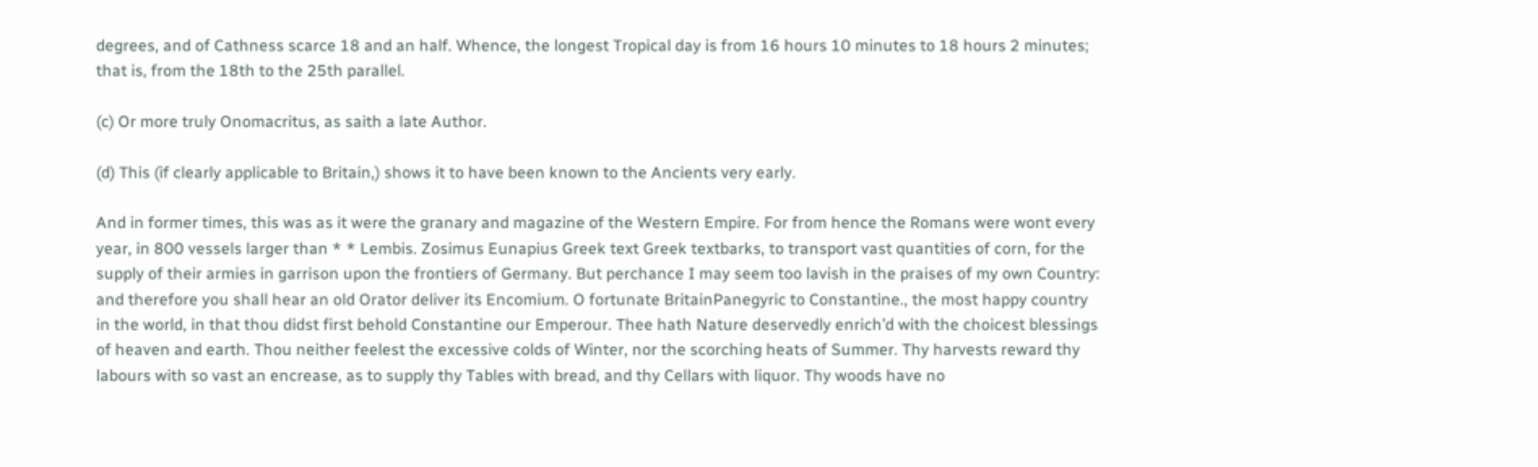degrees, and of Cathness scarce 18 and an half. Whence, the longest Tropical day is from 16 hours 10 minutes to 18 hours 2 minutes; that is, from the 18th to the 25th parallel.

(c) Or more truly Onomacritus, as saith a late Author.

(d) This (if clearly applicable to Britain,) shows it to have been known to the Ancients very early.

And in former times, this was as it were the granary and magazine of the Western Empire. For from hence the Romans were wont every year, in 800 vessels larger than * * Lembis. Zosimus Eunapius Greek text Greek textbarks, to transport vast quantities of corn, for the supply of their armies in garrison upon the frontiers of Germany. But perchance I may seem too lavish in the praises of my own Country: and therefore you shall hear an old Orator deliver its Encomium. O fortunate BritainPanegyric to Constantine., the most happy country in the world, in that thou didst first behold Constantine our Emperour. Thee hath Nature deservedly enrich’d with the choicest blessings of heaven and earth. Thou neither feelest the excessive colds of Winter, nor the scorching heats of Summer. Thy harvests reward thy labours with so vast an encrease, as to supply thy Tables with bread, and thy Cellars with liquor. Thy woods have no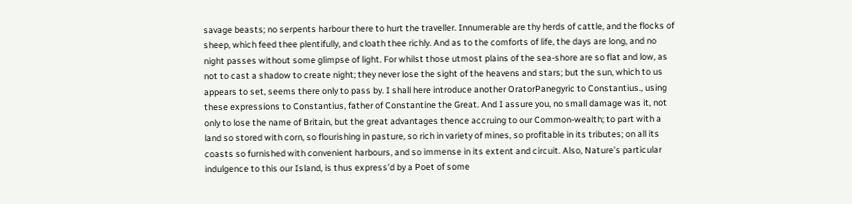savage beasts; no serpents harbour there to hurt the traveller. Innumerable are thy herds of cattle, and the flocks of sheep, which feed thee plentifully, and cloath thee richly. And as to the comforts of life, the days are long, and no night passes without some glimpse of light. For whilst those utmost plains of the sea-shore are so flat and low, as not to cast a shadow to create night; they never lose the sight of the heavens and stars; but the sun, which to us appears to set, seems there only to pass by. I shall here introduce another OratorPanegyric to Constantius., using these expressions to Constantius, father of Constantine the Great. And I assure you, no small damage was it, not only to lose the name of Britain, but the great advantages thence accruing to our Common-wealth; to part with a land so stored with corn, so flourishing in pasture, so rich in variety of mines, so profitable in its tributes; on all its coasts so furnished with convenient harbours, and so immense in its extent and circuit. Also, Nature’s particular indulgence to this our Island, is thus express’d by a Poet of some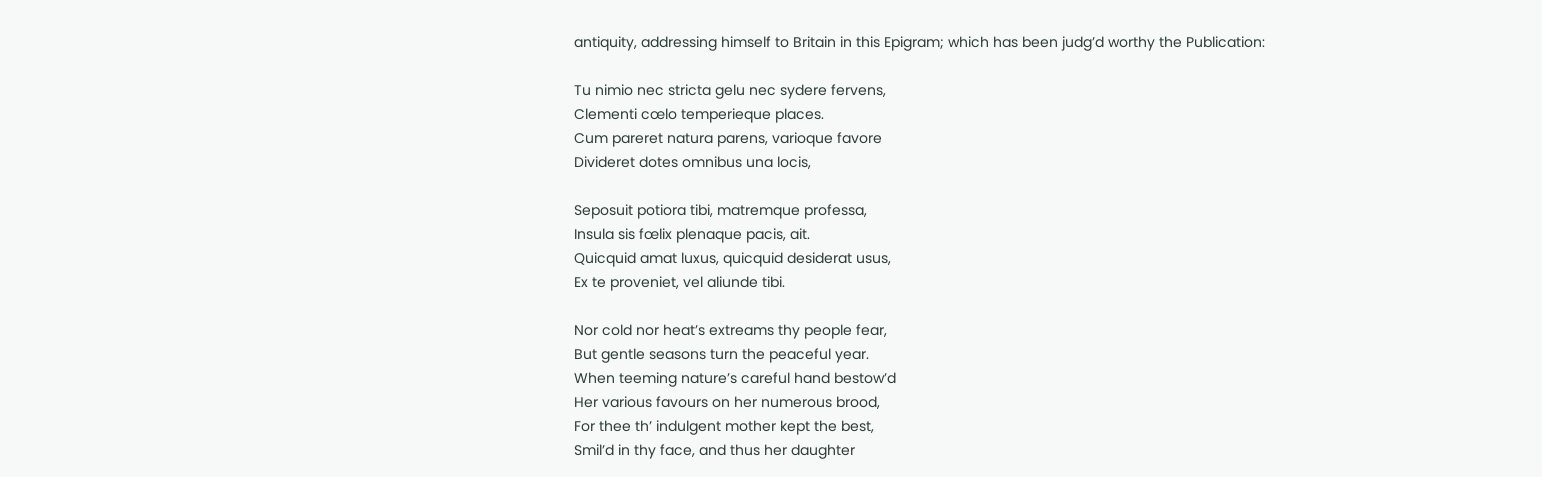antiquity, addressing himself to Britain in this Epigram; which has been judg’d worthy the Publication:

Tu nimio nec stricta gelu nec sydere fervens,
Clementi cœlo temperieque places.
Cum pareret natura parens, varioque favore
Divideret dotes omnibus una locis,

Seposuit potiora tibi, matremque professa,
Insula sis fœlix plenaque pacis, ait.
Quicquid amat luxus, quicquid desiderat usus,
Ex te proveniet, vel aliunde tibi.

Nor cold nor heat’s extreams thy people fear,
But gentle seasons turn the peaceful year.
When teeming nature’s careful hand bestow’d
Her various favours on her numerous brood,
For thee th’ indulgent mother kept the best,
Smil’d in thy face, and thus her daughter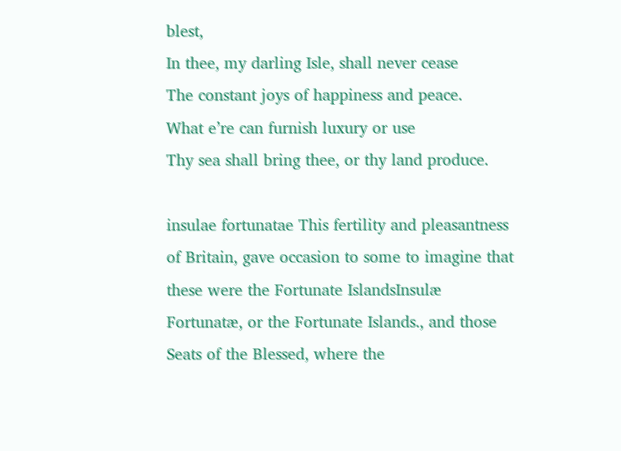blest,
In thee, my darling Isle, shall never cease
The constant joys of happiness and peace.
What e’re can furnish luxury or use
Thy sea shall bring thee, or thy land produce.

insulae fortunatae This fertility and pleasantness of Britain, gave occasion to some to imagine that these were the Fortunate IslandsInsulæ Fortunatæ, or the Fortunate Islands., and those Seats of the Blessed, where the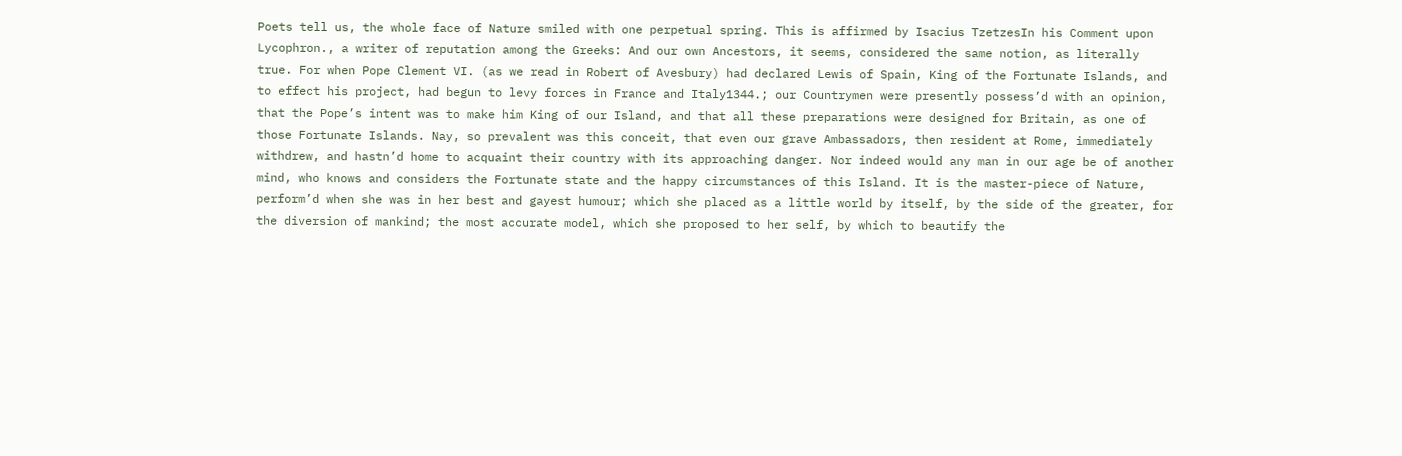Poets tell us, the whole face of Nature smiled with one perpetual spring. This is affirmed by Isacius TzetzesIn his Comment upon Lycophron., a writer of reputation among the Greeks: And our own Ancestors, it seems, considered the same notion, as literally true. For when Pope Clement VI. (as we read in Robert of Avesbury) had declared Lewis of Spain, King of the Fortunate Islands, and to effect his project, had begun to levy forces in France and Italy1344.; our Countrymen were presently possess’d with an opinion, that the Pope’s intent was to make him King of our Island, and that all these preparations were designed for Britain, as one of those Fortunate Islands. Nay, so prevalent was this conceit, that even our grave Ambassadors, then resident at Rome, immediately withdrew, and hastn’d home to acquaint their country with its approaching danger. Nor indeed would any man in our age be of another mind, who knows and considers the Fortunate state and the happy circumstances of this Island. It is the master-piece of Nature, perform’d when she was in her best and gayest humour; which she placed as a little world by itself, by the side of the greater, for the diversion of mankind; the most accurate model, which she proposed to her self, by which to beautify the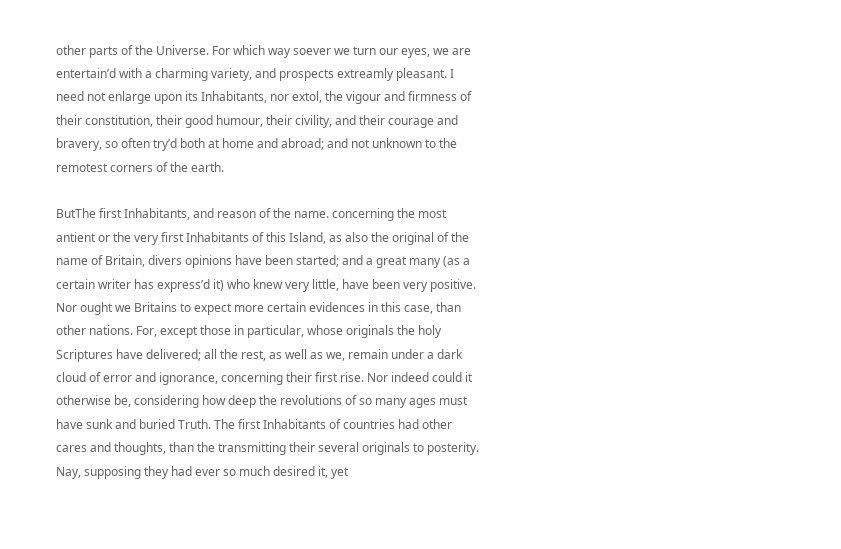other parts of the Universe. For which way soever we turn our eyes, we are entertain’d with a charming variety, and prospects extreamly pleasant. I need not enlarge upon its Inhabitants, nor extol, the vigour and firmness of their constitution, their good humour, their civility, and their courage and bravery, so often try’d both at home and abroad; and not unknown to the remotest corners of the earth.

ButThe first Inhabitants, and reason of the name. concerning the most antient or the very first Inhabitants of this Island, as also the original of the name of Britain, divers opinions have been started; and a great many (as a certain writer has express’d it) who knew very little, have been very positive. Nor ought we Britains to expect more certain evidences in this case, than other nations. For, except those in particular, whose originals the holy Scriptures have delivered; all the rest, as well as we, remain under a dark cloud of error and ignorance, concerning their first rise. Nor indeed could it otherwise be, considering how deep the revolutions of so many ages must have sunk and buried Truth. The first Inhabitants of countries had other cares and thoughts, than the transmitting their several originals to posterity. Nay, supposing they had ever so much desired it, yet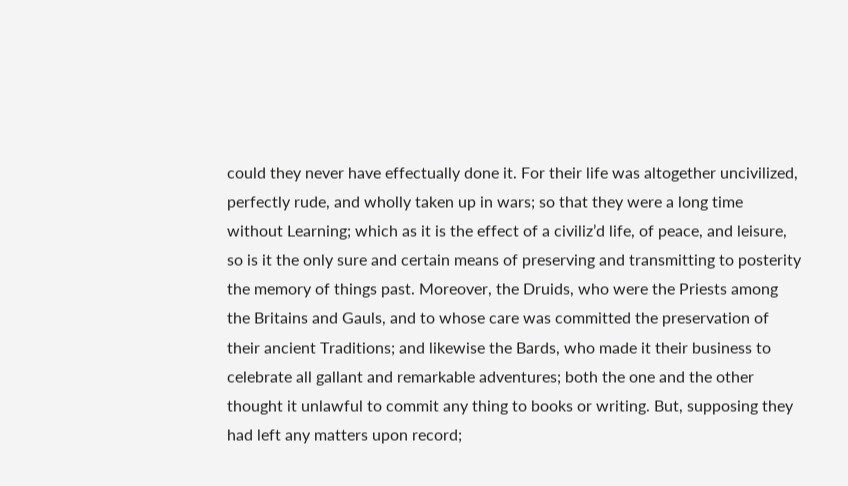could they never have effectually done it. For their life was altogether uncivilized, perfectly rude, and wholly taken up in wars; so that they were a long time without Learning; which as it is the effect of a civiliz’d life, of peace, and leisure, so is it the only sure and certain means of preserving and transmitting to posterity the memory of things past. Moreover, the Druids, who were the Priests among the Britains and Gauls, and to whose care was committed the preservation of their ancient Traditions; and likewise the Bards, who made it their business to celebrate all gallant and remarkable adventures; both the one and the other thought it unlawful to commit any thing to books or writing. But, supposing they had left any matters upon record;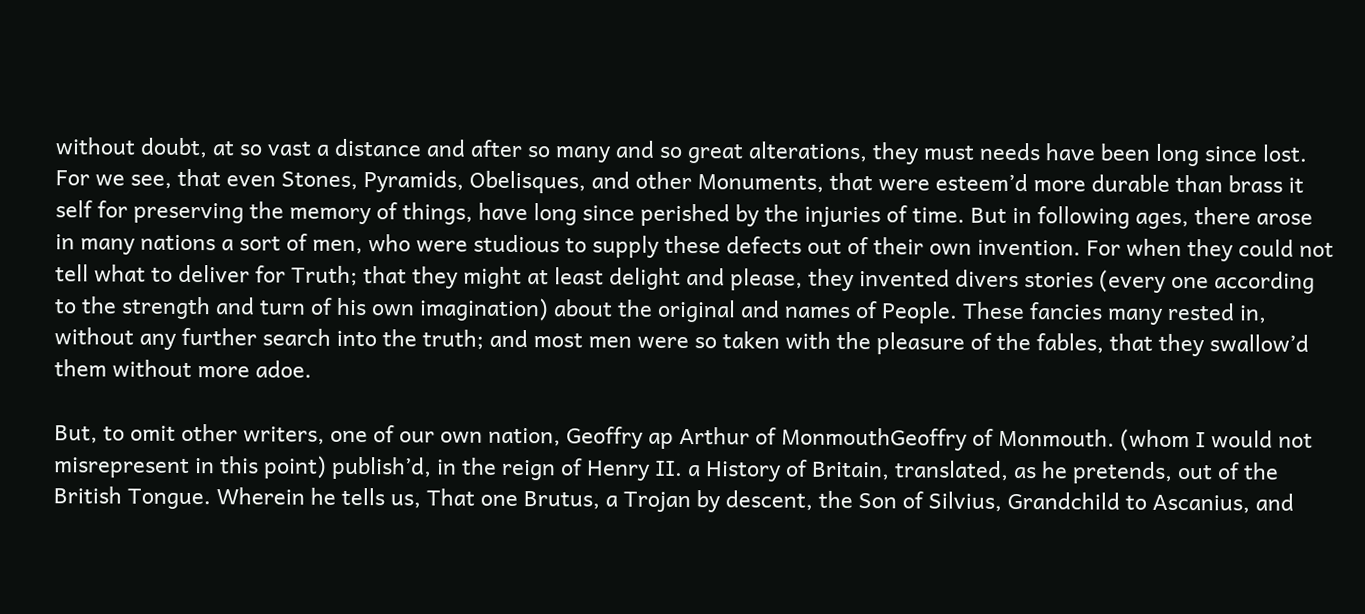without doubt, at so vast a distance and after so many and so great alterations, they must needs have been long since lost. For we see, that even Stones, Pyramids, Obelisques, and other Monuments, that were esteem’d more durable than brass it self for preserving the memory of things, have long since perished by the injuries of time. But in following ages, there arose in many nations a sort of men, who were studious to supply these defects out of their own invention. For when they could not tell what to deliver for Truth; that they might at least delight and please, they invented divers stories (every one according to the strength and turn of his own imagination) about the original and names of People. These fancies many rested in, without any further search into the truth; and most men were so taken with the pleasure of the fables, that they swallow’d them without more adoe.

But, to omit other writers, one of our own nation, Geoffry ap Arthur of MonmouthGeoffry of Monmouth. (whom I would not misrepresent in this point) publish’d, in the reign of Henry II. a History of Britain, translated, as he pretends, out of the British Tongue. Wherein he tells us, That one Brutus, a Trojan by descent, the Son of Silvius, Grandchild to Ascanius, and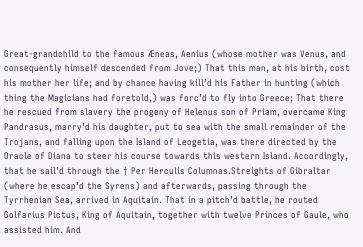Great-grandchild to the famous Æneas, Aenius (whose mother was Venus, and consequently himself descended from Jove;) That this man, at his birth, cost his mother her life; and by chance having kill’d his Father in hunting (which thing the Magicians had foretold,) was forc’d to fly into Greece; That there he rescued from slavery the progeny of Helenus son of Priam, overcame King Pandrasus, marry’d his daughter, put to sea with the small remainder of the Trojans, and falling upon the Island of Leogetia, was there directed by the Oracle of Diana to steer his course towards this western Island. Accordingly, that he sail’d through the † Per Herculis Columnas.Streights of Gibraltar (where he escap’d the Syrens) and afterwards, passing through the Tyrrhenian Sea, arrived in Aquitain. That in a pitch’d battle, he routed Golfarius Pictus, King of Aquitain, together with twelve Princes of Gaule, who assisted him. And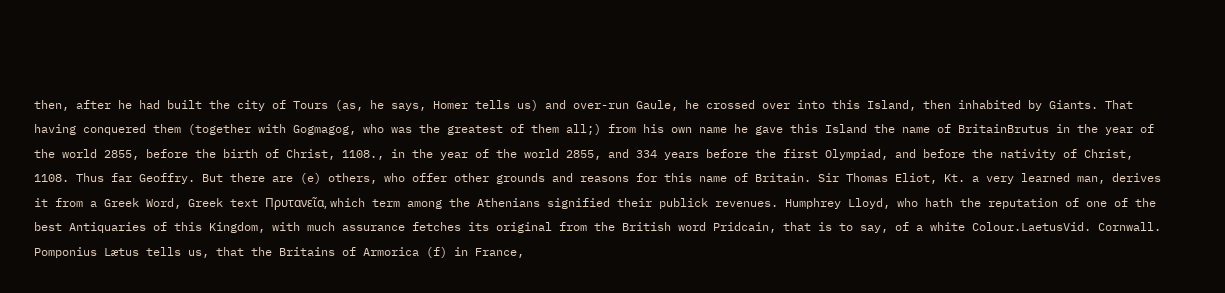then, after he had built the city of Tours (as, he says, Homer tells us) and over-run Gaule, he crossed over into this Island, then inhabited by Giants. That having conquered them (together with Gogmagog, who was the greatest of them all;) from his own name he gave this Island the name of BritainBrutus in the year of the world 2855, before the birth of Christ, 1108., in the year of the world 2855, and 334 years before the first Olympiad, and before the nativity of Christ, 1108. Thus far Geoffry. But there are (e) others, who offer other grounds and reasons for this name of Britain. Sir Thomas Eliot, Kt. a very learned man, derives it from a Greek Word, Greek text Πρυτανεῖα, which term among the Athenians signified their publick revenues. Humphrey Lloyd, who hath the reputation of one of the best Antiquaries of this Kingdom, with much assurance fetches its original from the British word Pridcain, that is to say, of a white Colour.LaetusVid. Cornwall. Pomponius Lætus tells us, that the Britains of Armorica (f) in France,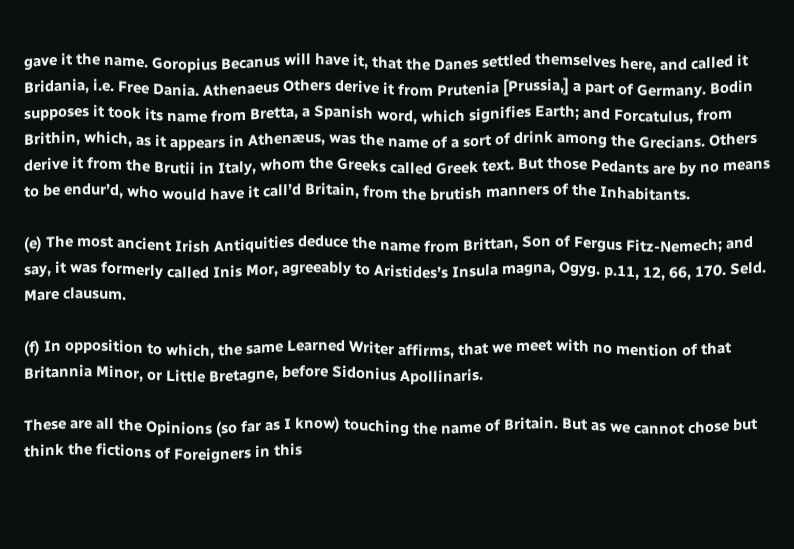gave it the name. Goropius Becanus will have it, that the Danes settled themselves here, and called it Bridania, i.e. Free Dania. Athenaeus Others derive it from Prutenia [Prussia,] a part of Germany. Bodin supposes it took its name from Bretta, a Spanish word, which signifies Earth; and Forcatulus, from Brithin, which, as it appears in Athenæus, was the name of a sort of drink among the Grecians. Others derive it from the Brutii in Italy, whom the Greeks called Greek text. But those Pedants are by no means to be endur’d, who would have it call’d Britain, from the brutish manners of the Inhabitants.

(e) The most ancient Irish Antiquities deduce the name from Brittan, Son of Fergus Fitz-Nemech; and say, it was formerly called Inis Mor, agreeably to Aristides’s Insula magna, Ogyg. p.11, 12, 66, 170. Seld. Mare clausum.

(f) In opposition to which, the same Learned Writer affirms, that we meet with no mention of that Britannia Minor, or Little Bretagne, before Sidonius Apollinaris.

These are all the Opinions (so far as I know) touching the name of Britain. But as we cannot chose but think the fictions of Foreigners in this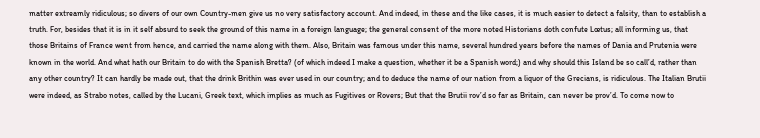matter extreamly ridiculous; so divers of our own Country-men give us no very satisfactory account. And indeed, in these and the like cases, it is much easier to detect a falsity, than to establish a truth. For, besides that it is in it self absurd to seek the ground of this name in a foreign language; the general consent of the more noted Historians doth confute Lœtus; all informing us, that those Britains of France went from hence, and carried the name along with them. Also, Britain was famous under this name, several hundred years before the names of Dania and Prutenia were known in the world. And what hath our Britain to do with the Spanish Bretta? (of which indeed I make a question, whether it be a Spanish word;) and why should this Island be so call’d, rather than any other country? It can hardly be made out, that the drink Brithin was ever used in our country; and to deduce the name of our nation from a liquor of the Grecians, is ridiculous. The Italian Brutii were indeed, as Strabo notes, called by the Lucani, Greek text, which implies as much as Fugitives or Rovers; But that the Brutii rov’d so far as Britain, can never be prov’d. To come now to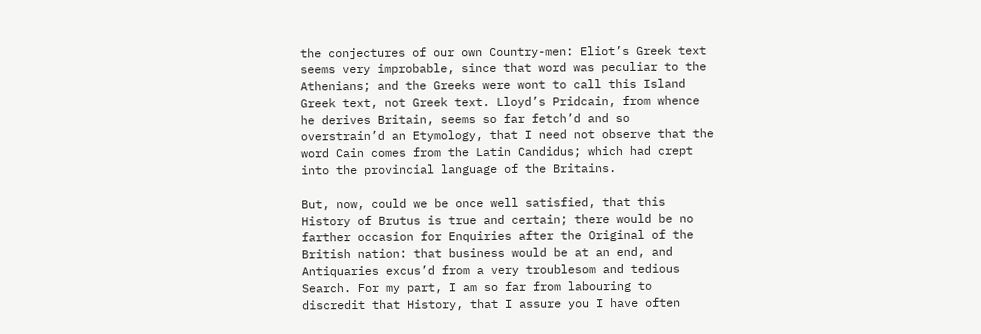the conjectures of our own Country-men: Eliot’s Greek text seems very improbable, since that word was peculiar to the Athenians; and the Greeks were wont to call this Island Greek text, not Greek text. Lloyd’s Pridcain, from whence he derives Britain, seems so far fetch’d and so overstrain’d an Etymology, that I need not observe that the word Cain comes from the Latin Candidus; which had crept into the provincial language of the Britains.

But, now, could we be once well satisfied, that this History of Brutus is true and certain; there would be no farther occasion for Enquiries after the Original of the British nation: that business would be at an end, and Antiquaries excus’d from a very troublesom and tedious Search. For my part, I am so far from labouring to discredit that History, that I assure you I have often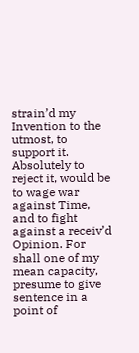strain’d my Invention to the utmost, to support it. Absolutely to reject it, would be to wage war against Time, and to fight against a receiv’d Opinion. For shall one of my mean capacity, presume to give sentence in a point of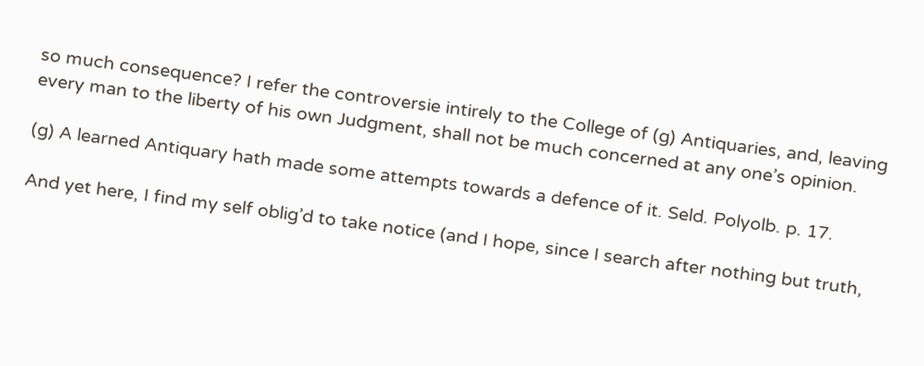so much consequence? I refer the controversie intirely to the College of (g) Antiquaries, and, leaving every man to the liberty of his own Judgment, shall not be much concerned at any one’s opinion.

(g) A learned Antiquary hath made some attempts towards a defence of it. Seld. Polyolb. p. 17.

And yet here, I find my self oblig’d to take notice (and I hope, since I search after nothing but truth,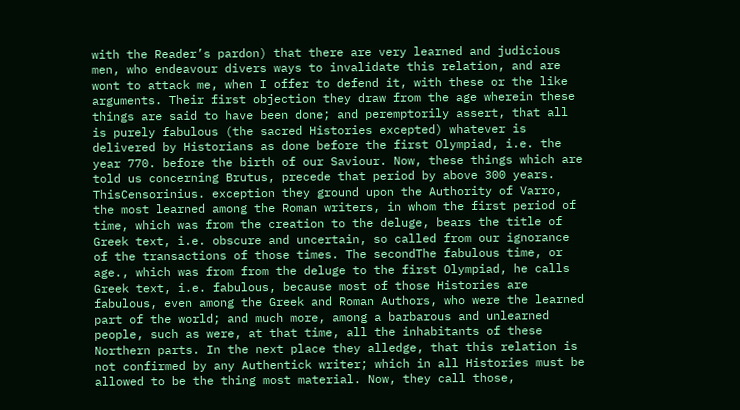with the Reader’s pardon) that there are very learned and judicious men, who endeavour divers ways to invalidate this relation, and are wont to attack me, when I offer to defend it, with these or the like arguments. Their first objection they draw from the age wherein these things are said to have been done; and peremptorily assert, that all is purely fabulous (the sacred Histories excepted) whatever is delivered by Historians as done before the first Olympiad, i.e. the year 770. before the birth of our Saviour. Now, these things which are told us concerning Brutus, precede that period by above 300 years. ThisCensorinius. exception they ground upon the Authority of Varro, the most learned among the Roman writers, in whom the first period of time, which was from the creation to the deluge, bears the title of Greek text, i.e. obscure and uncertain, so called from our ignorance of the transactions of those times. The secondThe fabulous time, or age., which was from from the deluge to the first Olympiad, he calls Greek text, i.e. fabulous, because most of those Histories are fabulous, even among the Greek and Roman Authors, who were the learned part of the world; and much more, among a barbarous and unlearned people, such as were, at that time, all the inhabitants of these Northern parts. In the next place they alledge, that this relation is not confirmed by any Authentick writer; which in all Histories must be allowed to be the thing most material. Now, they call those,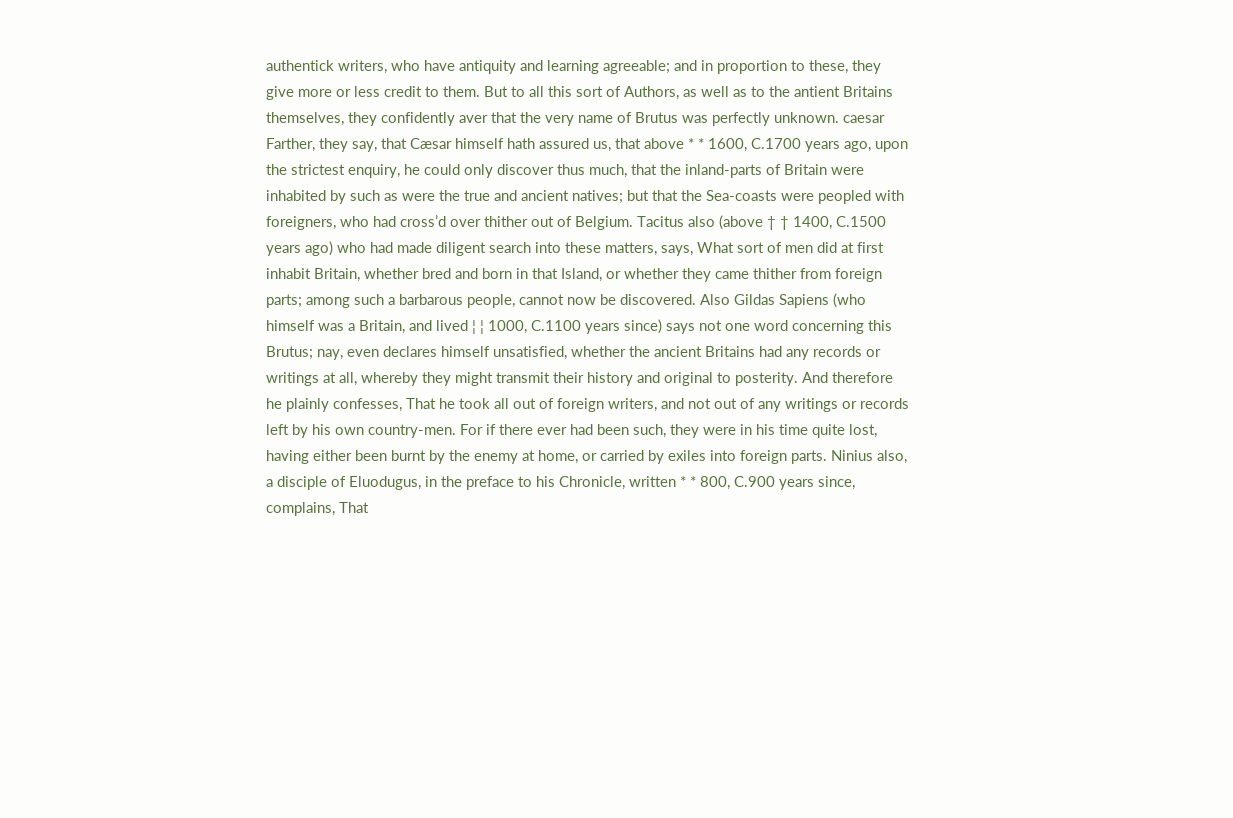authentick writers, who have antiquity and learning agreeable; and in proportion to these, they give more or less credit to them. But to all this sort of Authors, as well as to the antient Britains themselves, they confidently aver that the very name of Brutus was perfectly unknown. caesar Farther, they say, that Cæsar himself hath assured us, that above * * 1600, C.1700 years ago, upon the strictest enquiry, he could only discover thus much, that the inland-parts of Britain were inhabited by such as were the true and ancient natives; but that the Sea-coasts were peopled with foreigners, who had cross’d over thither out of Belgium. Tacitus also (above † † 1400, C.1500 years ago) who had made diligent search into these matters, says, What sort of men did at first inhabit Britain, whether bred and born in that Island, or whether they came thither from foreign parts; among such a barbarous people, cannot now be discovered. Also Gildas Sapiens (who himself was a Britain, and lived ¦ ¦ 1000, C.1100 years since) says not one word concerning this Brutus; nay, even declares himself unsatisfied, whether the ancient Britains had any records or writings at all, whereby they might transmit their history and original to posterity. And therefore he plainly confesses, That he took all out of foreign writers, and not out of any writings or records left by his own country-men. For if there ever had been such, they were in his time quite lost, having either been burnt by the enemy at home, or carried by exiles into foreign parts. Ninius also, a disciple of Eluodugus, in the preface to his Chronicle, written * * 800, C.900 years since, complains, That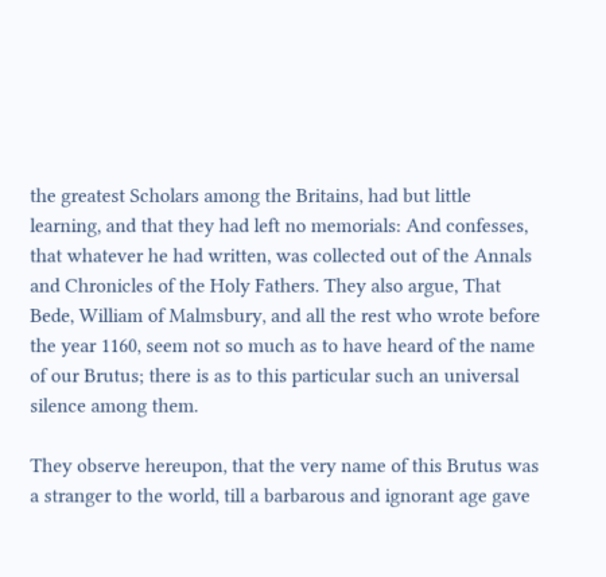the greatest Scholars among the Britains, had but little learning, and that they had left no memorials: And confesses, that whatever he had written, was collected out of the Annals and Chronicles of the Holy Fathers. They also argue, That Bede, William of Malmsbury, and all the rest who wrote before the year 1160, seem not so much as to have heard of the name of our Brutus; there is as to this particular such an universal silence among them.

They observe hereupon, that the very name of this Brutus was a stranger to the world, till a barbarous and ignorant age gave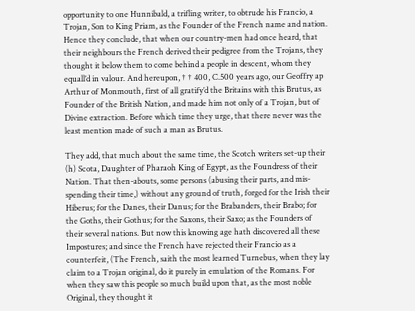opportunity to one Hunnibald, a trifling writer, to obtrude his Francio, a Trojan, Son to King Priam, as the Founder of the French name and nation. Hence they conclude, that when our country-men had once heard, that their neighbours the French derived their pedigree from the Trojans, they thought it below them to come behind a people in descent, whom they equall’d in valour. And hereupon, † † 400, C.500 years ago, our Geoffry ap Arthur of Monmouth, first of all gratify’d the Britains with this Brutus, as Founder of the British Nation, and made him not only of a Trojan, but of Divine extraction. Before which time they urge, that there never was the least mention made of such a man as Brutus.

They add, that much about the same time, the Scotch writers set-up their (h) Scota, Daughter of Pharaoh King of Egypt, as the Foundress of their Nation. That then-abouts, some persons (abusing their parts, and mis-spending their time,) without any ground of truth, forged for the Irish their Hiberus; for the Danes, their Danus; for the Brabanders, their Brabo; for the Goths, their Gothus; for the Saxons, their Saxo; as the Founders of their several nations. But now this knowing age hath discovered all these Impostures; and since the French have rejected their Francio as a counterfeit, (The French, saith the most learned Turnebus, when they lay claim to a Trojan original, do it purely in emulation of the Romans. For when they saw this people so much build upon that, as the most noble Original, they thought it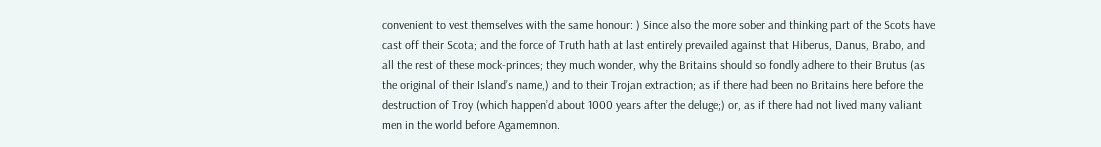convenient to vest themselves with the same honour: ) Since also the more sober and thinking part of the Scots have cast off their Scota; and the force of Truth hath at last entirely prevailed against that Hiberus, Danus, Brabo, and all the rest of these mock-princes; they much wonder, why the Britains should so fondly adhere to their Brutus (as the original of their Island’s name,) and to their Trojan extraction; as if there had been no Britains here before the destruction of Troy (which happen’d about 1000 years after the deluge;) or, as if there had not lived many valiant men in the world before Agamemnon.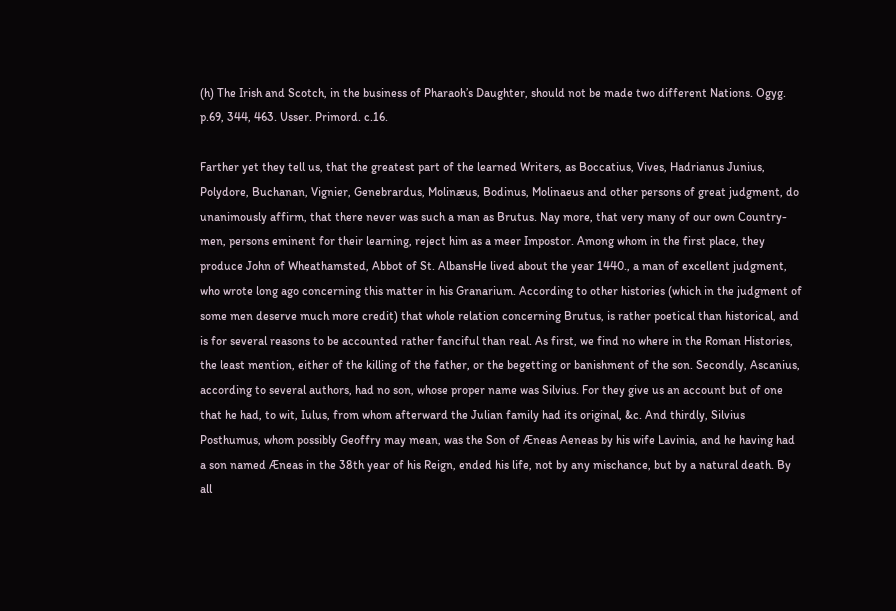(h) The Irish and Scotch, in the business of Pharaoh’s Daughter, should not be made two different Nations. Ogyg. p.69, 344, 463. Usser. Primord. c.16.

Farther yet they tell us, that the greatest part of the learned Writers, as Boccatius, Vives, Hadrianus Junius, Polydore, Buchanan, Vignier, Genebrardus, Molinæus, Bodinus, Molinaeus and other persons of great judgment, do unanimously affirm, that there never was such a man as Brutus. Nay more, that very many of our own Country-men, persons eminent for their learning, reject him as a meer Impostor. Among whom in the first place, they produce John of Wheathamsted, Abbot of St. AlbansHe lived about the year 1440., a man of excellent judgment, who wrote long ago concerning this matter in his Granarium. According to other histories (which in the judgment of some men deserve much more credit) that whole relation concerning Brutus, is rather poetical than historical, and is for several reasons to be accounted rather fanciful than real. As first, we find no where in the Roman Histories, the least mention, either of the killing of the father, or the begetting or banishment of the son. Secondly, Ascanius, according to several authors, had no son, whose proper name was Silvius. For they give us an account but of one that he had, to wit, Iulus, from whom afterward the Julian family had its original, &c. And thirdly, Silvius Posthumus, whom possibly Geoffry may mean, was the Son of Æneas Aeneas by his wife Lavinia, and he having had a son named Æneas in the 38th year of his Reign, ended his life, not by any mischance, but by a natural death. By all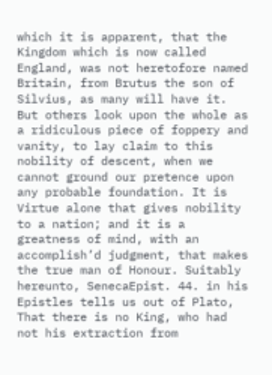which it is apparent, that the Kingdom which is now called England, was not heretofore named Britain, from Brutus the son of Silvius, as many will have it. But others look upon the whole as a ridiculous piece of foppery and vanity, to lay claim to this nobility of descent, when we cannot ground our pretence upon any probable foundation. It is Virtue alone that gives nobility to a nation; and it is a greatness of mind, with an accomplish’d judgment, that makes the true man of Honour. Suitably hereunto, SenecaEpist. 44. in his Epistles tells us out of Plato, That there is no King, who had not his extraction from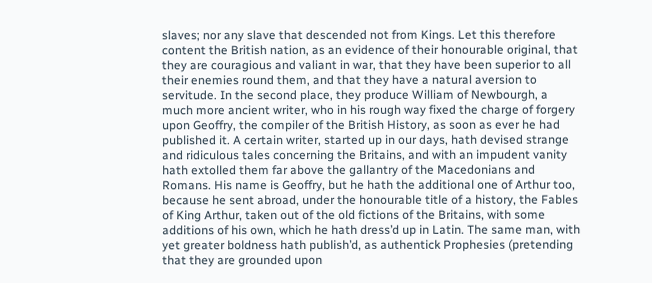slaves; nor any slave that descended not from Kings. Let this therefore content the British nation, as an evidence of their honourable original, that they are couragious and valiant in war, that they have been superior to all their enemies round them, and that they have a natural aversion to servitude. In the second place, they produce William of Newbourgh, a much more ancient writer, who in his rough way fixed the charge of forgery upon Geoffry, the compiler of the British History, as soon as ever he had published it. A certain writer, started up in our days, hath devised strange and ridiculous tales concerning the Britains, and with an impudent vanity hath extolled them far above the gallantry of the Macedonians and Romans. His name is Geoffry, but he hath the additional one of Arthur too, because he sent abroad, under the honourable title of a history, the Fables of King Arthur, taken out of the old fictions of the Britains, with some additions of his own, which he hath dress’d up in Latin. The same man, with yet greater boldness hath publish’d, as authentick Prophesies (pretending that they are grounded upon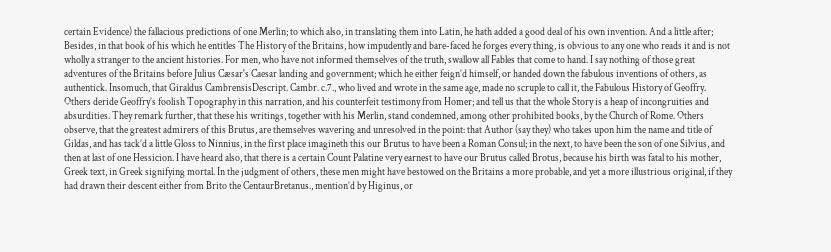certain Evidence) the fallacious predictions of one Merlin; to which also, in translating them into Latin, he hath added a good deal of his own invention. And a little after; Besides, in that book of his which he entitles The History of the Britains, how impudently and bare-faced he forges every thing, is obvious to any one who reads it and is not wholly a stranger to the ancient histories. For men, who have not informed themselves of the truth, swallow all Fables that come to hand. I say nothing of those great adventures of the Britains before Julius Cæsar's Caesar landing and government; which he either feign’d himself, or handed down the fabulous inventions of others, as authentick. Insomuch, that Giraldus CambrensisDescript. Cambr. c.7., who lived and wrote in the same age, made no scruple to call it, the Fabulous History of Geoffry. Others deride Geoffry’s foolish Topography in this narration, and his counterfeit testimony from Homer; and tell us that the whole Story is a heap of incongruities and absurdities. They remark further, that these his writings, together with his Merlin, stand condemned, among other prohibited books, by the Church of Rome. Others observe, that the greatest admirers of this Brutus, are themselves wavering and unresolved in the point: that Author (say they) who takes upon him the name and title of Gildas, and has tack’d a little Gloss to Ninnius, in the first place imagineth this our Brutus to have been a Roman Consul; in the next, to have been the son of one Silvius, and then at last of one Hessicion. I have heard also, that there is a certain Count Palatine very earnest to have our Brutus called Brotus, because his birth was fatal to his mother, Greek text, in Greek signifying mortal. In the judgment of others, these men might have bestowed on the Britains a more probable, and yet a more illustrious original, if they had drawn their descent either from Brito the CentaurBretanus., mention’d by Higinus, or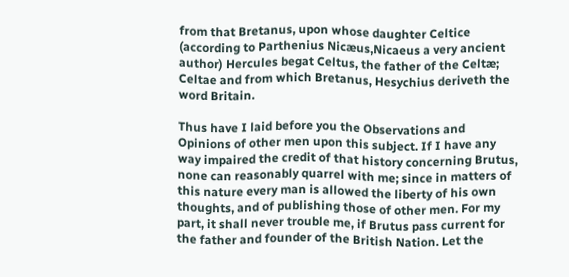from that Bretanus, upon whose daughter Celtice (according to Parthenius Nicæus,Nicaeus a very ancient author) Hercules begat Celtus, the father of the Celtæ; Celtae and from which Bretanus, Hesychius deriveth the word Britain.

Thus have I laid before you the Observations and Opinions of other men upon this subject. If I have any way impaired the credit of that history concerning Brutus, none can reasonably quarrel with me; since in matters of this nature every man is allowed the liberty of his own thoughts, and of publishing those of other men. For my part, it shall never trouble me, if Brutus pass current for the father and founder of the British Nation. Let the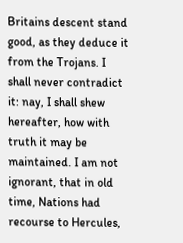Britains descent stand good, as they deduce it from the Trojans. I shall never contradict it: nay, I shall shew hereafter, how with truth it may be maintained. I am not ignorant, that in old time, Nations had recourse to Hercules,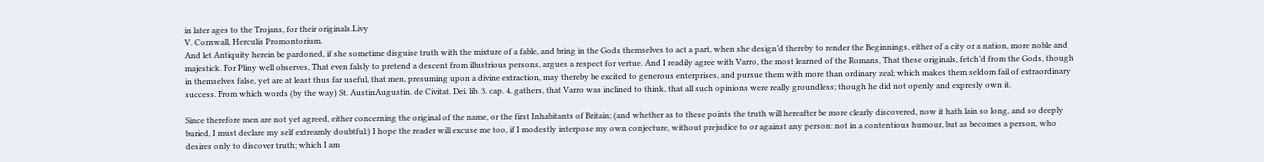in later ages to the Trojans, for their originals.Livy
V. Cornwall, Herculis Promontorium.
And let Antiquity herein be pardoned, if she sometime disguise truth with the mixture of a fable, and bring in the Gods themselves to act a part, when she design’d thereby to render the Beginnings, either of a city or a nation, more noble and majestick. For Pliny well observes, That even falsly to pretend a descent from illustrious persons, argues a respect for vertue. And I readily agree with Varro, the most learned of the Romans, That these originals, fetch’d from the Gods, though in themselves false, yet are at least thus far useful, that men, presuming upon a divine extraction, may thereby be excited to generous enterprises, and pursue them with more than ordinary zeal; which makes them seldom fail of extraordinary success. From which words (by the way) St. AustinAugustin. de Civitat. Dei. lib. 3. cap. 4. gathers, that Varro was inclined to think, that all such opinions were really groundless; though he did not openly and expresly own it.

Since therefore men are not yet agreed, either concerning the original of the name, or the first Inhabitants of Britain; (and whether as to these points the truth will hereafter be more clearly discovered, now it hath lain so long, and so deeply buried, I must declare my self extreamly doubtful:) I hope the reader will excuse me too, if I modestly interpose my own conjecture, without prejudice to or against any person: not in a contentious humour, but as becomes a person, who desires only to discover truth; which I am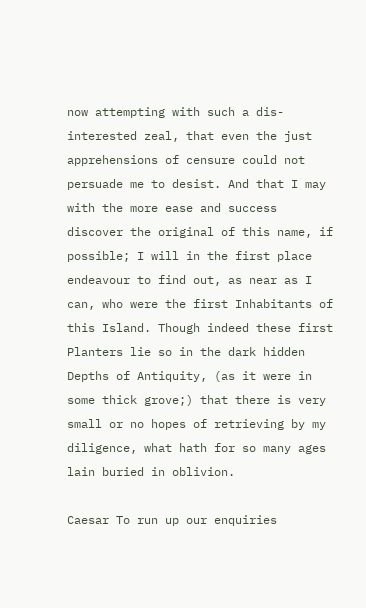now attempting with such a dis-interested zeal, that even the just apprehensions of censure could not persuade me to desist. And that I may with the more ease and success discover the original of this name, if possible; I will in the first place endeavour to find out, as near as I can, who were the first Inhabitants of this Island. Though indeed these first Planters lie so in the dark hidden Depths of Antiquity, (as it were in some thick grove;) that there is very small or no hopes of retrieving by my diligence, what hath for so many ages lain buried in oblivion.

Caesar To run up our enquiries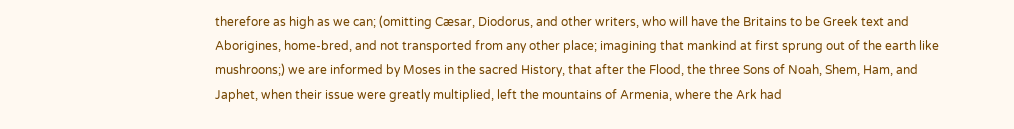therefore as high as we can; (omitting Cæsar, Diodorus, and other writers, who will have the Britains to be Greek text and Aborigines, home-bred, and not transported from any other place; imagining that mankind at first sprung out of the earth like mushroons;) we are informed by Moses in the sacred History, that after the Flood, the three Sons of Noah, Shem, Ham, and Japhet, when their issue were greatly multiplied, left the mountains of Armenia, where the Ark had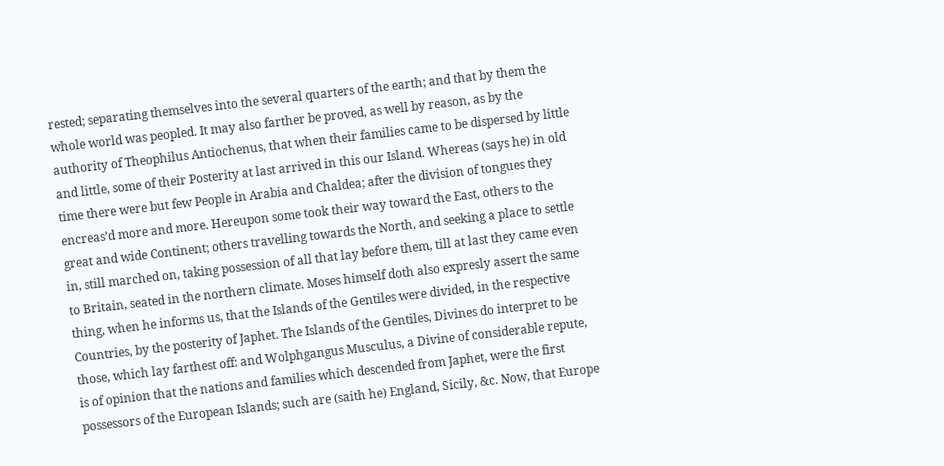rested; separating themselves into the several quarters of the earth; and that by them the whole world was peopled. It may also farther be proved, as well by reason, as by the authority of Theophilus Antiochenus, that when their families came to be dispersed by little and little, some of their Posterity at last arrived in this our Island. Whereas (says he) in old time there were but few People in Arabia and Chaldea; after the division of tongues they encreas’d more and more. Hereupon some took their way toward the East, others to the great and wide Continent; others travelling towards the North, and seeking a place to settle in, still marched on, taking possession of all that lay before them, till at last they came even to Britain, seated in the northern climate. Moses himself doth also expresly assert the same thing, when he informs us, that the Islands of the Gentiles were divided, in the respective Countries, by the posterity of Japhet. The Islands of the Gentiles, Divines do interpret to be those, which lay farthest off: and Wolphgangus Musculus, a Divine of considerable repute, is of opinion that the nations and families which descended from Japhet, were the first possessors of the European Islands; such are (saith he) England, Sicily, &c. Now, that Europe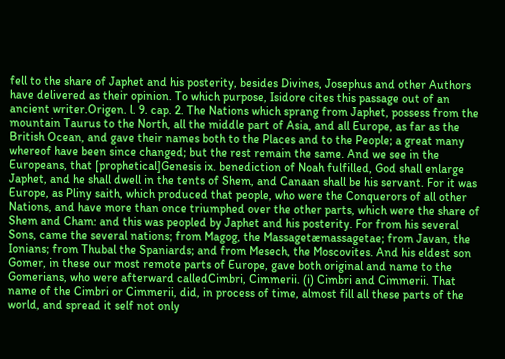fell to the share of Japhet and his posterity, besides Divines, Josephus and other Authors have delivered as their opinion. To which purpose, Isidore cites this passage out of an ancient writer.Origen. l. 9. cap. 2. The Nations which sprang from Japhet, possess from the mountain Taurus to the North, all the middle part of Asia, and all Europe, as far as the British Ocean, and gave their names both to the Places and to the People; a great many whereof have been since changed; but the rest remain the same. And we see in the Europeans, that [prophetical]Genesis ix. benediction of Noah fulfilled, God shall enlarge Japhet, and he shall dwell in the tents of Shem, and Canaan shall be his servant. For it was Europe, as Pliny saith, which produced that people, who were the Conquerors of all other Nations, and have more than once triumphed over the other parts, which were the share of Shem and Cham: and this was peopled by Japhet and his posterity. For from his several Sons, came the several nations; from Magog, the Massagetæmassagetae; from Javan, the Ionians; from Thubal the Spaniards; and from Mesech, the Moscovites. And his eldest son Gomer, in these our most remote parts of Europe, gave both original and name to the Gomerians, who were afterward calledCimbri, Cimmerii. (i) Cimbri and Cimmerii. That name of the Cimbri or Cimmerii, did, in process of time, almost fill all these parts of the world, and spread it self not only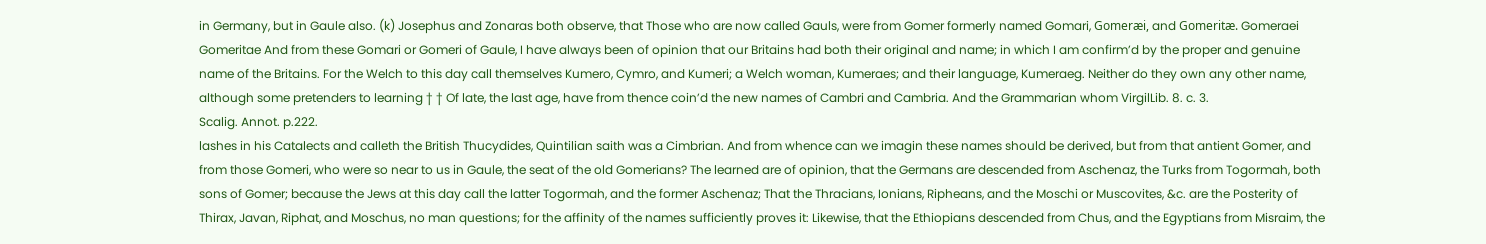in Germany, but in Gaule also. (k) Josephus and Zonaras both observe, that Those who are now called Gauls, were from Gomer formerly named Gomari, Gomeræi, and Gomeritæ. Gomeraei Gomeritae And from these Gomari or Gomeri of Gaule, I have always been of opinion that our Britains had both their original and name; in which I am confirm’d by the proper and genuine name of the Britains. For the Welch to this day call themselves Kumero, Cymro, and Kumeri; a Welch woman, Kumeraes; and their language, Kumeraeg. Neither do they own any other name, although some pretenders to learning † † Of late, the last age, have from thence coin’d the new names of Cambri and Cambria. And the Grammarian whom VirgilLib. 8. c. 3.
Scalig. Annot. p.222.
lashes in his Catalects and calleth the British Thucydides, Quintilian saith was a Cimbrian. And from whence can we imagin these names should be derived, but from that antient Gomer, and from those Gomeri, who were so near to us in Gaule, the seat of the old Gomerians? The learned are of opinion, that the Germans are descended from Aschenaz, the Turks from Togormah, both sons of Gomer; because the Jews at this day call the latter Togormah, and the former Aschenaz; That the Thracians, Ionians, Ripheans, and the Moschi or Muscovites, &c. are the Posterity of Thirax, Javan, Riphat, and Moschus, no man questions; for the affinity of the names sufficiently proves it: Likewise, that the Ethiopians descended from Chus, and the Egyptians from Misraim, the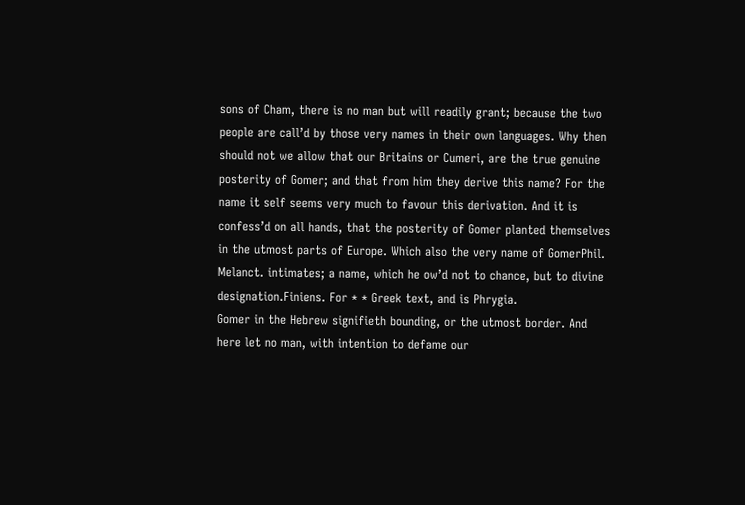sons of Cham, there is no man but will readily grant; because the two people are call’d by those very names in their own languages. Why then should not we allow that our Britains or Cumeri, are the true genuine posterity of Gomer; and that from him they derive this name? For the name it self seems very much to favour this derivation. And it is confess’d on all hands, that the posterity of Gomer planted themselves in the utmost parts of Europe. Which also the very name of GomerPhil. Melanct. intimates; a name, which he ow’d not to chance, but to divine designation.Finiens. For * * Greek text, and is Phrygia.
Gomer in the Hebrew signifieth bounding, or the utmost border. And here let no man, with intention to defame our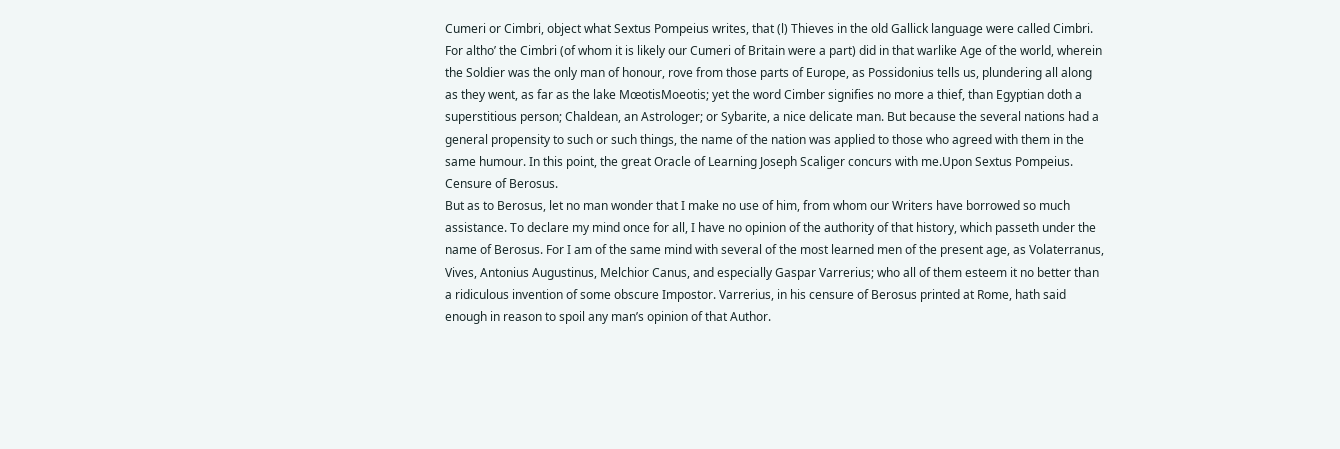Cumeri or Cimbri, object what Sextus Pompeius writes, that (l) Thieves in the old Gallick language were called Cimbri. For altho’ the Cimbri (of whom it is likely our Cumeri of Britain were a part) did in that warlike Age of the world, wherein the Soldier was the only man of honour, rove from those parts of Europe, as Possidonius tells us, plundering all along as they went, as far as the lake MœotisMoeotis; yet the word Cimber signifies no more a thief, than Egyptian doth a superstitious person; Chaldean, an Astrologer; or Sybarite, a nice delicate man. But because the several nations had a general propensity to such or such things, the name of the nation was applied to those who agreed with them in the same humour. In this point, the great Oracle of Learning Joseph Scaliger concurs with me.Upon Sextus Pompeius.
Censure of Berosus.
But as to Berosus, let no man wonder that I make no use of him, from whom our Writers have borrowed so much assistance. To declare my mind once for all, I have no opinion of the authority of that history, which passeth under the name of Berosus. For I am of the same mind with several of the most learned men of the present age, as Volaterranus, Vives, Antonius Augustinus, Melchior Canus, and especially Gaspar Varrerius; who all of them esteem it no better than a ridiculous invention of some obscure Impostor. Varrerius, in his censure of Berosus printed at Rome, hath said enough in reason to spoil any man’s opinion of that Author.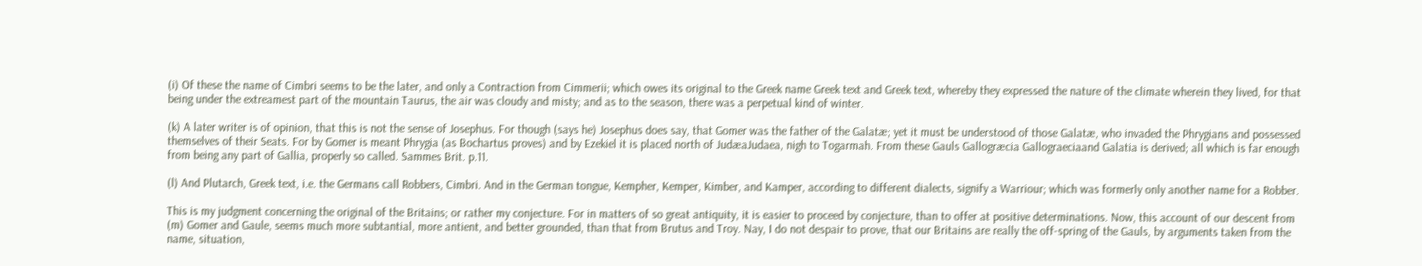(i) Of these the name of Cimbri seems to be the later, and only a Contraction from Cimmerii; which owes its original to the Greek name Greek text and Greek text, whereby they expressed the nature of the climate wherein they lived, for that being under the extreamest part of the mountain Taurus, the air was cloudy and misty; and as to the season, there was a perpetual kind of winter.

(k) A later writer is of opinion, that this is not the sense of Josephus. For though (says he) Josephus does say, that Gomer was the father of the Galatæ; yet it must be understood of those Galatæ, who invaded the Phrygians and possessed themselves of their Seats. For by Gomer is meant Phrygia (as Bochartus proves) and by Ezekiel it is placed north of JudæaJudaea, nigh to Togarmah. From these Gauls Gallogræcia Gallograeciaand Galatia is derived; all which is far enough from being any part of Gallia, properly so called. Sammes Brit. p.11.

(l) And Plutarch, Greek text, i.e. the Germans call Robbers, Cimbri. And in the German tongue, Kempher, Kemper, Kimber, and Kamper, according to different dialects, signify a Warriour; which was formerly only another name for a Robber.

This is my judgment concerning the original of the Britains; or rather my conjecture. For in matters of so great antiquity, it is easier to proceed by conjecture, than to offer at positive determinations. Now, this account of our descent from (m) Gomer and Gaule, seems much more subtantial, more antient, and better grounded, than that from Brutus and Troy. Nay, I do not despair to prove, that our Britains are really the off-spring of the Gauls, by arguments taken from the name, situation,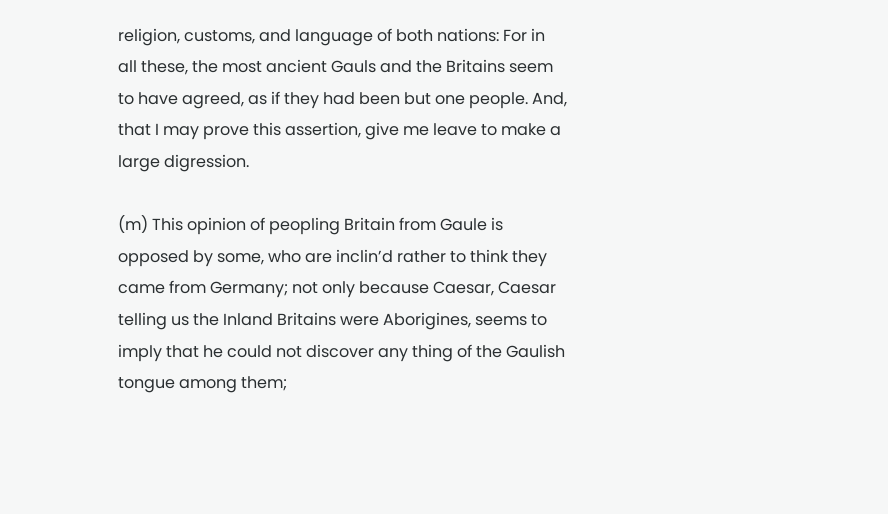religion, customs, and language of both nations: For in all these, the most ancient Gauls and the Britains seem to have agreed, as if they had been but one people. And, that I may prove this assertion, give me leave to make a large digression.

(m) This opinion of peopling Britain from Gaule is opposed by some, who are inclin’d rather to think they came from Germany; not only because Caesar, Caesar telling us the Inland Britains were Aborigines, seems to imply that he could not discover any thing of the Gaulish tongue among them;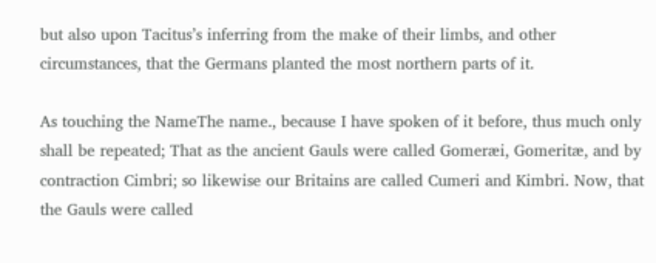but also upon Tacitus’s inferring from the make of their limbs, and other circumstances, that the Germans planted the most northern parts of it.

As touching the NameThe name., because I have spoken of it before, thus much only shall be repeated; That as the ancient Gauls were called Gomeræi, Gomeritæ, and by contraction Cimbri; so likewise our Britains are called Cumeri and Kimbri. Now, that the Gauls were called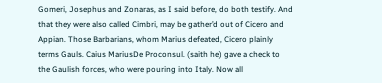Gomeri, Josephus and Zonaras, as I said before, do both testify. And that they were also called Cimbri, may be gather’d out of Cicero and Appian. Those Barbarians, whom Marius defeated, Cicero plainly terms Gauls. Caius MariusDe Proconsul. (saith he) gave a check to the Gaulish forces, who were pouring into Italy. Now all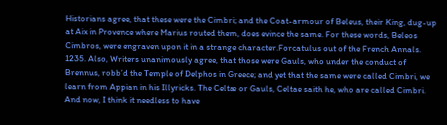Historians agree, that these were the Cimbri; and the Coat-armour of Beleus, their King, dug-up at Aix in Provence where Marius routed them, does evince the same. For these words, Beleos Cimbros, were engraven upon it in a strange character.Forcatulus out of the French Annals. 1235. Also, Writers unanimously agree, that those were Gauls, who under the conduct of Brennus, robb’d the Temple of Delphos in Greece; and yet that the same were called Cimbri, we learn from Appian in his Illyricks. The Celtæ or Gauls, Celtae saith he, who are called Cimbri. And now, I think it needless to have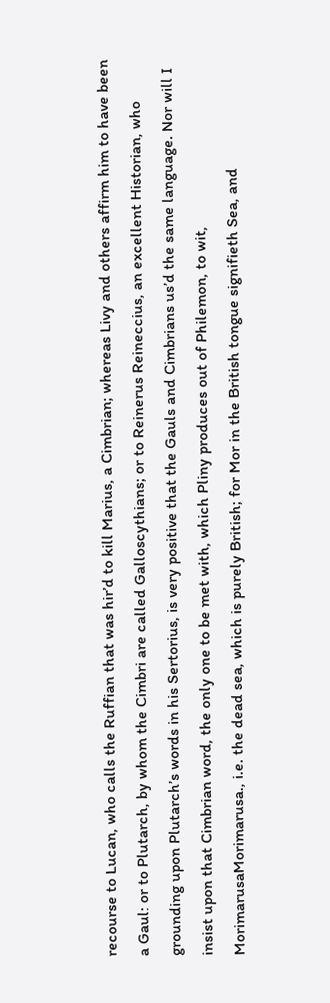recourse to Lucan, who calls the Ruffian that was hir’d to kill Marius, a Cimbrian; whereas Livy and others affirm him to have been a Gaul: or to Plutarch, by whom the Cimbri are called Galloscythians; or to Reinerus Reineccius, an excellent Historian, who grounding upon Plutarch’s words in his Sertorius, is very positive that the Gauls and Cimbrians us’d the same language. Nor will I insist upon that Cimbrian word, the only one to be met with, which Pliny produces out of Philemon, to wit, MorimarusaMorimarusa., i.e. the dead sea, which is purely British; for Mor in the British tongue signifieth Sea, and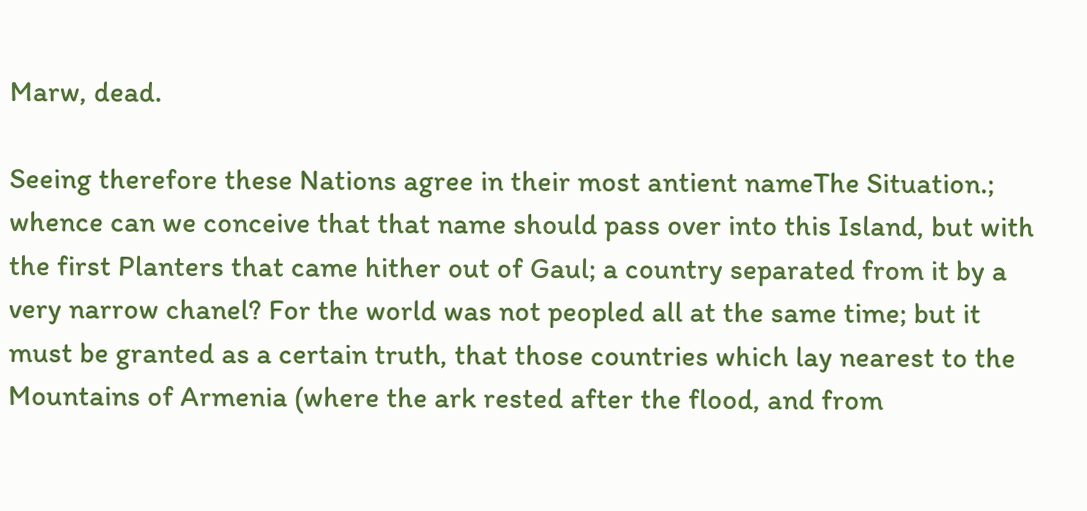Marw, dead.

Seeing therefore these Nations agree in their most antient nameThe Situation.; whence can we conceive that that name should pass over into this Island, but with the first Planters that came hither out of Gaul; a country separated from it by a very narrow chanel? For the world was not peopled all at the same time; but it must be granted as a certain truth, that those countries which lay nearest to the Mountains of Armenia (where the ark rested after the flood, and from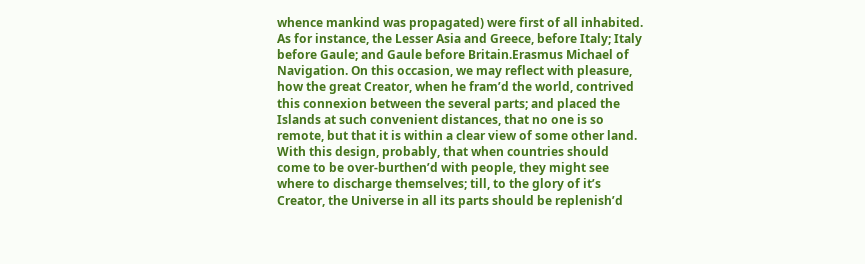whence mankind was propagated) were first of all inhabited. As for instance, the Lesser Asia and Greece, before Italy; Italy before Gaule; and Gaule before Britain.Erasmus Michael of Navigation. On this occasion, we may reflect with pleasure, how the great Creator, when he fram’d the world, contrived this connexion between the several parts; and placed the Islands at such convenient distances, that no one is so remote, but that it is within a clear view of some other land. With this design, probably, that when countries should come to be over-burthen’d with people, they might see where to discharge themselves; till, to the glory of it’s Creator, the Universe in all its parts should be replenish’d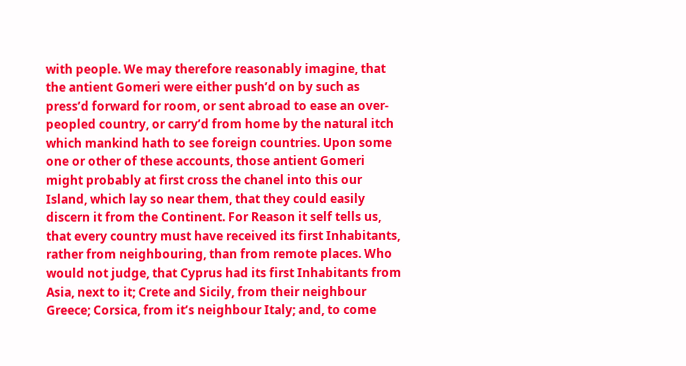with people. We may therefore reasonably imagine, that the antient Gomeri were either push’d on by such as press’d forward for room, or sent abroad to ease an over-peopled country, or carry’d from home by the natural itch which mankind hath to see foreign countries. Upon some one or other of these accounts, those antient Gomeri might probably at first cross the chanel into this our Island, which lay so near them, that they could easily discern it from the Continent. For Reason it self tells us, that every country must have received its first Inhabitants, rather from neighbouring, than from remote places. Who would not judge, that Cyprus had its first Inhabitants from Asia, next to it; Crete and Sicily, from their neighbour Greece; Corsica, from it’s neighbour Italy; and, to come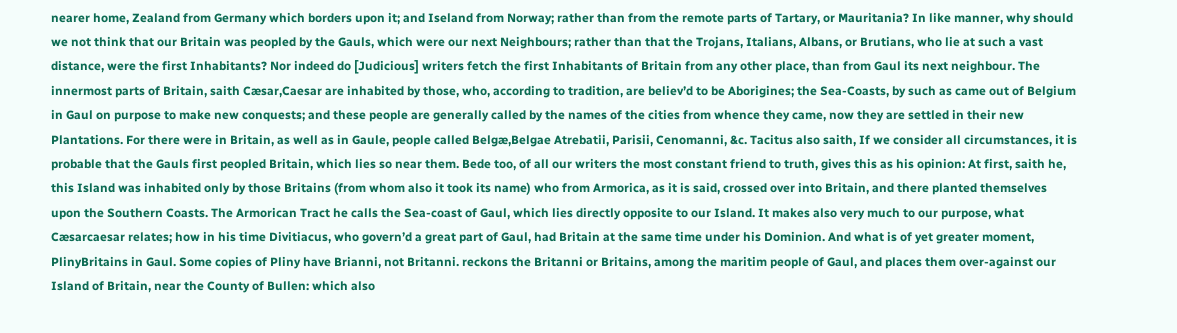nearer home, Zealand from Germany which borders upon it; and Iseland from Norway; rather than from the remote parts of Tartary, or Mauritania? In like manner, why should we not think that our Britain was peopled by the Gauls, which were our next Neighbours; rather than that the Trojans, Italians, Albans, or Brutians, who lie at such a vast distance, were the first Inhabitants? Nor indeed do [Judicious] writers fetch the first Inhabitants of Britain from any other place, than from Gaul its next neighbour. The innermost parts of Britain, saith Cæsar,Caesar are inhabited by those, who, according to tradition, are believ’d to be Aborigines; the Sea-Coasts, by such as came out of Belgium in Gaul on purpose to make new conquests; and these people are generally called by the names of the cities from whence they came, now they are settled in their new Plantations. For there were in Britain, as well as in Gaule, people called Belgæ,Belgae Atrebatii, Parisii, Cenomanni, &c. Tacitus also saith, If we consider all circumstances, it is probable that the Gauls first peopled Britain, which lies so near them. Bede too, of all our writers the most constant friend to truth, gives this as his opinion: At first, saith he, this Island was inhabited only by those Britains (from whom also it took its name) who from Armorica, as it is said, crossed over into Britain, and there planted themselves upon the Southern Coasts. The Armorican Tract he calls the Sea-coast of Gaul, which lies directly opposite to our Island. It makes also very much to our purpose, what Cæsarcaesar relates; how in his time Divitiacus, who govern’d a great part of Gaul, had Britain at the same time under his Dominion. And what is of yet greater moment, PlinyBritains in Gaul. Some copies of Pliny have Brianni, not Britanni. reckons the Britanni or Britains, among the maritim people of Gaul, and places them over-against our Island of Britain, near the County of Bullen: which also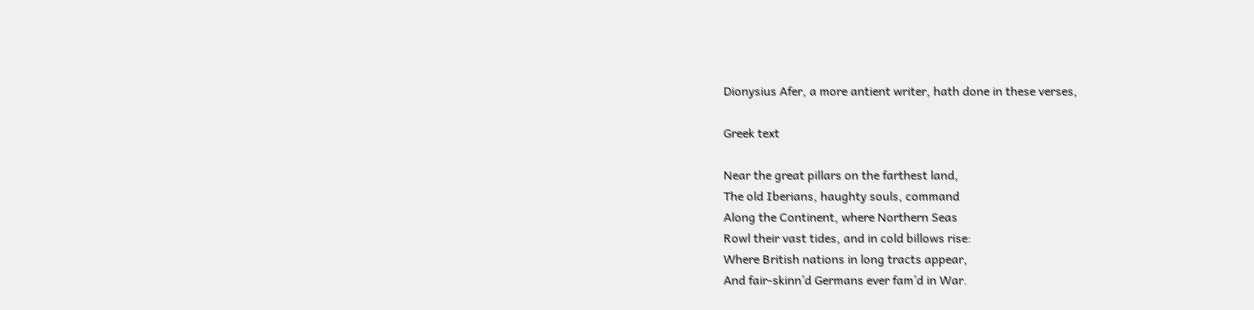Dionysius Afer, a more antient writer, hath done in these verses,

Greek text

Near the great pillars on the farthest land,
The old Iberians, haughty souls, command
Along the Continent, where Northern Seas
Rowl their vast tides, and in cold billows rise:
Where British nations in long tracts appear,
And fair-skinn’d Germans ever fam’d in War.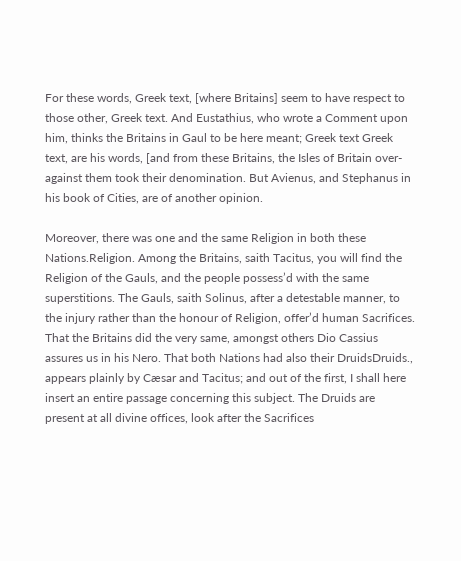For these words, Greek text, [where Britains] seem to have respect to those other, Greek text. And Eustathius, who wrote a Comment upon him, thinks the Britains in Gaul to be here meant; Greek text Greek text, are his words, [and from these Britains, the Isles of Britain over-against them took their denomination. But Avienus, and Stephanus in his book of Cities, are of another opinion.

Moreover, there was one and the same Religion in both these Nations.Religion. Among the Britains, saith Tacitus, you will find the Religion of the Gauls, and the people possess’d with the same superstitions. The Gauls, saith Solinus, after a detestable manner, to the injury rather than the honour of Religion, offer’d human Sacrifices. That the Britains did the very same, amongst others Dio Cassius assures us in his Nero. That both Nations had also their DruidsDruids., appears plainly by Cæsar and Tacitus; and out of the first, I shall here insert an entire passage concerning this subject. The Druids are present at all divine offices, look after the Sacrifices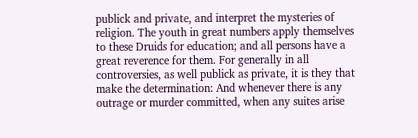publick and private, and interpret the mysteries of religion. The youth in great numbers apply themselves to these Druids for education; and all persons have a great reverence for them. For generally in all controversies, as well publick as private, it is they that make the determination: And whenever there is any outrage or murder committed, when any suites arise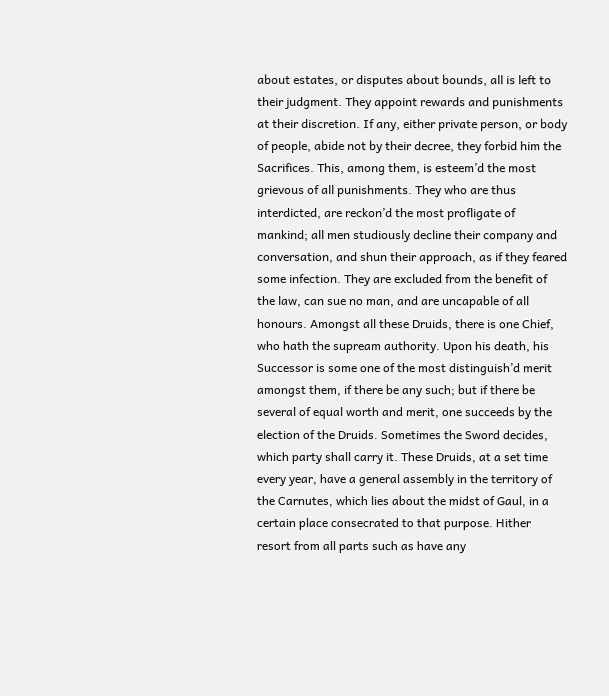about estates, or disputes about bounds, all is left to their judgment. They appoint rewards and punishments at their discretion. If any, either private person, or body of people, abide not by their decree, they forbid him the Sacrifices. This, among them, is esteem’d the most grievous of all punishments. They who are thus interdicted, are reckon’d the most profligate of mankind; all men studiously decline their company and conversation, and shun their approach, as if they feared some infection. They are excluded from the benefit of the law, can sue no man, and are uncapable of all honours. Amongst all these Druids, there is one Chief, who hath the supream authority. Upon his death, his Successor is some one of the most distinguish’d merit amongst them, if there be any such; but if there be several of equal worth and merit, one succeeds by the election of the Druids. Sometimes the Sword decides, which party shall carry it. These Druids, at a set time every year, have a general assembly in the territory of the Carnutes, which lies about the midst of Gaul, in a certain place consecrated to that purpose. Hither resort from all parts such as have any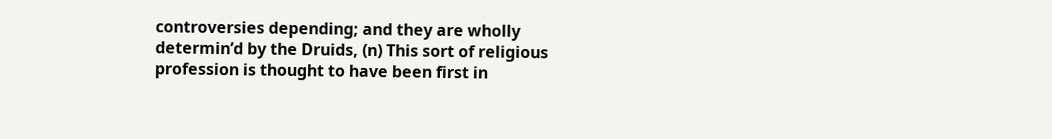controversies depending; and they are wholly determin’d by the Druids, (n) This sort of religious profession is thought to have been first in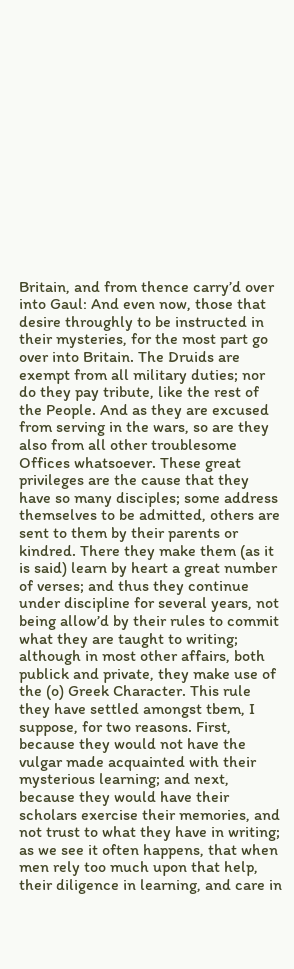Britain, and from thence carry’d over into Gaul: And even now, those that desire throughly to be instructed in their mysteries, for the most part go over into Britain. The Druids are exempt from all military duties; nor do they pay tribute, like the rest of the People. And as they are excused from serving in the wars, so are they also from all other troublesome Offices whatsoever. These great privileges are the cause that they have so many disciples; some address themselves to be admitted, others are sent to them by their parents or kindred. There they make them (as it is said) learn by heart a great number of verses; and thus they continue under discipline for several years, not being allow’d by their rules to commit what they are taught to writing; although in most other affairs, both publick and private, they make use of the (o) Greek Character. This rule they have settled amongst tbem, I suppose, for two reasons. First, because they would not have the vulgar made acquainted with their mysterious learning; and next, because they would have their scholars exercise their memories, and not trust to what they have in writing; as we see it often happens, that when men rely too much upon that help, their diligence in learning, and care in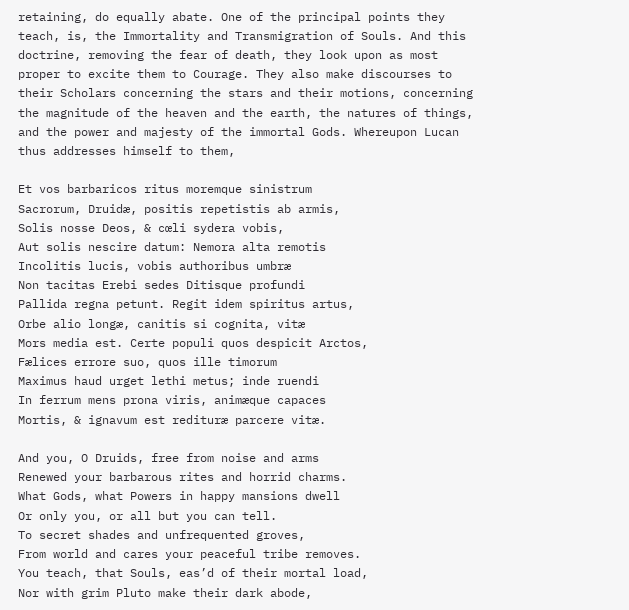retaining, do equally abate. One of the principal points they teach, is, the Immortality and Transmigration of Souls. And this doctrine, removing the fear of death, they look upon as most proper to excite them to Courage. They also make discourses to their Scholars concerning the stars and their motions, concerning the magnitude of the heaven and the earth, the natures of things, and the power and majesty of the immortal Gods. Whereupon Lucan thus addresses himself to them,

Et vos barbaricos ritus moremque sinistrum
Sacrorum, Druidæ, positis repetistis ab armis,
Solis nosse Deos, & cœli sydera vobis,
Aut solis nescire datum: Nemora alta remotis
Incolitis lucis, vobis authoribus umbræ
Non tacitas Erebi sedes Ditisque profundi
Pallida regna petunt. Regit idem spiritus artus,
Orbe alio longæ, canitis si cognita, vitæ
Mors media est. Certe populi quos despicit Arctos,
Fælices errore suo, quos ille timorum
Maximus haud urget lethi metus; inde ruendi
In ferrum mens prona viris, animæque capaces
Mortis, & ignavum est redituræ parcere vitæ.

And you, O Druids, free from noise and arms
Renewed your barbarous rites and horrid charms.
What Gods, what Powers in happy mansions dwell
Or only you, or all but you can tell.
To secret shades and unfrequented groves,
From world and cares your peaceful tribe removes.
You teach, that Souls, eas’d of their mortal load,
Nor with grim Pluto make their dark abode,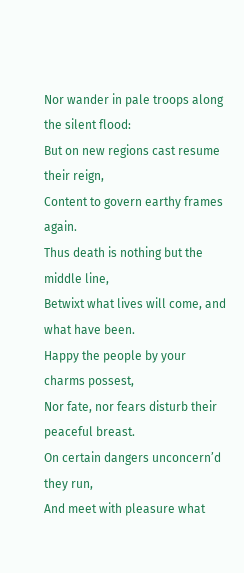Nor wander in pale troops along the silent flood:
But on new regions cast resume their reign,
Content to govern earthy frames again.
Thus death is nothing but the middle line,
Betwixt what lives will come, and what have been.
Happy the people by your charms possest,
Nor fate, nor fears disturb their peaceful breast.
On certain dangers unconcern’d they run,
And meet with pleasure what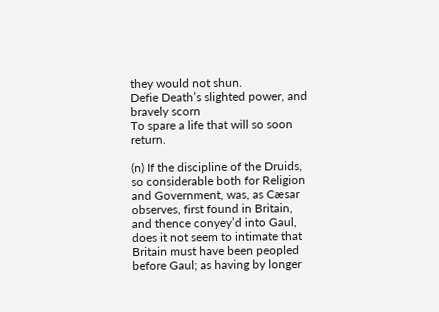they would not shun.
Defie Death’s slighted power, and bravely scorn
To spare a life that will so soon return.

(n) If the discipline of the Druids, so considerable both for Religion and Government, was, as Cæsar observes, first found in Britain, and thence conyey’d into Gaul, does it not seem to intimate that Britain must have been peopled before Gaul; as having by longer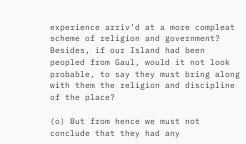experience arriv’d at a more compleat scheme of religion and government? Besides, if our Island had been peopled from Gaul, would it not look probable, to say they must bring along with them the religion and discipline of the place?

(o) But from hence we must not conclude that they had any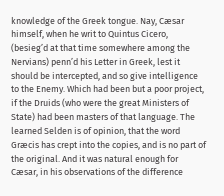knowledge of the Greek tongue. Nay, Cæsar himself, when he writ to Quintus Cicero, (besieg’d at that time somewhere among the Nervians) penn’d his Letter in Greek, lest it should be intercepted, and so give intelligence to the Enemy. Which had been but a poor project, if the Druids (who were the great Ministers of State) had been masters of that language. The learned Selden is of opinion, that the word Græcis has crept into the copies, and is no part of the original. And it was natural enough for Cæsar, in his observations of the difference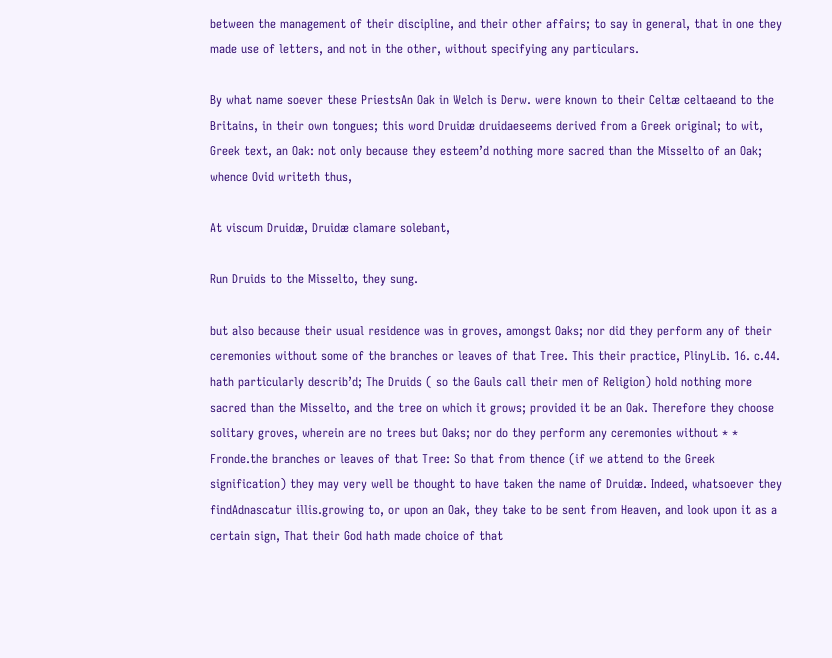between the management of their discipline, and their other affairs; to say in general, that in one they made use of letters, and not in the other, without specifying any particulars.

By what name soever these PriestsAn Oak in Welch is Derw. were known to their Celtæ celtaeand to the Britains, in their own tongues; this word Druidæ druidaeseems derived from a Greek original; to wit, Greek text, an Oak: not only because they esteem’d nothing more sacred than the Misselto of an Oak; whence Ovid writeth thus,

At viscum Druidæ, Druidæ clamare solebant,

Run Druids to the Misselto, they sung.

but also because their usual residence was in groves, amongst Oaks; nor did they perform any of their ceremonies without some of the branches or leaves of that Tree. This their practice, PlinyLib. 16. c.44. hath particularly describ’d; The Druids ( so the Gauls call their men of Religion) hold nothing more sacred than the Misselto, and the tree on which it grows; provided it be an Oak. Therefore they choose solitary groves, wherein are no trees but Oaks; nor do they perform any ceremonies without * * Fronde.the branches or leaves of that Tree: So that from thence (if we attend to the Greek signification) they may very well be thought to have taken the name of Druidæ. Indeed, whatsoever they findAdnascatur illis.growing to, or upon an Oak, they take to be sent from Heaven, and look upon it as a certain sign, That their God hath made choice of that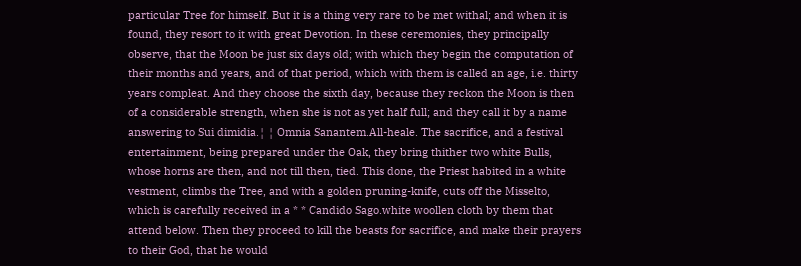particular Tree for himself. But it is a thing very rare to be met withal; and when it is found, they resort to it with great Devotion. In these ceremonies, they principally observe, that the Moon be just six days old; with which they begin the computation of their months and years, and of that period, which with them is called an age, i.e. thirty years compleat. And they choose the sixth day, because they reckon the Moon is then of a considerable strength, when she is not as yet half full; and they call it by a name answering to Sui dimidia.¦ ¦ Omnia Sanantem.All-heale. The sacrifice, and a festival entertainment, being prepared under the Oak, they bring thither two white Bulls, whose horns are then, and not till then, tied. This done, the Priest habited in a white vestment, climbs the Tree, and with a golden pruning-knife, cuts off the Misselto, which is carefully received in a * * Candido Sago.white woollen cloth by them that attend below. Then they proceed to kill the beasts for sacrifice, and make their prayers to their God, that he would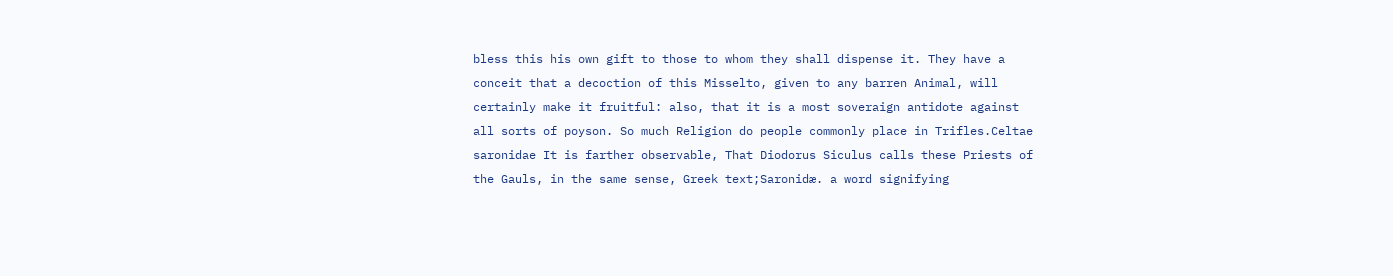bless this his own gift to those to whom they shall dispense it. They have a conceit that a decoction of this Misselto, given to any barren Animal, will certainly make it fruitful: also, that it is a most soveraign antidote against all sorts of poyson. So much Religion do people commonly place in Trifles.Celtae saronidae It is farther observable, That Diodorus Siculus calls these Priests of the Gauls, in the same sense, Greek text;Saronidæ. a word signifying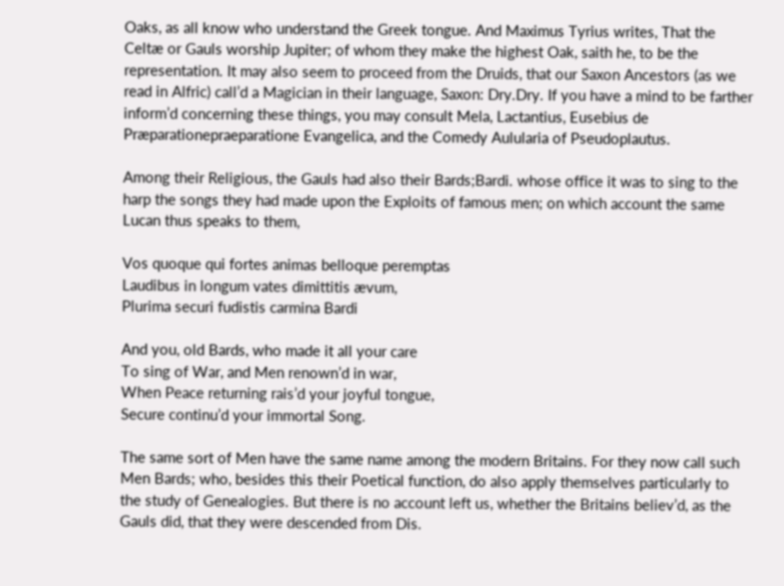Oaks, as all know who understand the Greek tongue. And Maximus Tyrius writes, That the Celtæ or Gauls worship Jupiter; of whom they make the highest Oak, saith he, to be the representation. It may also seem to proceed from the Druids, that our Saxon Ancestors (as we read in Alfric) call’d a Magician in their language, Saxon: Dry.Dry. If you have a mind to be farther inform’d concerning these things, you may consult Mela, Lactantius, Eusebius de Præparationepraeparatione Evangelica, and the Comedy Aulularia of Pseudoplautus.

Among their Religious, the Gauls had also their Bards;Bardi. whose office it was to sing to the harp the songs they had made upon the Exploits of famous men; on which account the same Lucan thus speaks to them,

Vos quoque qui fortes animas belloque peremptas
Laudibus in longum vates dimittitis ævum,
Plurima securi fudistis carmina Bardi

And you, old Bards, who made it all your care
To sing of War, and Men renown’d in war,
When Peace returning rais’d your joyful tongue,
Secure continu’d your immortal Song.

The same sort of Men have the same name among the modern Britains. For they now call such Men Bards; who, besides this their Poetical function, do also apply themselves particularly to the study of Genealogies. But there is no account left us, whether the Britains believ’d, as the Gauls did, that they were descended from Dis.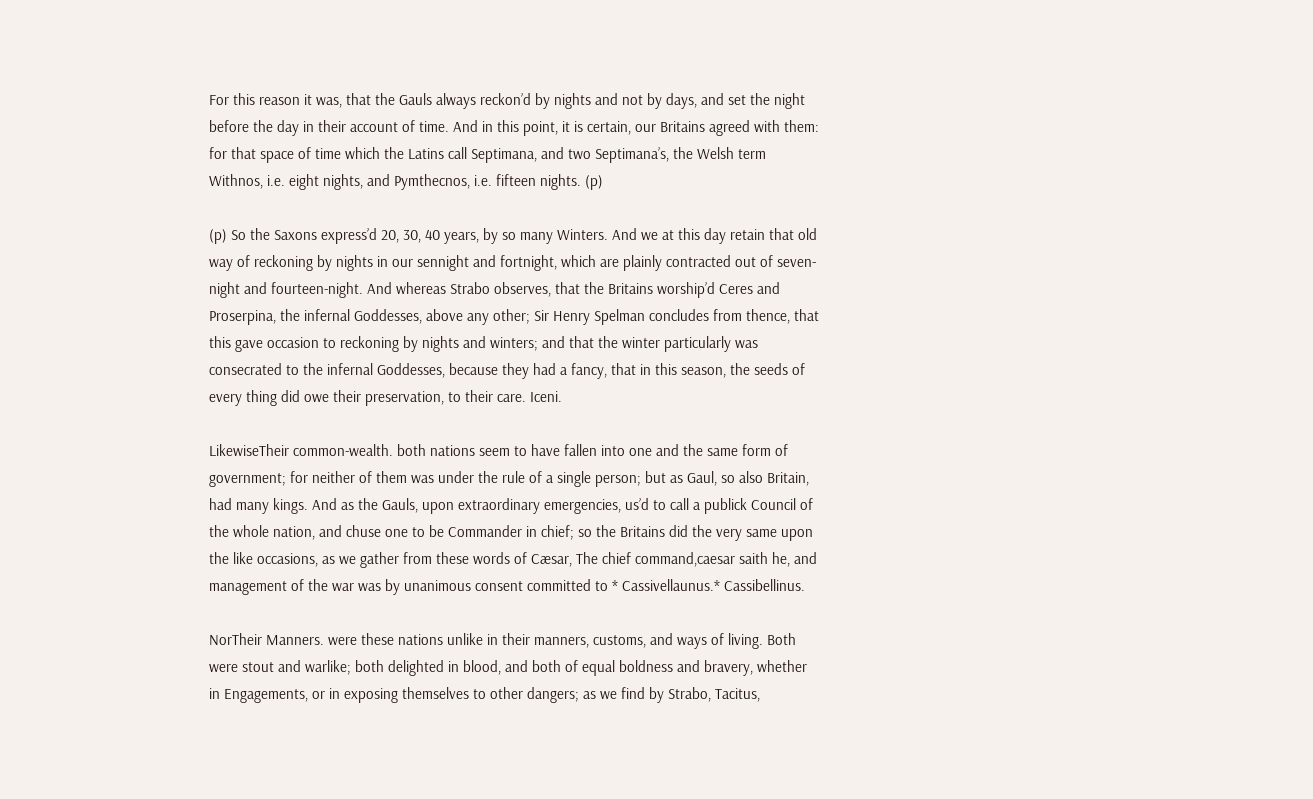For this reason it was, that the Gauls always reckon’d by nights and not by days, and set the night before the day in their account of time. And in this point, it is certain, our Britains agreed with them: for that space of time which the Latins call Septimana, and two Septimana’s, the Welsh term Withnos, i.e. eight nights, and Pymthecnos, i.e. fifteen nights. (p)

(p) So the Saxons express’d 20, 30, 40 years, by so many Winters. And we at this day retain that old way of reckoning by nights in our sennight and fortnight, which are plainly contracted out of seven-night and fourteen-night. And whereas Strabo observes, that the Britains worship’d Ceres and Proserpina, the infernal Goddesses, above any other; Sir Henry Spelman concludes from thence, that this gave occasion to reckoning by nights and winters; and that the winter particularly was consecrated to the infernal Goddesses, because they had a fancy, that in this season, the seeds of every thing did owe their preservation, to their care. Iceni.

LikewiseTheir common-wealth. both nations seem to have fallen into one and the same form of government; for neither of them was under the rule of a single person; but as Gaul, so also Britain, had many kings. And as the Gauls, upon extraordinary emergencies, us’d to call a publick Council of the whole nation, and chuse one to be Commander in chief; so the Britains did the very same upon the like occasions, as we gather from these words of Cæsar, The chief command,caesar saith he, and management of the war was by unanimous consent committed to * Cassivellaunus.* Cassibellinus.

NorTheir Manners. were these nations unlike in their manners, customs, and ways of living. Both were stout and warlike; both delighted in blood, and both of equal boldness and bravery, whether in Engagements, or in exposing themselves to other dangers; as we find by Strabo, Tacitus,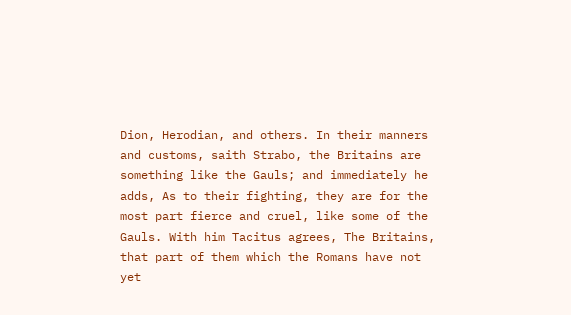Dion, Herodian, and others. In their manners and customs, saith Strabo, the Britains are something like the Gauls; and immediately he adds, As to their fighting, they are for the most part fierce and cruel, like some of the Gauls. With him Tacitus agrees, The Britains, that part of them which the Romans have not yet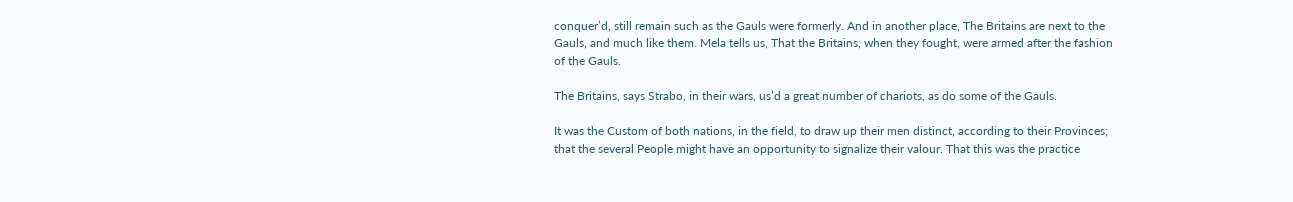conquer’d, still remain such as the Gauls were formerly. And in another place, The Britains are next to the Gauls, and much like them. Mela tells us, That the Britains, when they fought, were armed after the fashion of the Gauls.

The Britains, says Strabo, in their wars, us’d a great number of chariots, as do some of the Gauls.

It was the Custom of both nations, in the field, to draw up their men distinct, according to their Provinces; that the several People might have an opportunity to signalize their valour. That this was the practice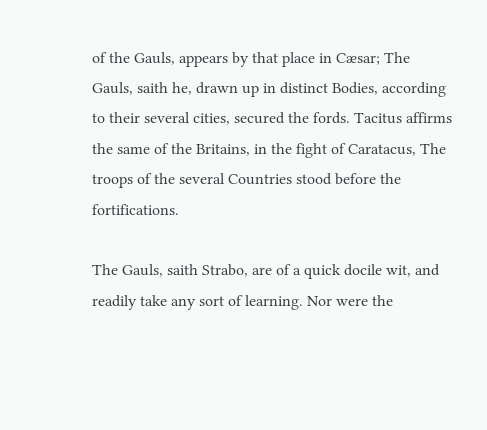of the Gauls, appears by that place in Cæsar; The Gauls, saith he, drawn up in distinct Bodies, according to their several cities, secured the fords. Tacitus affirms the same of the Britains, in the fight of Caratacus, The troops of the several Countries stood before the fortifications.

The Gauls, saith Strabo, are of a quick docile wit, and readily take any sort of learning. Nor were the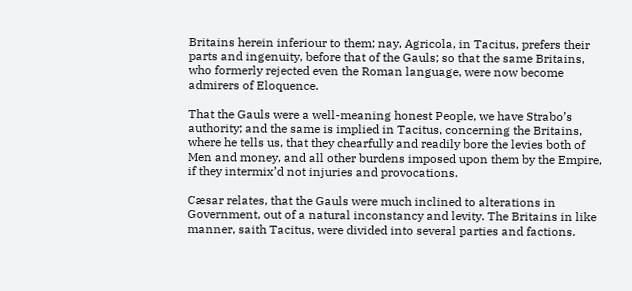Britains herein inferiour to them; nay, Agricola, in Tacitus, prefers their parts and ingenuity, before that of the Gauls; so that the same Britains, who formerly rejected even the Roman language, were now become admirers of Eloquence.

That the Gauls were a well-meaning honest People, we have Strabo’s authority; and the same is implied in Tacitus, concerning the Britains, where he tells us, that they chearfully and readily bore the levies both of Men and money, and all other burdens imposed upon them by the Empire, if they intermix’d not injuries and provocations.

Cæsar relates, that the Gauls were much inclined to alterations in Government, out of a natural inconstancy and levity. The Britains in like manner, saith Tacitus, were divided into several parties and factions.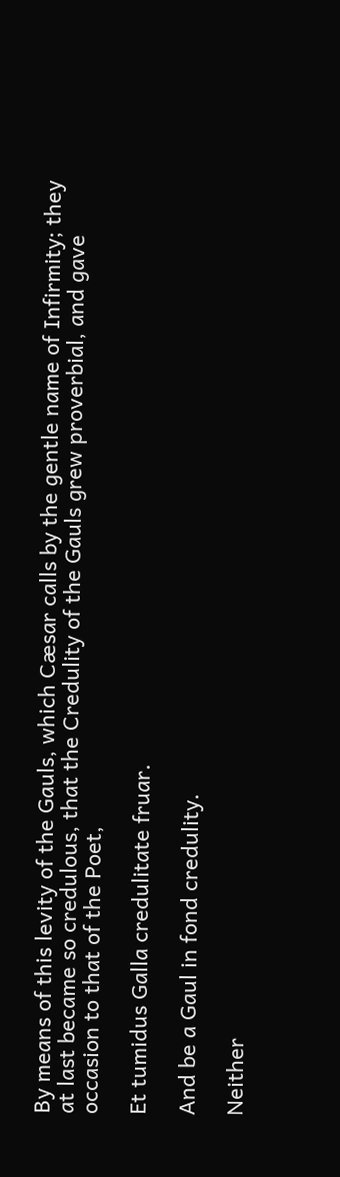By means of this levity of the Gauls, which Cæsar calls by the gentle name of Infirmity; they at last became so credulous, that the Credulity of the Gauls grew proverbial, and gave occasion to that of the Poet,

Et tumidus Galla credulitate fruar.

And be a Gaul in fond credulity.

Neither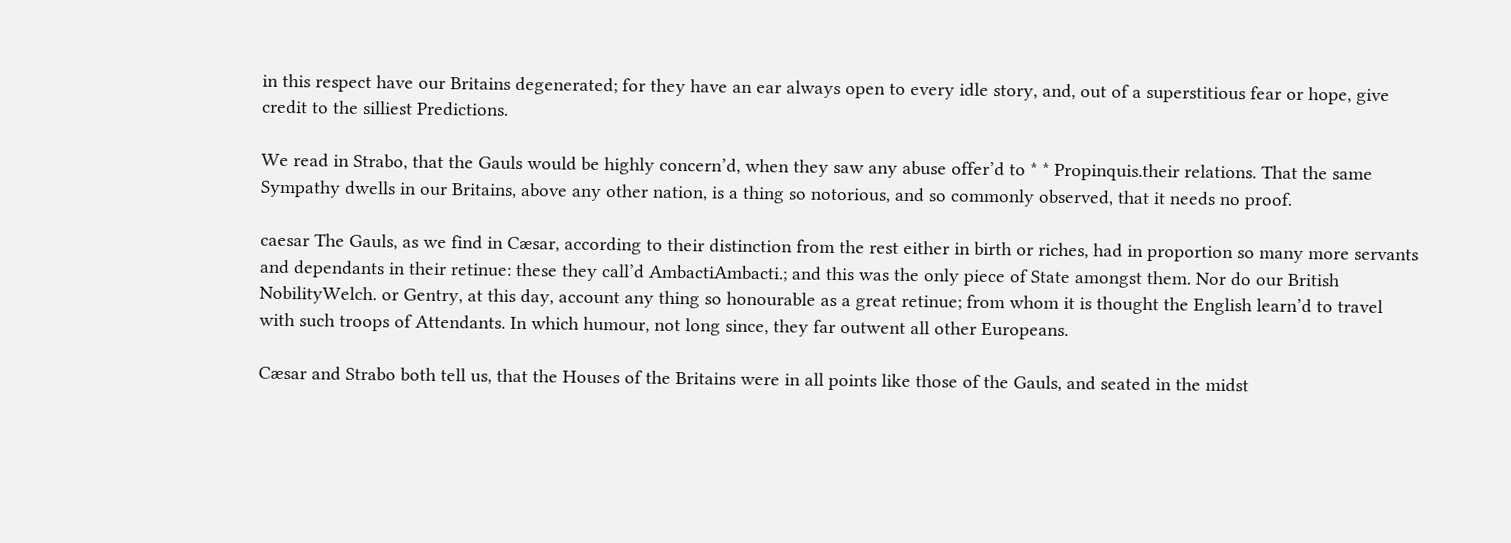in this respect have our Britains degenerated; for they have an ear always open to every idle story, and, out of a superstitious fear or hope, give credit to the silliest Predictions.

We read in Strabo, that the Gauls would be highly concern’d, when they saw any abuse offer’d to * * Propinquis.their relations. That the same Sympathy dwells in our Britains, above any other nation, is a thing so notorious, and so commonly observed, that it needs no proof.

caesar The Gauls, as we find in Cæsar, according to their distinction from the rest either in birth or riches, had in proportion so many more servants and dependants in their retinue: these they call’d AmbactiAmbacti.; and this was the only piece of State amongst them. Nor do our British NobilityWelch. or Gentry, at this day, account any thing so honourable as a great retinue; from whom it is thought the English learn’d to travel with such troops of Attendants. In which humour, not long since, they far outwent all other Europeans.

Cæsar and Strabo both tell us, that the Houses of the Britains were in all points like those of the Gauls, and seated in the midst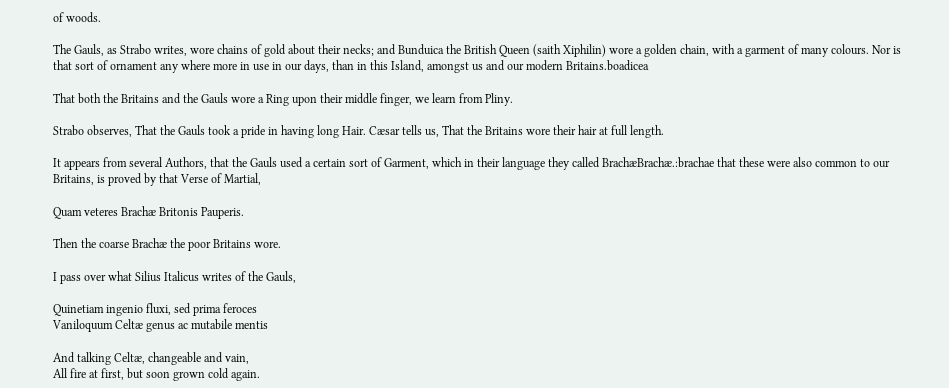of woods.

The Gauls, as Strabo writes, wore chains of gold about their necks; and Bunduica the British Queen (saith Xiphilin) wore a golden chain, with a garment of many colours. Nor is that sort of ornament any where more in use in our days, than in this Island, amongst us and our modern Britains.boadicea

That both the Britains and the Gauls wore a Ring upon their middle finger, we learn from Pliny.

Strabo observes, That the Gauls took a pride in having long Hair. Cæsar tells us, That the Britains wore their hair at full length.

It appears from several Authors, that the Gauls used a certain sort of Garment, which in their language they called BrachæBrachæ.:brachae that these were also common to our Britains, is proved by that Verse of Martial,

Quam veteres Brachæ Britonis Pauperis.

Then the coarse Brachæ the poor Britains wore.

I pass over what Silius Italicus writes of the Gauls,

Quinetiam ingenio fluxi, sed prima feroces
Vaniloquum Celtæ genus ac mutabile mentis

And talking Celtæ, changeable and vain,
All fire at first, but soon grown cold again.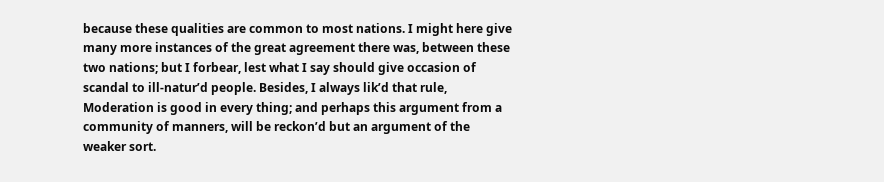because these qualities are common to most nations. I might here give many more instances of the great agreement there was, between these two nations; but I forbear, lest what I say should give occasion of scandal to ill-natur’d people. Besides, I always lik’d that rule, Moderation is good in every thing; and perhaps this argument from a community of manners, will be reckon’d but an argument of the weaker sort.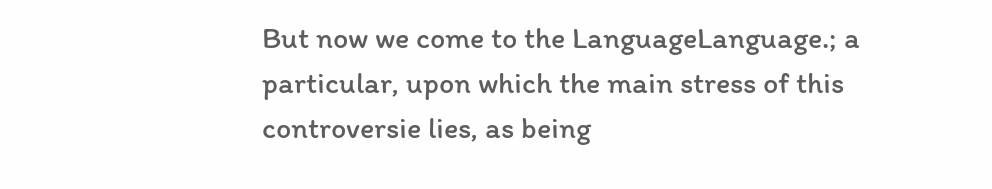But now we come to the LanguageLanguage.; a particular, upon which the main stress of this controversie lies, as being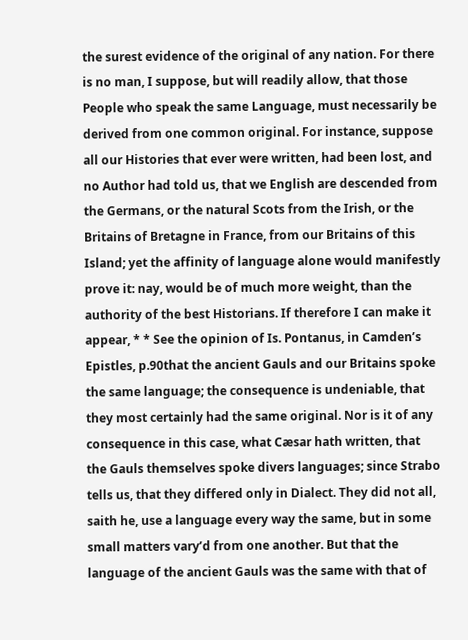the surest evidence of the original of any nation. For there is no man, I suppose, but will readily allow, that those People who speak the same Language, must necessarily be derived from one common original. For instance, suppose all our Histories that ever were written, had been lost, and no Author had told us, that we English are descended from the Germans, or the natural Scots from the Irish, or the Britains of Bretagne in France, from our Britains of this Island; yet the affinity of language alone would manifestly prove it: nay, would be of much more weight, than the authority of the best Historians. If therefore I can make it appear, * * See the opinion of Is. Pontanus, in Camden’s Epistles, p.90that the ancient Gauls and our Britains spoke the same language; the consequence is undeniable, that they most certainly had the same original. Nor is it of any consequence in this case, what Cæsar hath written, that the Gauls themselves spoke divers languages; since Strabo tells us, that they differed only in Dialect. They did not all, saith he, use a language every way the same, but in some small matters vary’d from one another. But that the language of the ancient Gauls was the same with that of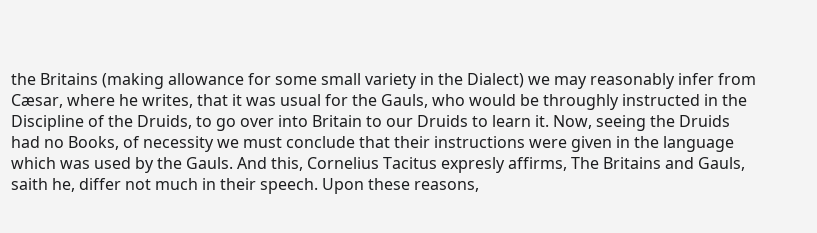the Britains (making allowance for some small variety in the Dialect) we may reasonably infer from Cæsar, where he writes, that it was usual for the Gauls, who would be throughly instructed in the Discipline of the Druids, to go over into Britain to our Druids to learn it. Now, seeing the Druids had no Books, of necessity we must conclude that their instructions were given in the language which was used by the Gauls. And this, Cornelius Tacitus expresly affirms, The Britains and Gauls, saith he, differ not much in their speech. Upon these reasons,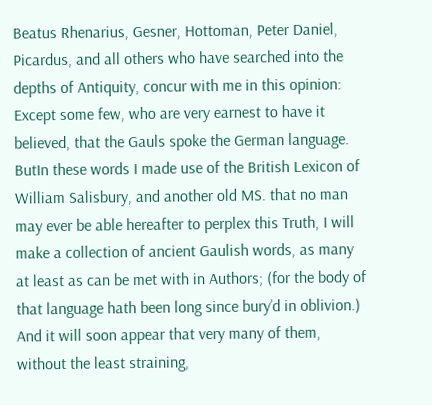Beatus Rhenarius, Gesner, Hottoman, Peter Daniel, Picardus, and all others who have searched into the depths of Antiquity, concur with me in this opinion: Except some few, who are very earnest to have it believed, that the Gauls spoke the German language. ButIn these words I made use of the British Lexicon of William Salisbury, and another old MS. that no man may ever be able hereafter to perplex this Truth, I will make a collection of ancient Gaulish words, as many at least as can be met with in Authors; (for the body of that language hath been long since bury’d in oblivion.) And it will soon appear that very many of them, without the least straining,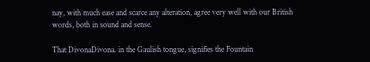nay, with much ease and scarce any alteration, agree very well with our British words, both in sound and sense.

That DivonaDivona. in the Gaulish tongue, signifies the Fountain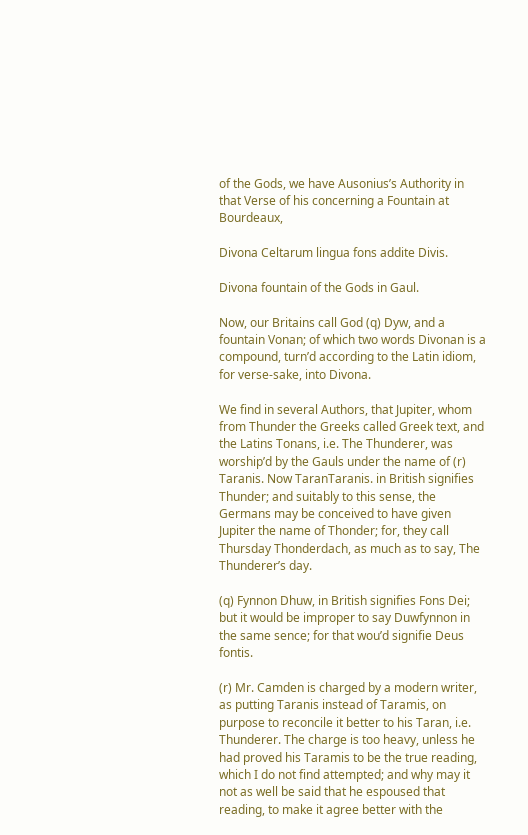of the Gods, we have Ausonius’s Authority in that Verse of his concerning a Fountain at Bourdeaux,

Divona Celtarum lingua fons addite Divis.

Divona fountain of the Gods in Gaul.

Now, our Britains call God (q) Dyw, and a fountain Vonan; of which two words Divonan is a compound, turn’d according to the Latin idiom, for verse-sake, into Divona.

We find in several Authors, that Jupiter, whom from Thunder the Greeks called Greek text, and the Latins Tonans, i.e. The Thunderer, was worship’d by the Gauls under the name of (r) Taranis. Now TaranTaranis. in British signifies Thunder; and suitably to this sense, the Germans may be conceived to have given Jupiter the name of Thonder; for, they call Thursday Thonderdach, as much as to say, The Thunderer’s day.

(q) Fynnon Dhuw, in British signifies Fons Dei; but it would be improper to say Duwfynnon in the same sence; for that wou’d signifie Deus fontis.

(r) Mr. Camden is charged by a modern writer, as putting Taranis instead of Taramis, on purpose to reconcile it better to his Taran, i.e. Thunderer. The charge is too heavy, unless he had proved his Taramis to be the true reading, which I do not find attempted; and why may it not as well be said that he espoused that reading, to make it agree better with the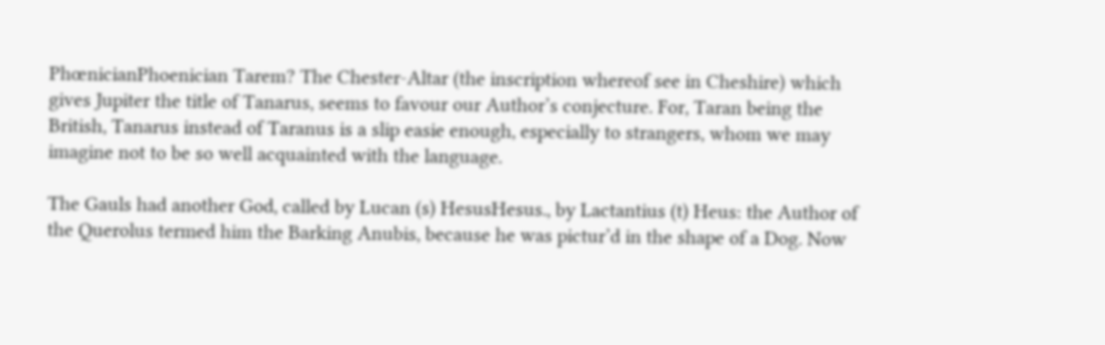PhœnicianPhoenician Tarem? The Chester-Altar (the inscription whereof see in Cheshire) which gives Jupiter the title of Tanarus, seems to favour our Author’s conjecture. For, Taran being the British, Tanarus instead of Taranus is a slip easie enough, especially to strangers, whom we may imagine not to be so well acquainted with the language.

The Gauls had another God, called by Lucan (s) HesusHesus., by Lactantius (t) Heus: the Author of the Querolus termed him the Barking Anubis, because he was pictur’d in the shape of a Dog. Now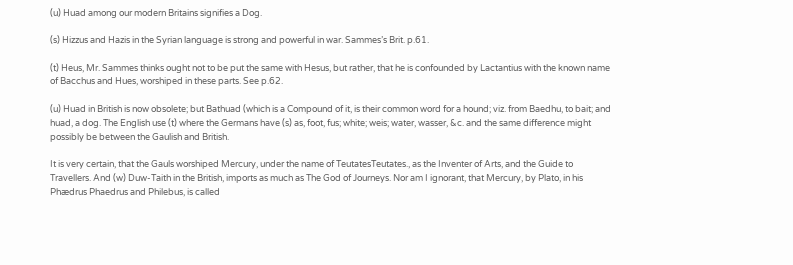(u) Huad among our modern Britains signifies a Dog.

(s) Hizzus and Hazis in the Syrian language is strong and powerful in war. Sammes’s Brit. p.61.

(t) Heus, Mr. Sammes thinks ought not to be put the same with Hesus, but rather, that he is confounded by Lactantius with the known name of Bacchus and Hues, worshiped in these parts. See p.62.

(u) Huad in British is now obsolete; but Bathuad (which is a Compound of it, is their common word for a hound; viz. from Baedhu, to bait; and huad, a dog. The English use (t) where the Germans have (s) as, foot, fus; white; weis; water, wasser, &c. and the same difference might possibly be between the Gaulish and British.

It is very certain, that the Gauls worshiped Mercury, under the name of TeutatesTeutates., as the Inventer of Arts, and the Guide to Travellers. And (w) Duw-Taith in the British, imports as much as The God of Journeys. Nor am I ignorant, that Mercury, by Plato, in his Phædrus Phaedrus and Philebus, is called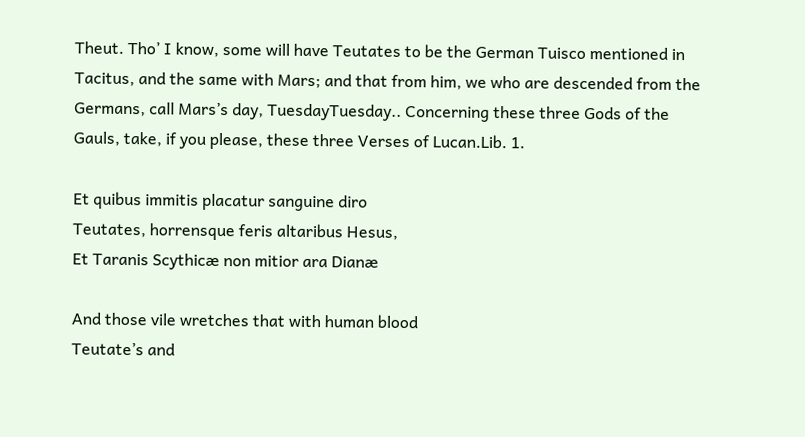Theut. Tho’ I know, some will have Teutates to be the German Tuisco mentioned in Tacitus, and the same with Mars; and that from him, we who are descended from the Germans, call Mars’s day, TuesdayTuesday.. Concerning these three Gods of the Gauls, take, if you please, these three Verses of Lucan.Lib. 1.

Et quibus immitis placatur sanguine diro
Teutates, horrensque feris altaribus Hesus,
Et Taranis Scythicæ non mitior ara Dianæ

And those vile wretches that with human blood
Teutate’s and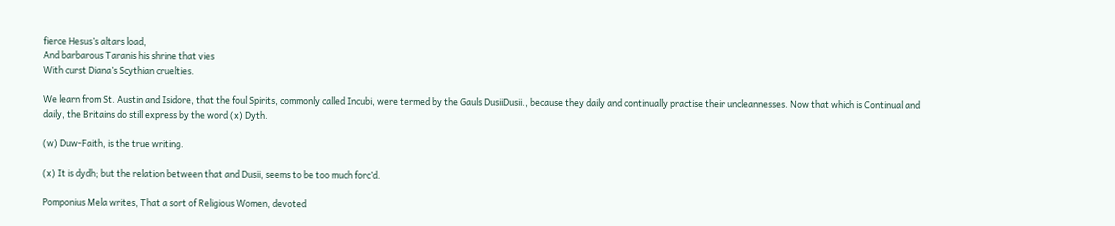fierce Hesus’s altars load,
And barbarous Taranis his shrine that vies
With curst Diana’s Scythian cruelties.

We learn from St. Austin and Isidore, that the foul Spirits, commonly called Incubi, were termed by the Gauls DusiiDusii., because they daily and continually practise their uncleannesses. Now that which is Continual and daily, the Britains do still express by the word (x) Dyth.

(w) Duw-Faith, is the true writing.

(x) It is dydh; but the relation between that and Dusii, seems to be too much forc’d.

Pomponius Mela writes, That a sort of Religious Women, devoted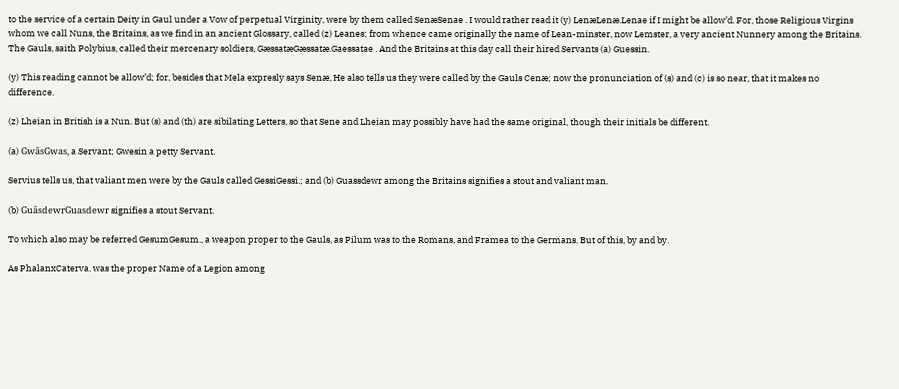to the service of a certain Deity in Gaul under a Vow of perpetual Virginity, were by them called SenæSenae . I would rather read it (y) LenæLenæ.Lenae if I might be allow’d. For, those Religious Virgins whom we call Nuns, the Britains, as we find in an ancient Glossary, called (z) Leanes; from whence came originally the name of Lean-minster, now Lemster, a very ancient Nunnery among the Britains. The Gauls, saith Polybius, called their mercenary soldiers, GæssatæGæssatæ.Gaessatae . And the Britains at this day call their hired Servants (a) Guessin.

(y) This reading cannot be allow’d; for, besides that Mela expresly says Senæ, He also tells us they were called by the Gauls Cenæ; now the pronunciation of (s) and (c) is so near, that it makes no difference.

(z) Lheian in British is a Nun. But (s) and (th) are sibilating Letters, so that Sene and Lheian may possibly have had the same original, though their initials be different.

(a) GwâsGwas, a Servant; Gwesin a petty Servant.

Servius tells us, that valiant men were by the Gauls called GessiGessi.; and (b) Guassdewr among the Britains signifies a stout and valiant man.

(b) GuâsdewrGuasdewr signifies a stout Servant.

To which also may be referred GesumGesum., a weapon proper to the Gauls, as Pilum was to the Romans, and Framea to the Germans. But of this, by and by.

As PhalanxCaterva. was the proper Name of a Legion among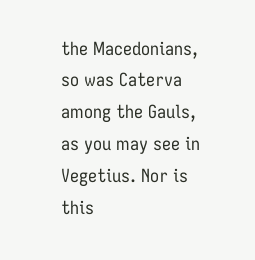the Macedonians, so was Caterva among the Gauls, as you may see in Vegetius. Nor is this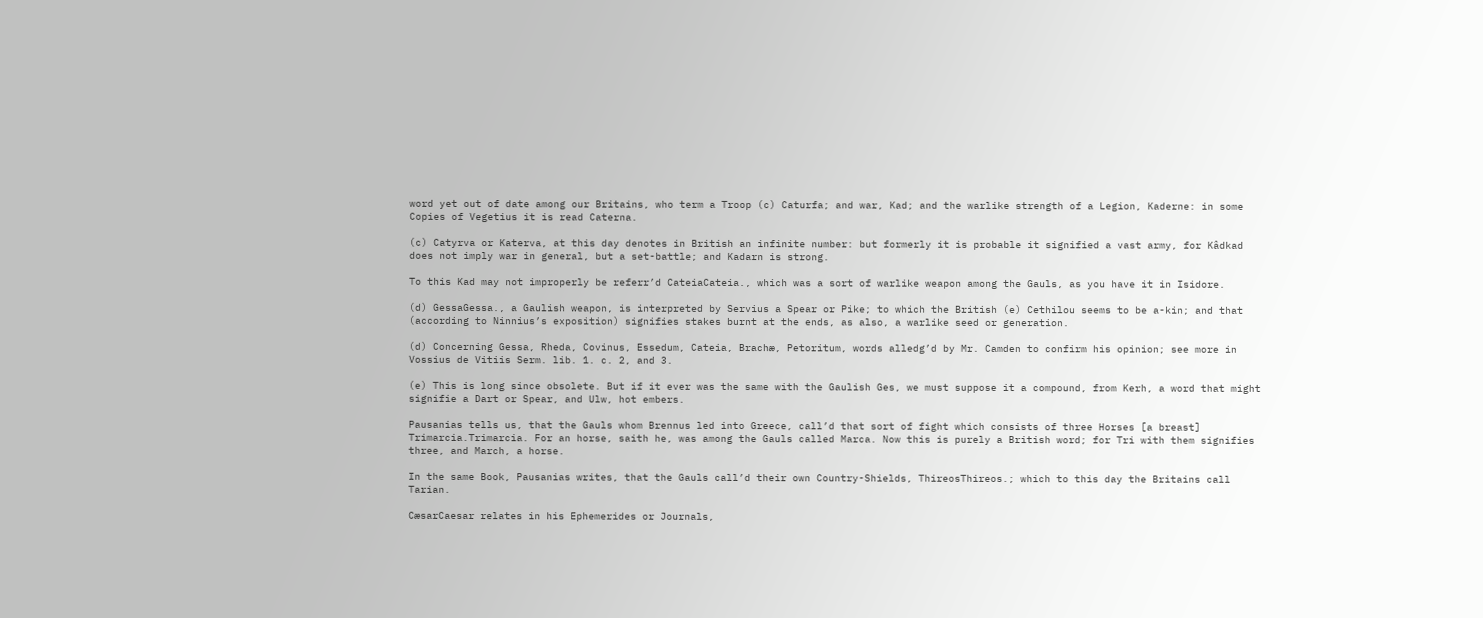word yet out of date among our Britains, who term a Troop (c) Caturfa; and war, Kad; and the warlike strength of a Legion, Kaderne: in some Copies of Vegetius it is read Caterna.

(c) Catyrva or Katerva, at this day denotes in British an infinite number: but formerly it is probable it signified a vast army, for Kâdkad does not imply war in general, but a set-battle; and Kadarn is strong.

To this Kad may not improperly be referr’d CateiaCateia., which was a sort of warlike weapon among the Gauls, as you have it in Isidore.

(d) GessaGessa., a Gaulish weapon, is interpreted by Servius a Spear or Pike; to which the British (e) Cethilou seems to be a-kin; and that (according to Ninnius’s exposition) signifies stakes burnt at the ends, as also, a warlike seed or generation.

(d) Concerning Gessa, Rheda, Covinus, Essedum, Cateia, Brachæ, Petoritum, words alledg’d by Mr. Camden to confirm his opinion; see more in Vossius de Vitiis Serm. lib. 1. c. 2, and 3.

(e) This is long since obsolete. But if it ever was the same with the Gaulish Ges, we must suppose it a compound, from Kerh, a word that might signifie a Dart or Spear, and Ulw, hot embers.

Pausanias tells us, that the Gauls whom Brennus led into Greece, call’d that sort of fight which consists of three Horses [a breast] Trimarcia.Trimarcia. For an horse, saith he, was among the Gauls called Marca. Now this is purely a British word; for Tri with them signifies three, and March, a horse.

In the same Book, Pausanias writes, that the Gauls call’d their own Country-Shields, ThireosThireos.; which to this day the Britains call Tarian.

CæsarCaesar relates in his Ephemerides or Journals,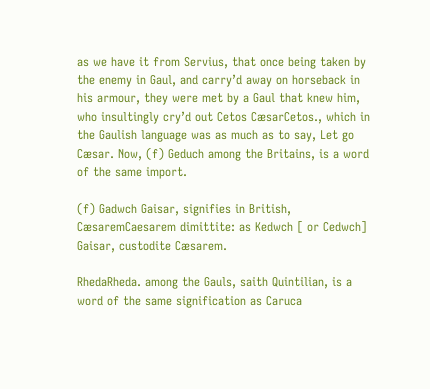as we have it from Servius, that once being taken by the enemy in Gaul, and carry’d away on horseback in his armour, they were met by a Gaul that knew him, who insultingly cry’d out Cetos CæsarCetos., which in the Gaulish language was as much as to say, Let go Cæsar. Now, (f) Geduch among the Britains, is a word of the same import.

(f) Gadwch Gaisar, signifies in British, CæsaremCaesarem dimittite: as Kedwch [ or Cedwch] Gaisar, custodite Cæsarem.

RhedaRheda. among the Gauls, saith Quintilian, is a word of the same signification as Caruca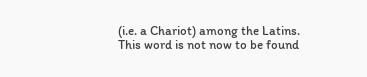(i.e. a Chariot) among the Latins. This word is not now to be found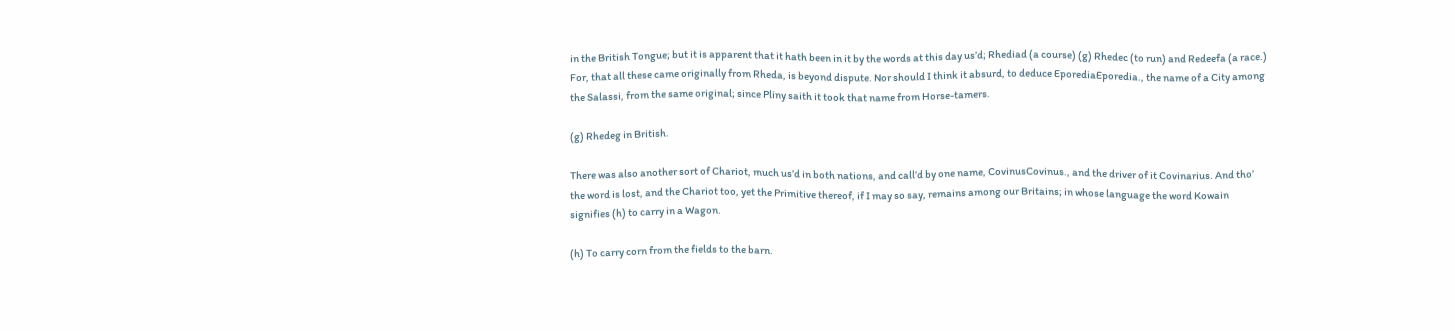in the British Tongue; but it is apparent that it hath been in it by the words at this day us’d; Rhediad (a course) (g) Rhedec (to run) and Redeefa (a race.) For, that all these came originally from Rheda, is beyond dispute. Nor should I think it absurd, to deduce EporediaEporedia., the name of a City among the Salassi, from the same original; since Pliny saith it took that name from Horse-tamers.

(g) Rhedeg in British.

There was also another sort of Chariot, much us’d in both nations, and call’d by one name, CovinusCovinus., and the driver of it Covinarius. And tho’ the word is lost, and the Chariot too, yet the Primitive thereof, if I may so say, remains among our Britains; in whose language the word Kowain signifies (h) to carry in a Wagon.

(h) To carry corn from the fields to the barn.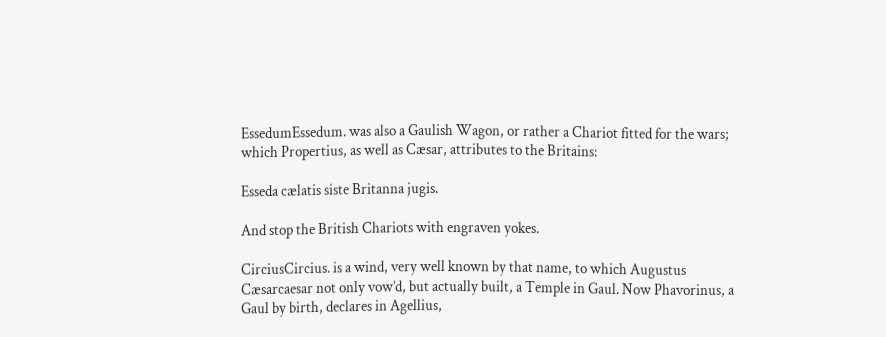EssedumEssedum. was also a Gaulish Wagon, or rather a Chariot fitted for the wars; which Propertius, as well as Cæsar, attributes to the Britains:

Esseda cælatis siste Britanna jugis.

And stop the British Chariots with engraven yokes.

CirciusCircius. is a wind, very well known by that name, to which Augustus Cæsarcaesar not only vow’d, but actually built, a Temple in Gaul. Now Phavorinus, a Gaul by birth, declares in Agellius,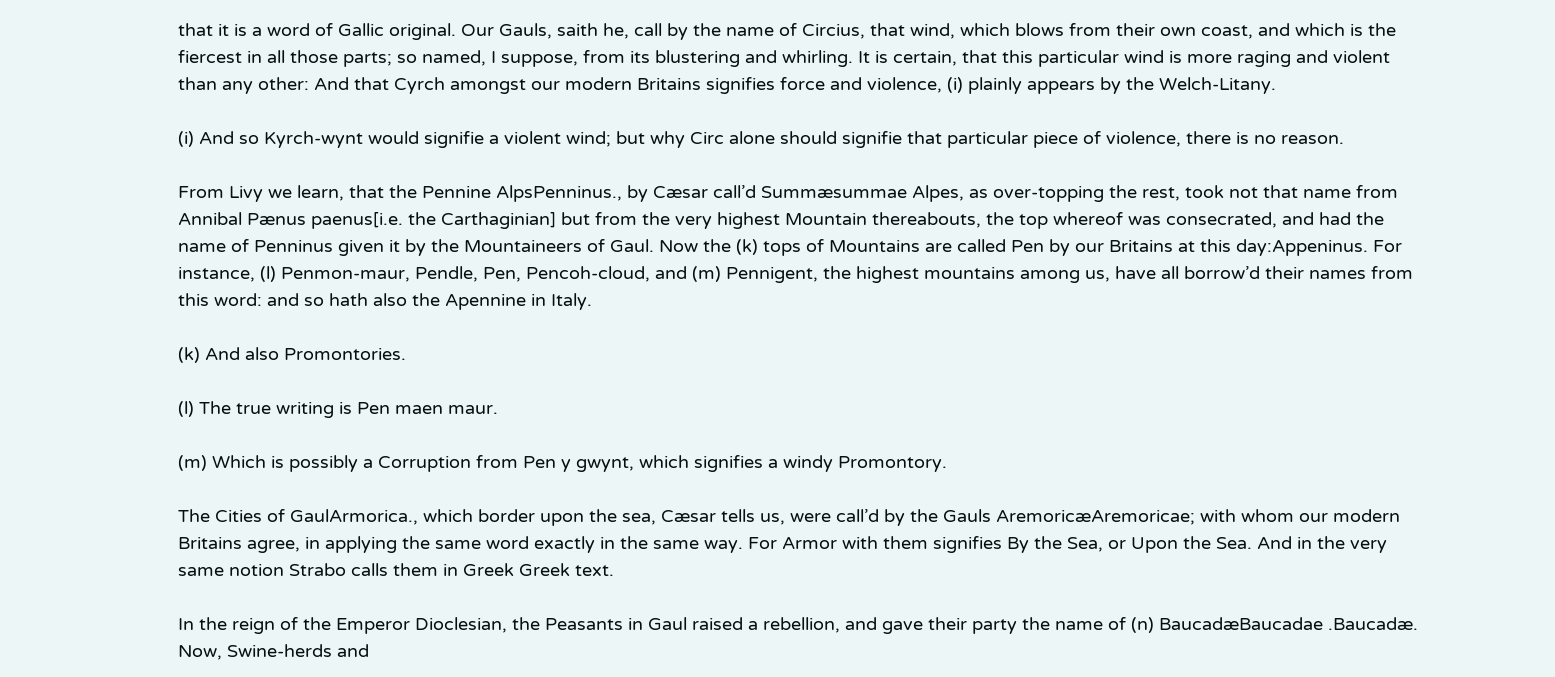that it is a word of Gallic original. Our Gauls, saith he, call by the name of Circius, that wind, which blows from their own coast, and which is the fiercest in all those parts; so named, I suppose, from its blustering and whirling. It is certain, that this particular wind is more raging and violent than any other: And that Cyrch amongst our modern Britains signifies force and violence, (i) plainly appears by the Welch-Litany.

(i) And so Kyrch-wynt would signifie a violent wind; but why Circ alone should signifie that particular piece of violence, there is no reason.

From Livy we learn, that the Pennine AlpsPenninus., by Cæsar call’d Summæsummae Alpes, as over-topping the rest, took not that name from Annibal Pænus paenus[i.e. the Carthaginian] but from the very highest Mountain thereabouts, the top whereof was consecrated, and had the name of Penninus given it by the Mountaineers of Gaul. Now the (k) tops of Mountains are called Pen by our Britains at this day:Appeninus. For instance, (l) Penmon-maur, Pendle, Pen, Pencoh-cloud, and (m) Pennigent, the highest mountains among us, have all borrow’d their names from this word: and so hath also the Apennine in Italy.

(k) And also Promontories.

(l) The true writing is Pen maen maur.

(m) Which is possibly a Corruption from Pen y gwynt, which signifies a windy Promontory.

The Cities of GaulArmorica., which border upon the sea, Cæsar tells us, were call’d by the Gauls AremoricæAremoricae; with whom our modern Britains agree, in applying the same word exactly in the same way. For Armor with them signifies By the Sea, or Upon the Sea. And in the very same notion Strabo calls them in Greek Greek text.

In the reign of the Emperor Dioclesian, the Peasants in Gaul raised a rebellion, and gave their party the name of (n) BaucadæBaucadae .Baucadæ. Now, Swine-herds and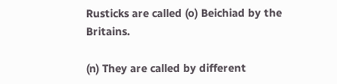Rusticks are called (o) Beichiad by the Britains.

(n) They are called by different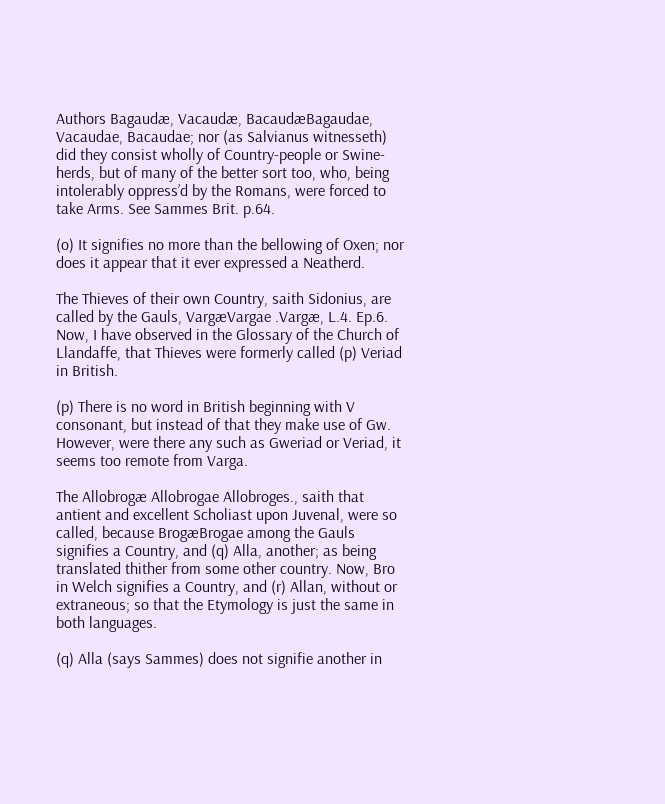Authors Bagaudæ, Vacaudæ, BacaudæBagaudae, Vacaudae, Bacaudae; nor (as Salvianus witnesseth) did they consist wholly of Country-people or Swine-herds, but of many of the better sort too, who, being intolerably oppress’d by the Romans, were forced to take Arms. See Sammes Brit. p.64.

(o) It signifies no more than the bellowing of Oxen; nor does it appear that it ever expressed a Neatherd.

The Thieves of their own Country, saith Sidonius, are called by the Gauls, VargæVargae .Vargæ, L.4. Ep.6. Now, I have observed in the Glossary of the Church of Llandaffe, that Thieves were formerly called (p) Veriad in British.

(p) There is no word in British beginning with V consonant, but instead of that they make use of Gw. However, were there any such as Gweriad or Veriad, it seems too remote from Varga.

The Allobrogæ Allobrogae Allobroges., saith that antient and excellent Scholiast upon Juvenal, were so called, because BrogæBrogae among the Gauls signifies a Country, and (q) Alla, another; as being translated thither from some other country. Now, Bro in Welch signifies a Country, and (r) Allan, without or extraneous; so that the Etymology is just the same in both languages.

(q) Alla (says Sammes) does not signifie another in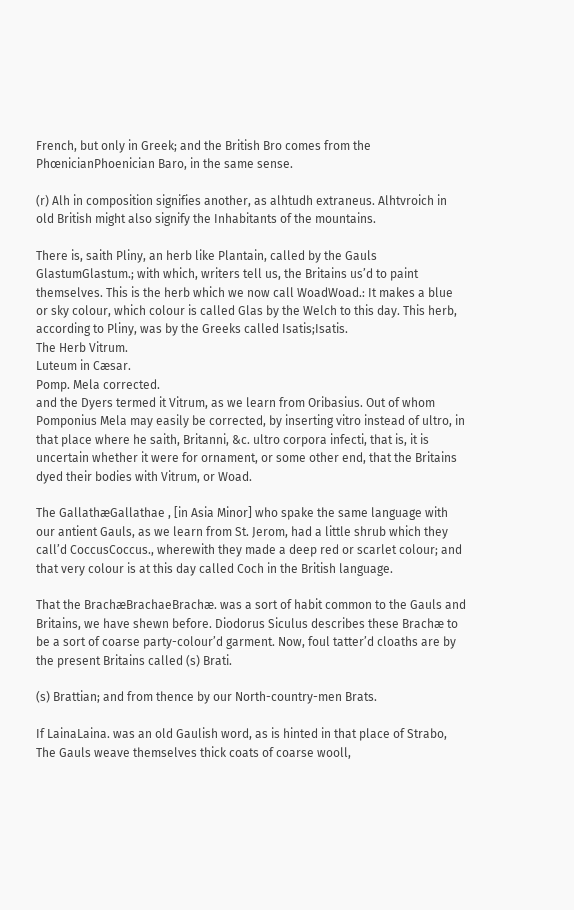French, but only in Greek; and the British Bro comes from the PhœnicianPhoenician Baro, in the same sense.

(r) Alh in composition signifies another, as alhtudh extraneus. Alhtvroich in old British might also signify the Inhabitants of the mountains.

There is, saith Pliny, an herb like Plantain, called by the Gauls GlastumGlastum.; with which, writers tell us, the Britains us’d to paint themselves. This is the herb which we now call WoadWoad.: It makes a blue or sky colour, which colour is called Glas by the Welch to this day. This herb, according to Pliny, was by the Greeks called Isatis;Isatis.
The Herb Vitrum.
Luteum in Cæsar.
Pomp. Mela corrected.
and the Dyers termed it Vitrum, as we learn from Oribasius. Out of whom Pomponius Mela may easily be corrected, by inserting vitro instead of ultro, in that place where he saith, Britanni, &c. ultro corpora infecti, that is, it is uncertain whether it were for ornament, or some other end, that the Britains dyed their bodies with Vitrum, or Woad.

The GallathæGallathae , [in Asia Minor] who spake the same language with our antient Gauls, as we learn from St. Jerom, had a little shrub which they call’d CoccusCoccus., wherewith they made a deep red or scarlet colour; and that very colour is at this day called Coch in the British language.

That the BrachæBrachaeBrachæ. was a sort of habit common to the Gauls and Britains, we have shewn before. Diodorus Siculus describes these Brachæ to be a sort of coarse party-colour’d garment. Now, foul tatter’d cloaths are by the present Britains called (s) Brati.

(s) Brattian; and from thence by our North-country-men Brats.

If LainaLaina. was an old Gaulish word, as is hinted in that place of Strabo, The Gauls weave themselves thick coats of coarse wooll,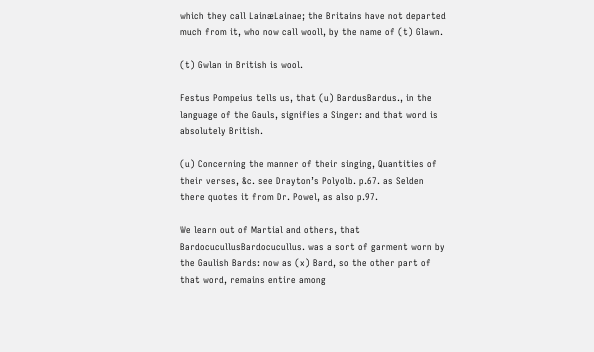which they call LainæLainae; the Britains have not departed much from it, who now call wooll, by the name of (t) Glawn.

(t) Gwlan in British is wool.

Festus Pompeius tells us, that (u) BardusBardus., in the language of the Gauls, signifies a Singer: and that word is absolutely British.

(u) Concerning the manner of their singing, Quantities of their verses, &c. see Drayton’s Polyolb. p.67. as Selden there quotes it from Dr. Powel, as also p.97.

We learn out of Martial and others, that BardocucullusBardocucullus. was a sort of garment worn by the Gaulish Bards: now as (x) Bard, so the other part of that word, remains entire among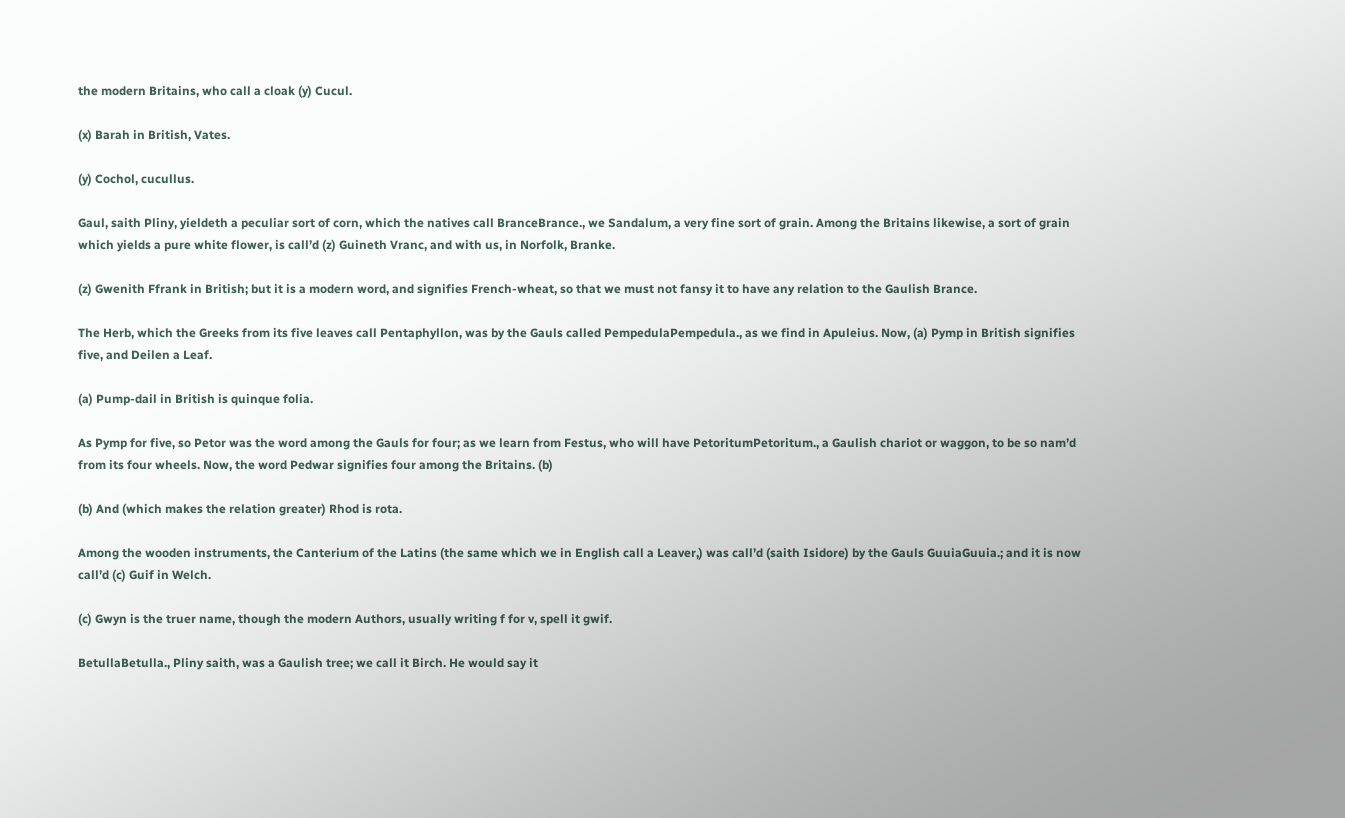the modern Britains, who call a cloak (y) Cucul.

(x) Barah in British, Vates.

(y) Cochol, cucullus.

Gaul, saith Pliny, yieldeth a peculiar sort of corn, which the natives call BranceBrance., we Sandalum, a very fine sort of grain. Among the Britains likewise, a sort of grain which yields a pure white flower, is call’d (z) Guineth Vranc, and with us, in Norfolk, Branke.

(z) Gwenith Ffrank in British; but it is a modern word, and signifies French-wheat, so that we must not fansy it to have any relation to the Gaulish Brance.

The Herb, which the Greeks from its five leaves call Pentaphyllon, was by the Gauls called PempedulaPempedula., as we find in Apuleius. Now, (a) Pymp in British signifies five, and Deilen a Leaf.

(a) Pump-dail in British is quinque folia.

As Pymp for five, so Petor was the word among the Gauls for four; as we learn from Festus, who will have PetoritumPetoritum., a Gaulish chariot or waggon, to be so nam’d from its four wheels. Now, the word Pedwar signifies four among the Britains. (b)

(b) And (which makes the relation greater) Rhod is rota.

Among the wooden instruments, the Canterium of the Latins (the same which we in English call a Leaver,) was call’d (saith Isidore) by the Gauls GuuiaGuuia.; and it is now call’d (c) Guif in Welch.

(c) Gwyn is the truer name, though the modern Authors, usually writing f for v, spell it gwif.

BetullaBetulla., Pliny saith, was a Gaulish tree; we call it Birch. He would say it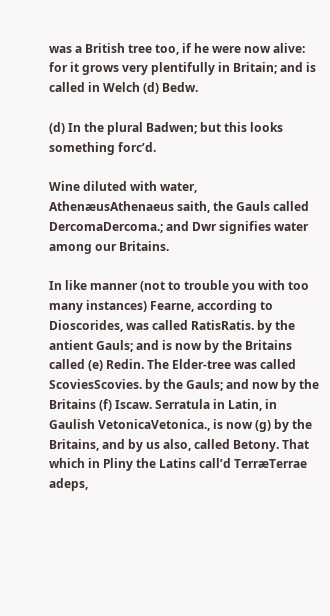was a British tree too, if he were now alive: for it grows very plentifully in Britain; and is called in Welch (d) Bedw.

(d) In the plural Badwen; but this looks something forc’d.

Wine diluted with water, AthenæusAthenaeus saith, the Gauls called DercomaDercoma.; and Dwr signifies water among our Britains.

In like manner (not to trouble you with too many instances) Fearne, according to Dioscorides, was called RatisRatis. by the antient Gauls; and is now by the Britains called (e) Redin. The Elder-tree was called ScoviesScovies. by the Gauls; and now by the Britains (f) Iscaw. Serratula in Latin, in Gaulish VetonicaVetonica., is now (g) by the Britains, and by us also, called Betony. That which in Pliny the Latins call’d TerræTerrae adeps,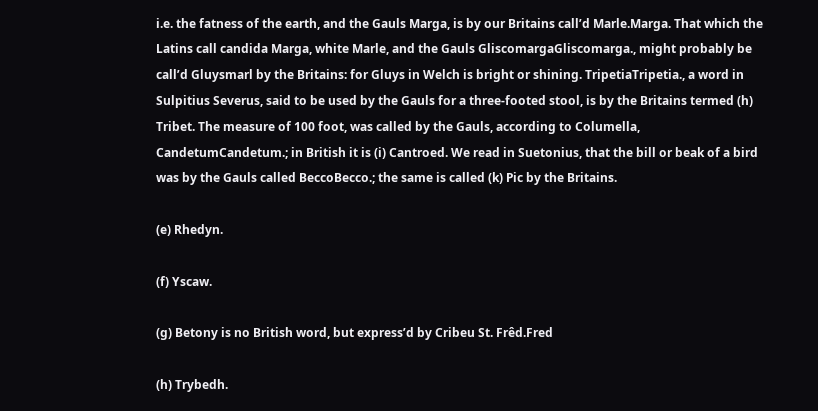i.e. the fatness of the earth, and the Gauls Marga, is by our Britains call’d Marle.Marga. That which the Latins call candida Marga, white Marle, and the Gauls GliscomargaGliscomarga., might probably be call’d Gluysmarl by the Britains: for Gluys in Welch is bright or shining. TripetiaTripetia., a word in Sulpitius Severus, said to be used by the Gauls for a three-footed stool, is by the Britains termed (h) Tribet. The measure of 100 foot, was called by the Gauls, according to Columella, CandetumCandetum.; in British it is (i) Cantroed. We read in Suetonius, that the bill or beak of a bird was by the Gauls called BeccoBecco.; the same is called (k) Pic by the Britains.

(e) Rhedyn.

(f) Yscaw.

(g) Betony is no British word, but express’d by Cribeu St. Frêd.Fred

(h) Trybedh.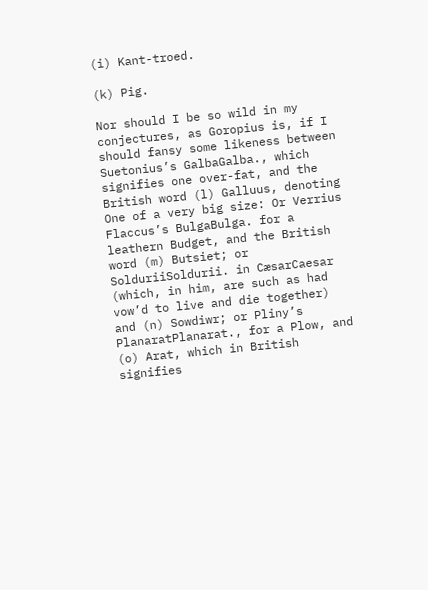(i) Kant-troed.

(k) Pig.

Nor should I be so wild in my conjectures, as Goropius is, if I should fansy some likeness between Suetonius’s GalbaGalba., which signifies one over-fat, and the British word (l) Galluus, denoting One of a very big size: Or Verrius Flaccus’s BulgaBulga. for a leathern Budget, and the British word (m) Butsiet; or SolduriiSoldurii. in CæsarCaesar (which, in him, are such as had vow’d to live and die together) and (n) Sowdiwr; or Pliny’s PlanaratPlanarat., for a Plow, and (o) Arat, which in British signifies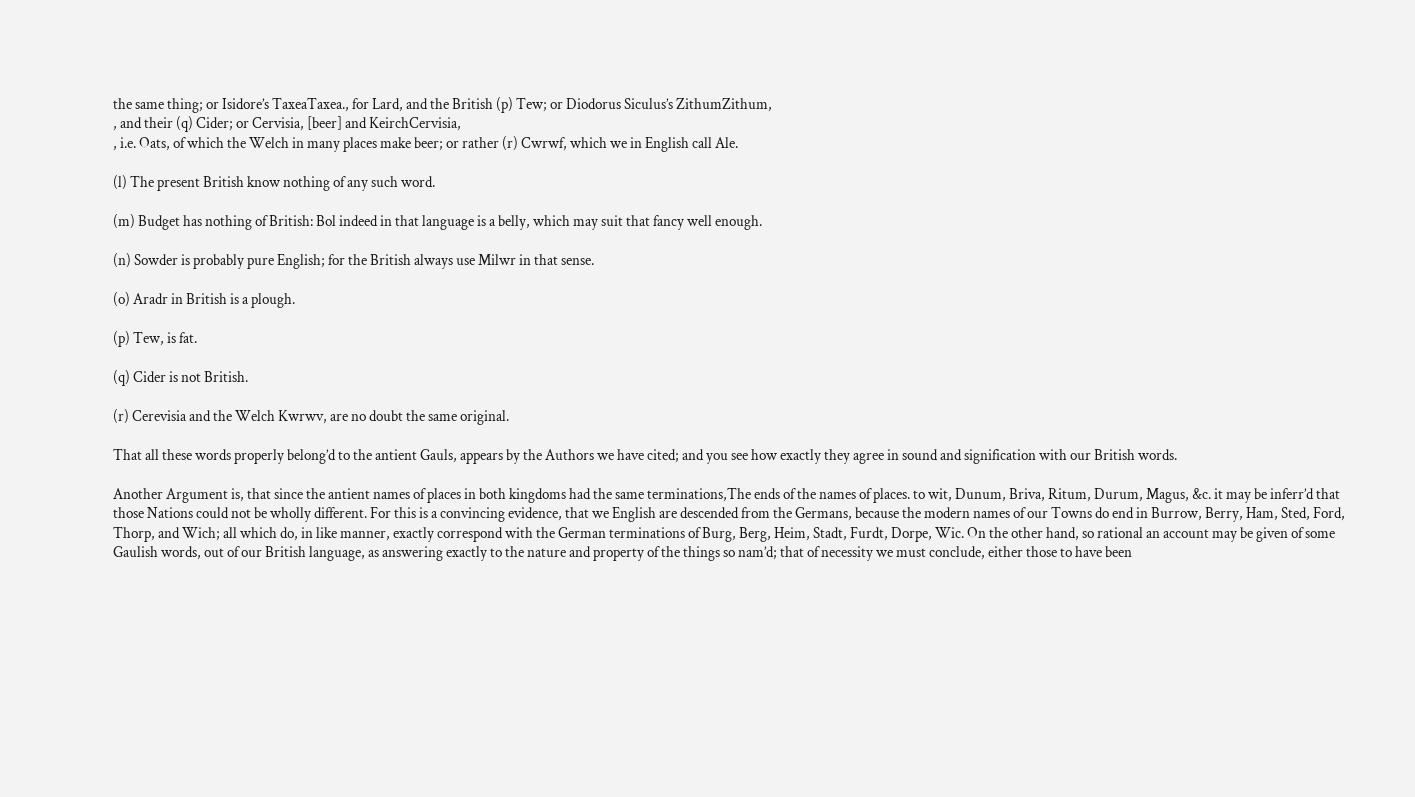the same thing; or Isidore’s TaxeaTaxea., for Lard, and the British (p) Tew; or Diodorus Siculus’s ZithumZithum,
, and their (q) Cider; or Cervisia, [beer] and KeirchCervisia,
, i.e. Oats, of which the Welch in many places make beer; or rather (r) Cwrwf, which we in English call Ale.

(l) The present British know nothing of any such word.

(m) Budget has nothing of British: Bol indeed in that language is a belly, which may suit that fancy well enough.

(n) Sowder is probably pure English; for the British always use Milwr in that sense.

(o) Aradr in British is a plough.

(p) Tew, is fat.

(q) Cider is not British.

(r) Cerevisia and the Welch Kwrwv, are no doubt the same original.

That all these words properly belong’d to the antient Gauls, appears by the Authors we have cited; and you see how exactly they agree in sound and signification with our British words.

Another Argument is, that since the antient names of places in both kingdoms had the same terminations,The ends of the names of places. to wit, Dunum, Briva, Ritum, Durum, Magus, &c. it may be inferr’d that those Nations could not be wholly different. For this is a convincing evidence, that we English are descended from the Germans, because the modern names of our Towns do end in Burrow, Berry, Ham, Sted, Ford, Thorp, and Wich; all which do, in like manner, exactly correspond with the German terminations of Burg, Berg, Heim, Stadt, Furdt, Dorpe, Wic. On the other hand, so rational an account may be given of some Gaulish words, out of our British language, as answering exactly to the nature and property of the things so nam’d; that of necessity we must conclude, either those to have been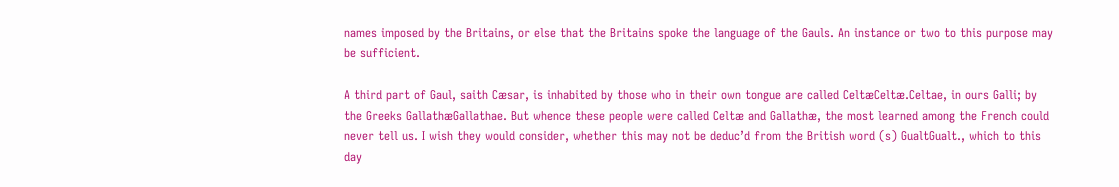names imposed by the Britains, or else that the Britains spoke the language of the Gauls. An instance or two to this purpose may be sufficient.

A third part of Gaul, saith Cæsar, is inhabited by those who in their own tongue are called CeltæCeltæ.Celtae, in ours Galli; by the Greeks GallathæGallathae. But whence these people were called Celtæ and Gallathæ, the most learned among the French could never tell us. I wish they would consider, whether this may not be deduc’d from the British word (s) GualtGualt., which to this day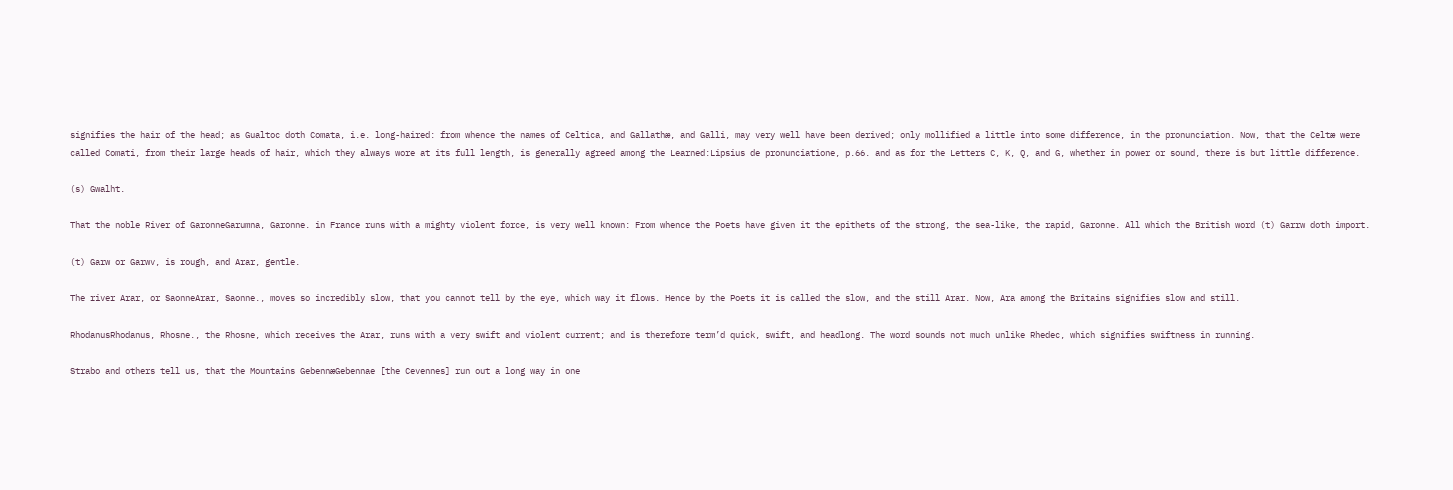signifies the hair of the head; as Gualtoc doth Comata, i.e. long-haired: from whence the names of Celtica, and Gallathæ, and Galli, may very well have been derived; only mollified a little into some difference, in the pronunciation. Now, that the Celtæ were called Comati, from their large heads of hair, which they always wore at its full length, is generally agreed among the Learned:Lipsius de pronunciatione, p.66. and as for the Letters C, K, Q, and G, whether in power or sound, there is but little difference.

(s) Gwalht.

That the noble River of GaronneGarumna, Garonne. in France runs with a mighty violent force, is very well known: From whence the Poets have given it the epithets of the strong, the sea-like, the rapid, Garonne. All which the British word (t) Garrw doth import.

(t) Garw or Garwv, is rough, and Arar, gentle.

The river Arar, or SaonneArar, Saonne., moves so incredibly slow, that you cannot tell by the eye, which way it flows. Hence by the Poets it is called the slow, and the still Arar. Now, Ara among the Britains signifies slow and still.

RhodanusRhodanus, Rhosne., the Rhosne, which receives the Arar, runs with a very swift and violent current; and is therefore term’d quick, swift, and headlong. The word sounds not much unlike Rhedec, which signifies swiftness in running.

Strabo and others tell us, that the Mountains GebennæGebennae [the Cevennes] run out a long way in one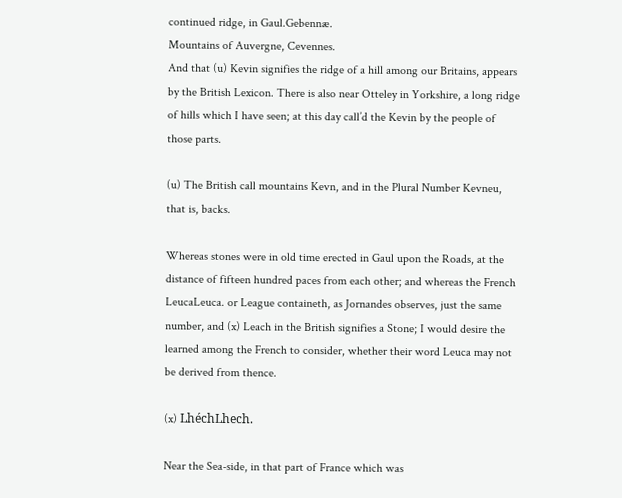continued ridge, in Gaul.Gebennæ.
Mountains of Auvergne, Cevennes.
And that (u) Kevin signifies the ridge of a hill among our Britains, appears by the British Lexicon. There is also near Otteley in Yorkshire, a long ridge of hills which I have seen; at this day call’d the Kevin by the people of those parts.

(u) The British call mountains Kevn, and in the Plural Number Kevneu, that is, backs.

Whereas stones were in old time erected in Gaul upon the Roads, at the distance of fifteen hundred paces from each other; and whereas the French LeucaLeuca. or League containeth, as Jornandes observes, just the same number, and (x) Leach in the British signifies a Stone; I would desire the learned among the French to consider, whether their word Leuca may not be derived from thence.

(x) LhéchLhech.

Near the Sea-side, in that part of France which was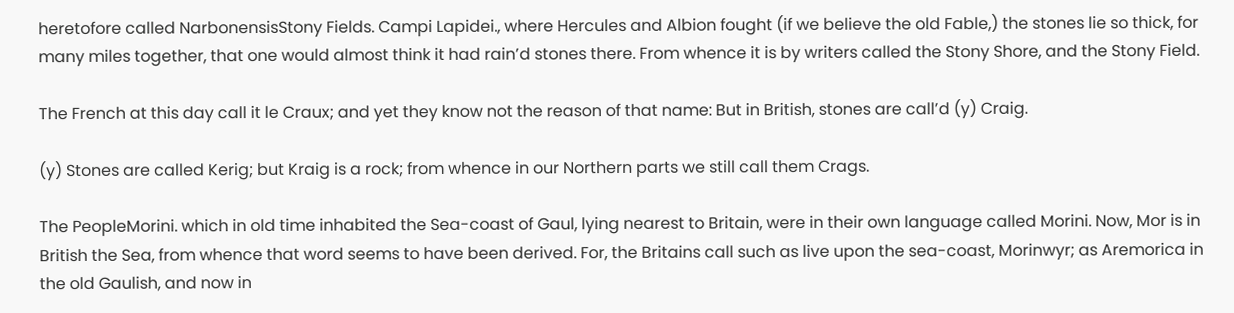heretofore called NarbonensisStony Fields. Campi Lapidei., where Hercules and Albion fought (if we believe the old Fable,) the stones lie so thick, for many miles together, that one would almost think it had rain’d stones there. From whence it is by writers called the Stony Shore, and the Stony Field.

The French at this day call it le Craux; and yet they know not the reason of that name: But in British, stones are call’d (y) Craig.

(y) Stones are called Kerig; but Kraig is a rock; from whence in our Northern parts we still call them Crags.

The PeopleMorini. which in old time inhabited the Sea-coast of Gaul, lying nearest to Britain, were in their own language called Morini. Now, Mor is in British the Sea, from whence that word seems to have been derived. For, the Britains call such as live upon the sea-coast, Morinwyr; as Aremorica in the old Gaulish, and now in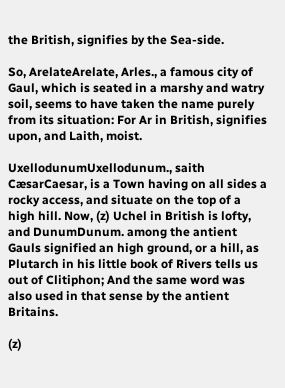the British, signifies by the Sea-side.

So, ArelateArelate, Arles., a famous city of Gaul, which is seated in a marshy and watry soil, seems to have taken the name purely from its situation: For Ar in British, signifies upon, and Laith, moist.

UxellodunumUxellodunum., saith CæsarCaesar, is a Town having on all sides a rocky access, and situate on the top of a high hill. Now, (z) Uchel in British is lofty, and DunumDunum. among the antient Gauls signified an high ground, or a hill, as Plutarch in his little book of Rivers tells us out of Clitiphon; And the same word was also used in that sense by the antient Britains.

(z)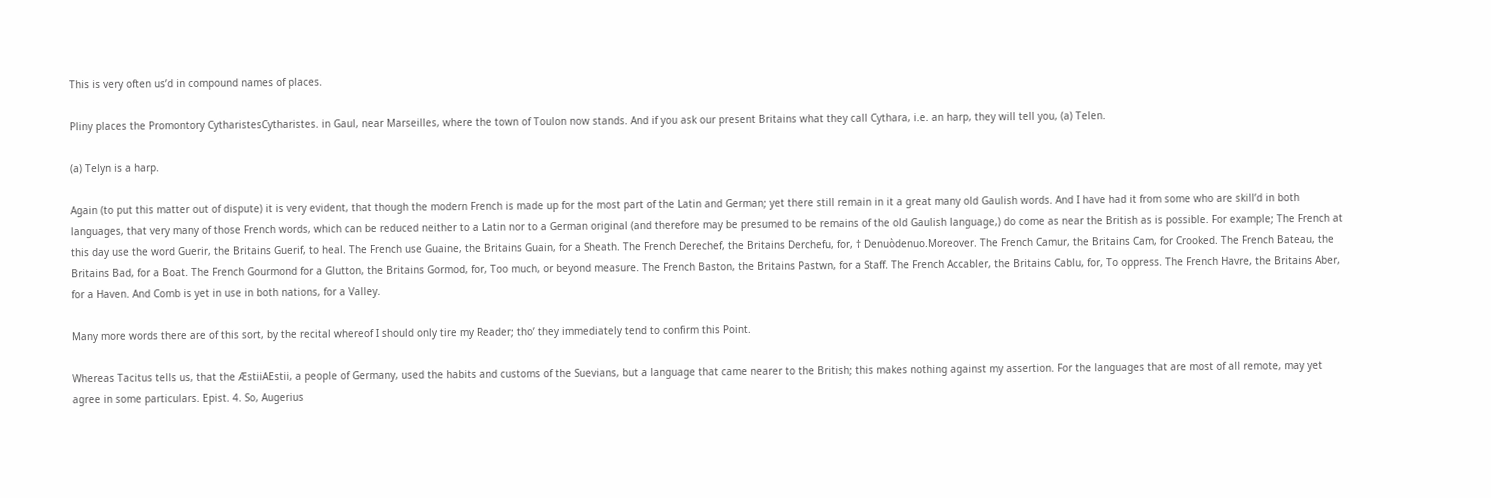This is very often us’d in compound names of places.

Pliny places the Promontory CytharistesCytharistes. in Gaul, near Marseilles, where the town of Toulon now stands. And if you ask our present Britains what they call Cythara, i.e. an harp, they will tell you, (a) Telen.

(a) Telyn is a harp.

Again (to put this matter out of dispute) it is very evident, that though the modern French is made up for the most part of the Latin and German; yet there still remain in it a great many old Gaulish words. And I have had it from some who are skill’d in both languages, that very many of those French words, which can be reduced neither to a Latin nor to a German original (and therefore may be presumed to be remains of the old Gaulish language,) do come as near the British as is possible. For example; The French at this day use the word Guerir, the Britains Guerif, to heal. The French use Guaine, the Britains Guain, for a Sheath. The French Derechef, the Britains Derchefu, for, † Denuòdenuo.Moreover. The French Camur, the Britains Cam, for Crooked. The French Bateau, the Britains Bad, for a Boat. The French Gourmond for a Glutton, the Britains Gormod, for, Too much, or beyond measure. The French Baston, the Britains Pastwn, for a Staff. The French Accabler, the Britains Cablu, for, To oppress. The French Havre, the Britains Aber, for a Haven. And Comb is yet in use in both nations, for a Valley.

Many more words there are of this sort, by the recital whereof I should only tire my Reader; tho’ they immediately tend to confirm this Point.

Whereas Tacitus tells us, that the ÆstiiAEstii, a people of Germany, used the habits and customs of the Suevians, but a language that came nearer to the British; this makes nothing against my assertion. For the languages that are most of all remote, may yet agree in some particulars. Epist. 4. So, Augerius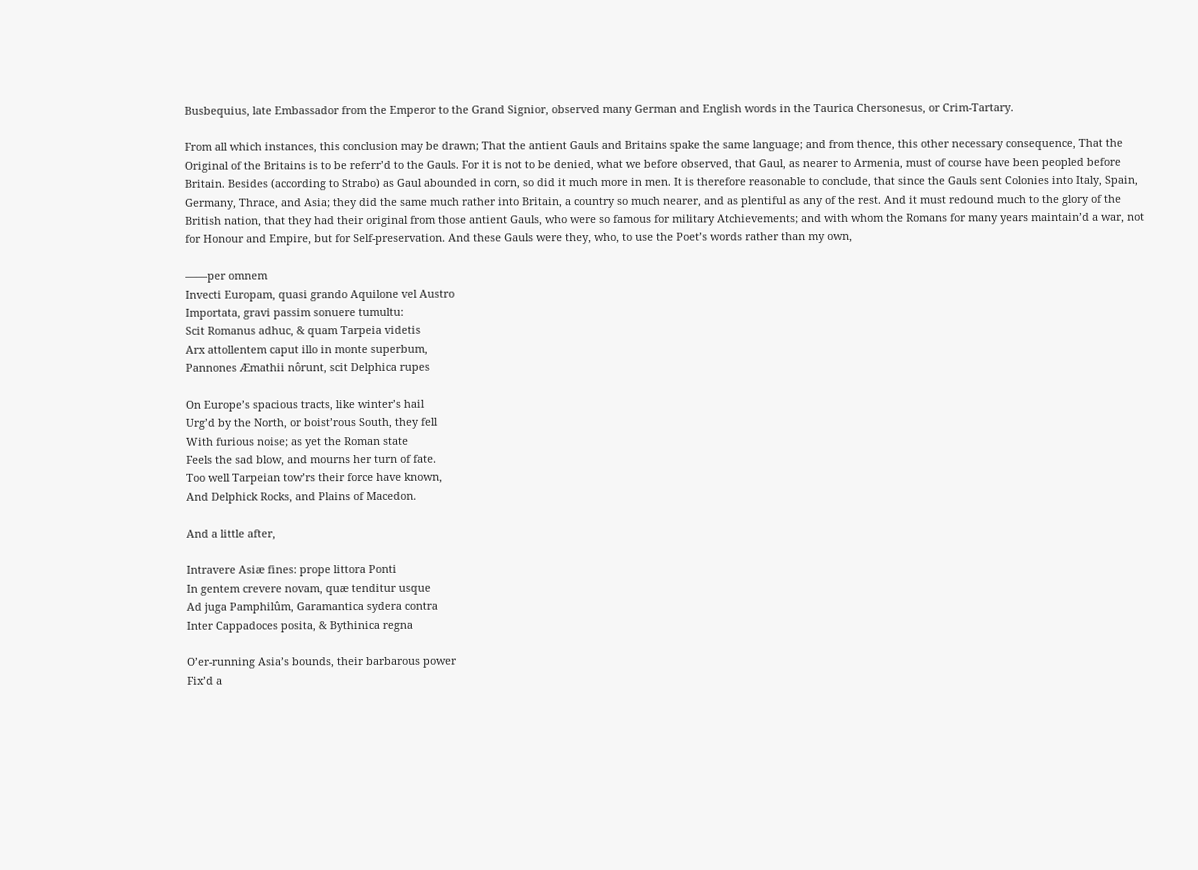Busbequius, late Embassador from the Emperor to the Grand Signior, observed many German and English words in the Taurica Chersonesus, or Crim-Tartary.

From all which instances, this conclusion may be drawn; That the antient Gauls and Britains spake the same language; and from thence, this other necessary consequence, That the Original of the Britains is to be referr’d to the Gauls. For it is not to be denied, what we before observed, that Gaul, as nearer to Armenia, must of course have been peopled before Britain. Besides (according to Strabo) as Gaul abounded in corn, so did it much more in men. It is therefore reasonable to conclude, that since the Gauls sent Colonies into Italy, Spain, Germany, Thrace, and Asia; they did the same much rather into Britain, a country so much nearer, and as plentiful as any of the rest. And it must redound much to the glory of the British nation, that they had their original from those antient Gauls, who were so famous for military Atchievements; and with whom the Romans for many years maintain’d a war, not for Honour and Empire, but for Self-preservation. And these Gauls were they, who, to use the Poet’s words rather than my own,

——per omnem
Invecti Europam, quasi grando Aquilone vel Austro
Importata, gravi passim sonuere tumultu:
Scit Romanus adhuc, & quam Tarpeia videtis
Arx attollentem caput illo in monte superbum,
Pannones Æmathii nôrunt, scit Delphica rupes

On Europe’s spacious tracts, like winter’s hail
Urg’d by the North, or boist’rous South, they fell
With furious noise; as yet the Roman state
Feels the sad blow, and mourns her turn of fate.
Too well Tarpeian tow’rs their force have known,
And Delphick Rocks, and Plains of Macedon.

And a little after,

Intravere Asiæ fines: prope littora Ponti
In gentem crevere novam, quæ tenditur usque
Ad juga Pamphilûm, Garamantica sydera contra
Inter Cappadoces posita, & Bythinica regna

O’er-running Asia’s bounds, their barbarous power
Fix’d a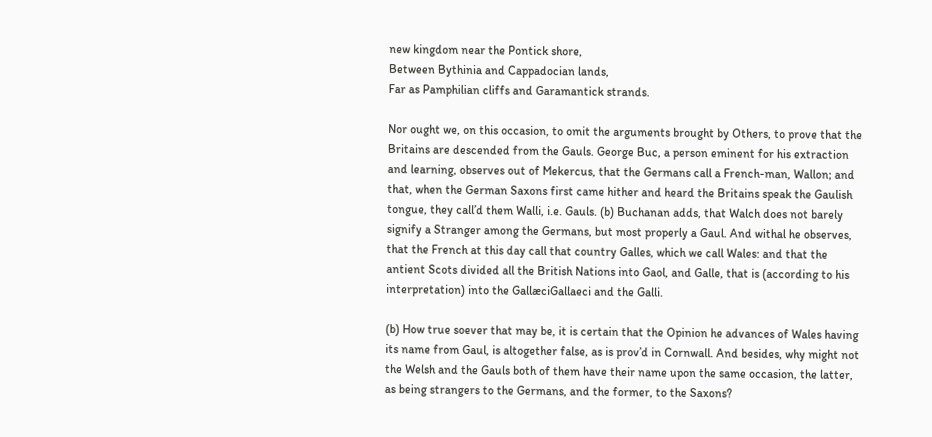new kingdom near the Pontick shore,
Between Bythinia and Cappadocian lands,
Far as Pamphilian cliffs and Garamantick strands.

Nor ought we, on this occasion, to omit the arguments brought by Others, to prove that the Britains are descended from the Gauls. George Buc, a person eminent for his extraction and learning, observes out of Mekercus, that the Germans call a French-man, Wallon; and that, when the German Saxons first came hither and heard the Britains speak the Gaulish tongue, they call’d them Walli, i.e. Gauls. (b) Buchanan adds, that Walch does not barely signify a Stranger among the Germans, but most properly a Gaul. And withal he observes, that the French at this day call that country Galles, which we call Wales: and that the antient Scots divided all the British Nations into Gaol, and Galle, that is (according to his interpretation) into the GallæciGallaeci and the Galli.

(b) How true soever that may be, it is certain that the Opinion he advances of Wales having its name from Gaul, is altogether false, as is prov’d in Cornwall. And besides, why might not the Welsh and the Gauls both of them have their name upon the same occasion, the latter, as being strangers to the Germans, and the former, to the Saxons?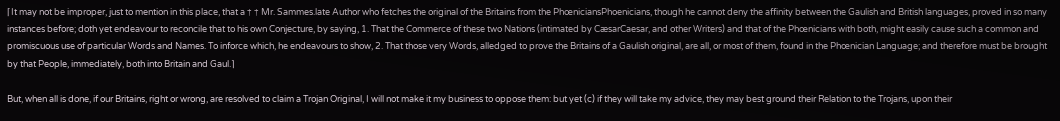⌈It may not be improper, just to mention in this place, that a † † Mr. Sammes.late Author who fetches the original of the Britains from the PhœniciansPhoenicians, though he cannot deny the affinity between the Gaulish and British languages, proved in so many instances before; doth yet endeavour to reconcile that to his own Conjecture, by saying, 1. That the Commerce of these two Nations (intimated by CæsarCaesar, and other Writers) and that of the Phœnicians with both, might easily cause such a common and promiscuous use of particular Words and Names. To inforce which, he endeavours to show, 2. That those very Words, alledged to prove the Britains of a Gaulish original, are all, or most of them, found in the Phœnician Language; and therefore must be brought by that People, immediately, both into Britain and Gaul.⌉

But, when all is done, if our Britains, right or wrong, are resolved to claim a Trojan Original, I will not make it my business to oppose them: but yet (c) if they will take my advice, they may best ground their Relation to the Trojans, upon their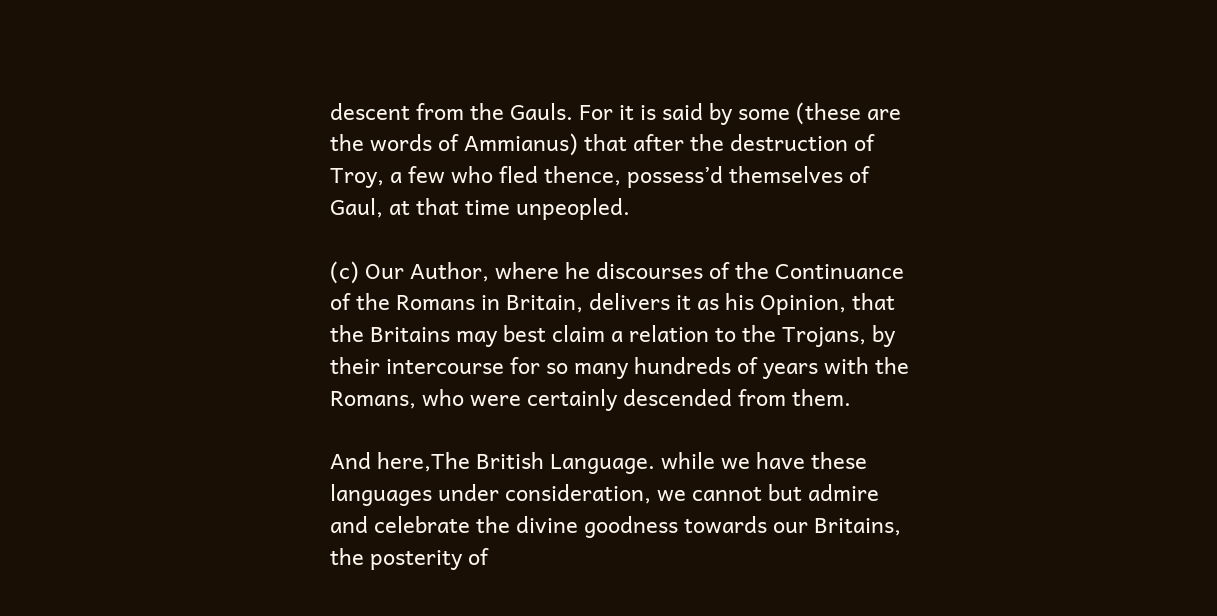descent from the Gauls. For it is said by some (these are the words of Ammianus) that after the destruction of Troy, a few who fled thence, possess’d themselves of Gaul, at that time unpeopled.

(c) Our Author, where he discourses of the Continuance of the Romans in Britain, delivers it as his Opinion, that the Britains may best claim a relation to the Trojans, by their intercourse for so many hundreds of years with the Romans, who were certainly descended from them.

And here,The British Language. while we have these languages under consideration, we cannot but admire and celebrate the divine goodness towards our Britains, the posterity of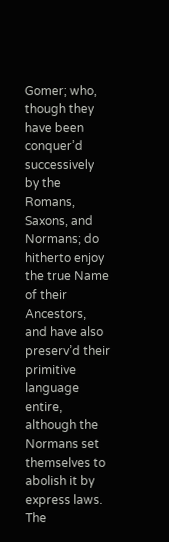Gomer; who, though they have been conquer’d successively by the Romans, Saxons, and Normans; do hitherto enjoy the true Name of their Ancestors, and have also preserv’d their primitive language entire, although the Normans set themselves to abolish it by express laws. The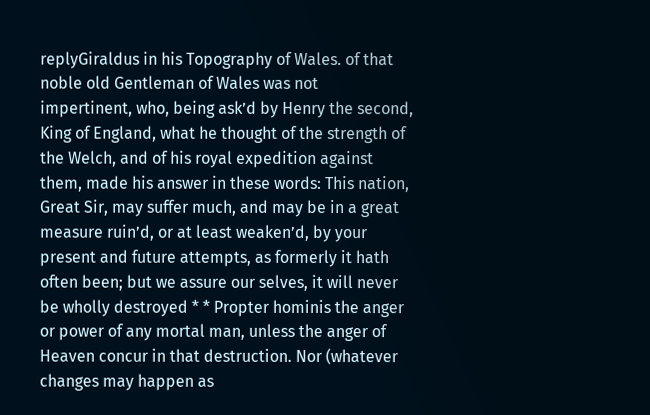replyGiraldus in his Topography of Wales. of that noble old Gentleman of Wales was not impertinent, who, being ask’d by Henry the second, King of England, what he thought of the strength of the Welch, and of his royal expedition against them, made his answer in these words: This nation, Great Sir, may suffer much, and may be in a great measure ruin’d, or at least weaken’d, by your present and future attempts, as formerly it hath often been; but we assure our selves, it will never be wholly destroyed * * Propter hominis the anger or power of any mortal man, unless the anger of Heaven concur in that destruction. Nor (whatever changes may happen as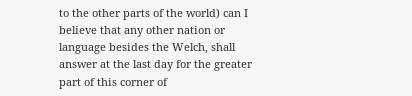to the other parts of the world) can I believe that any other nation or language besides the Welch, shall answer at the last day for the greater part of this corner of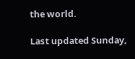the world.

Last updated Sunday,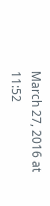March 27, 2016 at 11:52